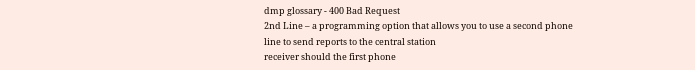dmp glossary - 400 Bad Request
2nd Line – a programming option that allows you to use a second phone line to send reports to the central station
receiver should the first phone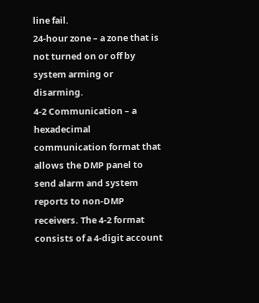line fail.
24-hour zone – a zone that is not turned on or off by system arming or disarming.
4-2 Communication – a hexadecimal communication format that allows the DMP panel to send alarm and system
reports to non-DMP receivers. The 4-2 format consists of a 4-digit account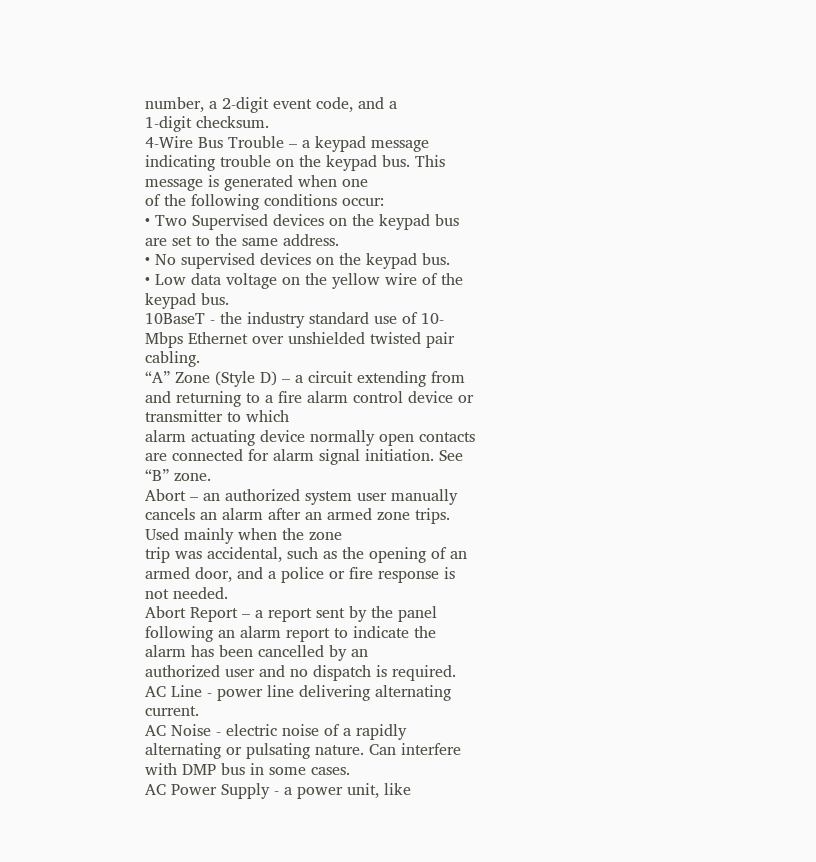number, a 2-digit event code, and a
1-digit checksum.
4-Wire Bus Trouble – a keypad message indicating trouble on the keypad bus. This message is generated when one
of the following conditions occur:
• Two Supervised devices on the keypad bus are set to the same address.
• No supervised devices on the keypad bus.
• Low data voltage on the yellow wire of the keypad bus.
10BaseT - the industry standard use of 10-Mbps Ethernet over unshielded twisted pair cabling.
“A” Zone (Style D) – a circuit extending from and returning to a fire alarm control device or transmitter to which
alarm actuating device normally open contacts are connected for alarm signal initiation. See “B” zone.
Abort – an authorized system user manually cancels an alarm after an armed zone trips. Used mainly when the zone
trip was accidental, such as the opening of an armed door, and a police or fire response is not needed.
Abort Report – a report sent by the panel following an alarm report to indicate the alarm has been cancelled by an
authorized user and no dispatch is required.
AC Line - power line delivering alternating current.
AC Noise - electric noise of a rapidly alternating or pulsating nature. Can interfere with DMP bus in some cases.
AC Power Supply - a power unit, like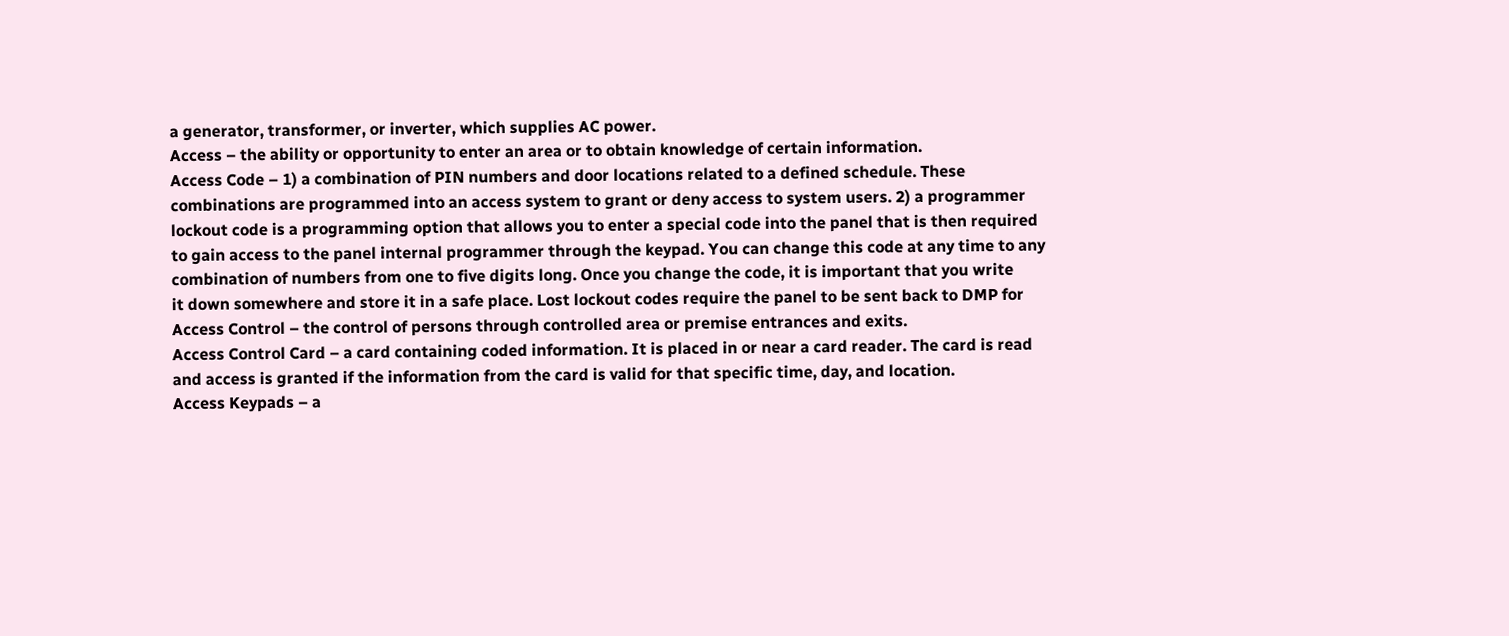a generator, transformer, or inverter, which supplies AC power.
Access – the ability or opportunity to enter an area or to obtain knowledge of certain information.
Access Code – 1) a combination of PIN numbers and door locations related to a defined schedule. These
combinations are programmed into an access system to grant or deny access to system users. 2) a programmer
lockout code is a programming option that allows you to enter a special code into the panel that is then required
to gain access to the panel internal programmer through the keypad. You can change this code at any time to any
combination of numbers from one to five digits long. Once you change the code, it is important that you write
it down somewhere and store it in a safe place. Lost lockout codes require the panel to be sent back to DMP for
Access Control – the control of persons through controlled area or premise entrances and exits.
Access Control Card – a card containing coded information. It is placed in or near a card reader. The card is read
and access is granted if the information from the card is valid for that specific time, day, and location.
Access Keypads – a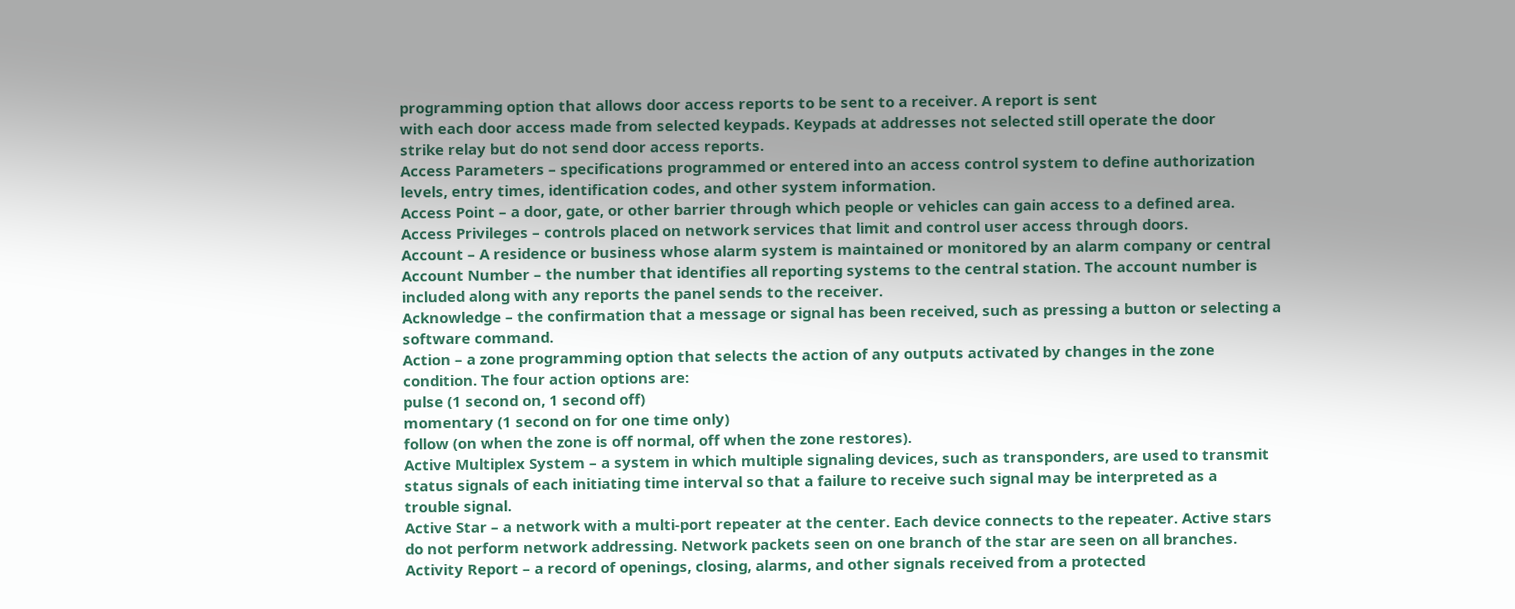programming option that allows door access reports to be sent to a receiver. A report is sent
with each door access made from selected keypads. Keypads at addresses not selected still operate the door
strike relay but do not send door access reports.
Access Parameters – specifications programmed or entered into an access control system to define authorization
levels, entry times, identification codes, and other system information.
Access Point – a door, gate, or other barrier through which people or vehicles can gain access to a defined area.
Access Privileges – controls placed on network services that limit and control user access through doors.
Account – A residence or business whose alarm system is maintained or monitored by an alarm company or central
Account Number – the number that identifies all reporting systems to the central station. The account number is
included along with any reports the panel sends to the receiver.
Acknowledge – the confirmation that a message or signal has been received, such as pressing a button or selecting a
software command.
Action – a zone programming option that selects the action of any outputs activated by changes in the zone
condition. The four action options are:
pulse (1 second on, 1 second off)
momentary (1 second on for one time only)
follow (on when the zone is off normal, off when the zone restores).
Active Multiplex System – a system in which multiple signaling devices, such as transponders, are used to transmit
status signals of each initiating time interval so that a failure to receive such signal may be interpreted as a
trouble signal.
Active Star – a network with a multi-port repeater at the center. Each device connects to the repeater. Active stars
do not perform network addressing. Network packets seen on one branch of the star are seen on all branches.
Activity Report – a record of openings, closing, alarms, and other signals received from a protected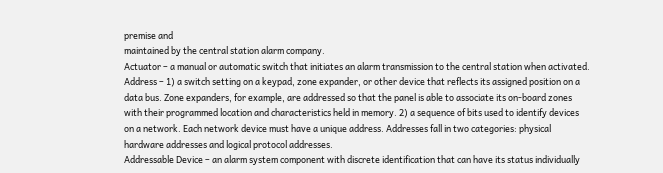premise and
maintained by the central station alarm company.
Actuator – a manual or automatic switch that initiates an alarm transmission to the central station when activated.
Address – 1) a switch setting on a keypad, zone expander, or other device that reflects its assigned position on a
data bus. Zone expanders, for example, are addressed so that the panel is able to associate its on-board zones
with their programmed location and characteristics held in memory. 2) a sequence of bits used to identify devices
on a network. Each network device must have a unique address. Addresses fall in two categories: physical
hardware addresses and logical protocol addresses.
Addressable Device – an alarm system component with discrete identification that can have its status individually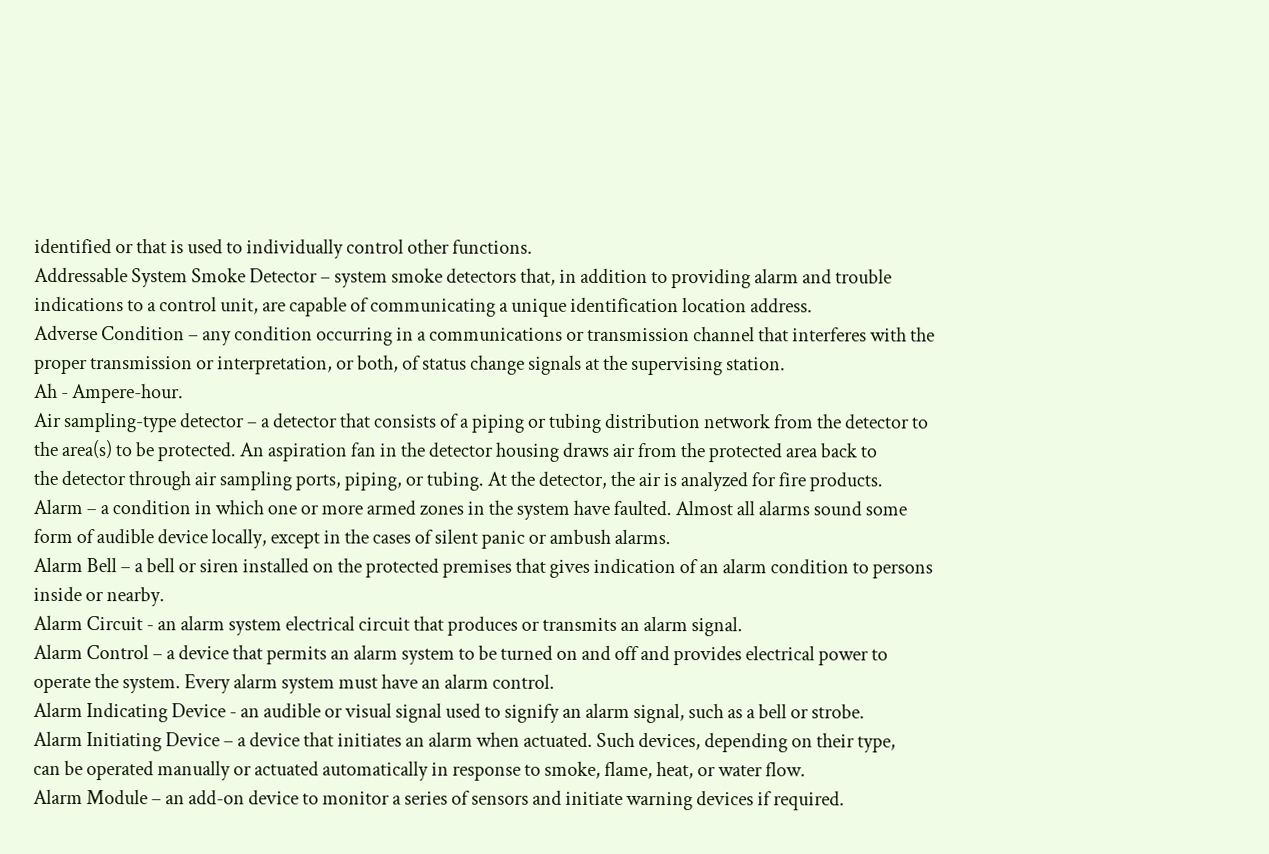identified or that is used to individually control other functions.
Addressable System Smoke Detector – system smoke detectors that, in addition to providing alarm and trouble
indications to a control unit, are capable of communicating a unique identification location address.
Adverse Condition – any condition occurring in a communications or transmission channel that interferes with the
proper transmission or interpretation, or both, of status change signals at the supervising station.
Ah - Ampere-hour.
Air sampling-type detector – a detector that consists of a piping or tubing distribution network from the detector to
the area(s) to be protected. An aspiration fan in the detector housing draws air from the protected area back to
the detector through air sampling ports, piping, or tubing. At the detector, the air is analyzed for fire products.
Alarm – a condition in which one or more armed zones in the system have faulted. Almost all alarms sound some
form of audible device locally, except in the cases of silent panic or ambush alarms.
Alarm Bell – a bell or siren installed on the protected premises that gives indication of an alarm condition to persons
inside or nearby.
Alarm Circuit - an alarm system electrical circuit that produces or transmits an alarm signal.
Alarm Control – a device that permits an alarm system to be turned on and off and provides electrical power to
operate the system. Every alarm system must have an alarm control.
Alarm Indicating Device - an audible or visual signal used to signify an alarm signal, such as a bell or strobe.
Alarm Initiating Device – a device that initiates an alarm when actuated. Such devices, depending on their type,
can be operated manually or actuated automatically in response to smoke, flame, heat, or water flow.
Alarm Module – an add-on device to monitor a series of sensors and initiate warning devices if required.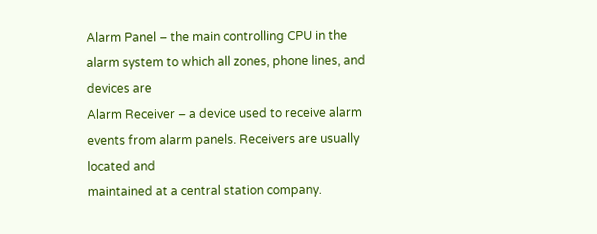Alarm Panel – the main controlling CPU in the alarm system to which all zones, phone lines, and devices are
Alarm Receiver – a device used to receive alarm events from alarm panels. Receivers are usually located and
maintained at a central station company.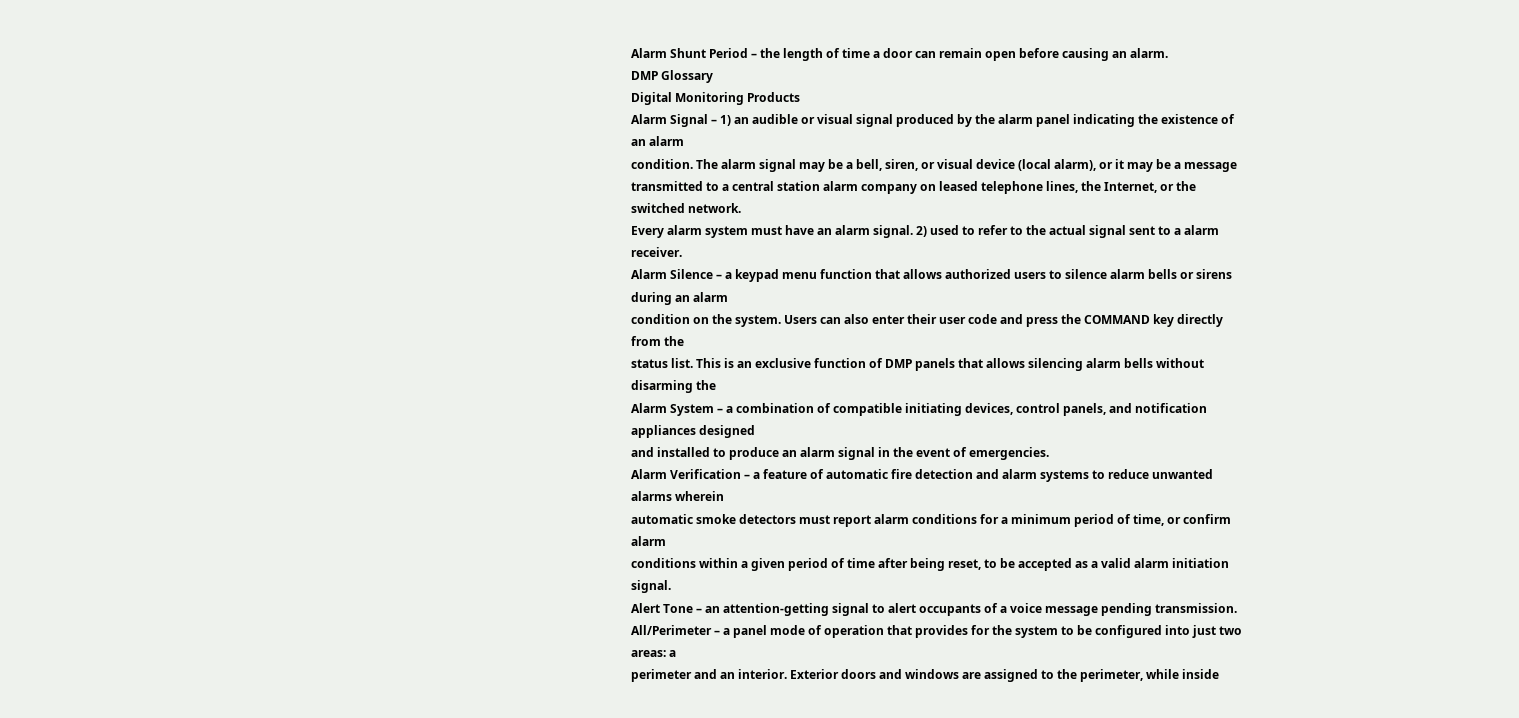Alarm Shunt Period – the length of time a door can remain open before causing an alarm.
DMP Glossary
Digital Monitoring Products
Alarm Signal – 1) an audible or visual signal produced by the alarm panel indicating the existence of an alarm
condition. The alarm signal may be a bell, siren, or visual device (local alarm), or it may be a message
transmitted to a central station alarm company on leased telephone lines, the Internet, or the switched network.
Every alarm system must have an alarm signal. 2) used to refer to the actual signal sent to a alarm receiver.
Alarm Silence – a keypad menu function that allows authorized users to silence alarm bells or sirens during an alarm
condition on the system. Users can also enter their user code and press the COMMAND key directly from the
status list. This is an exclusive function of DMP panels that allows silencing alarm bells without disarming the
Alarm System – a combination of compatible initiating devices, control panels, and notification appliances designed
and installed to produce an alarm signal in the event of emergencies.
Alarm Verification – a feature of automatic fire detection and alarm systems to reduce unwanted alarms wherein
automatic smoke detectors must report alarm conditions for a minimum period of time, or confirm alarm
conditions within a given period of time after being reset, to be accepted as a valid alarm initiation signal.
Alert Tone – an attention-getting signal to alert occupants of a voice message pending transmission.
All/Perimeter – a panel mode of operation that provides for the system to be configured into just two areas: a
perimeter and an interior. Exterior doors and windows are assigned to the perimeter, while inside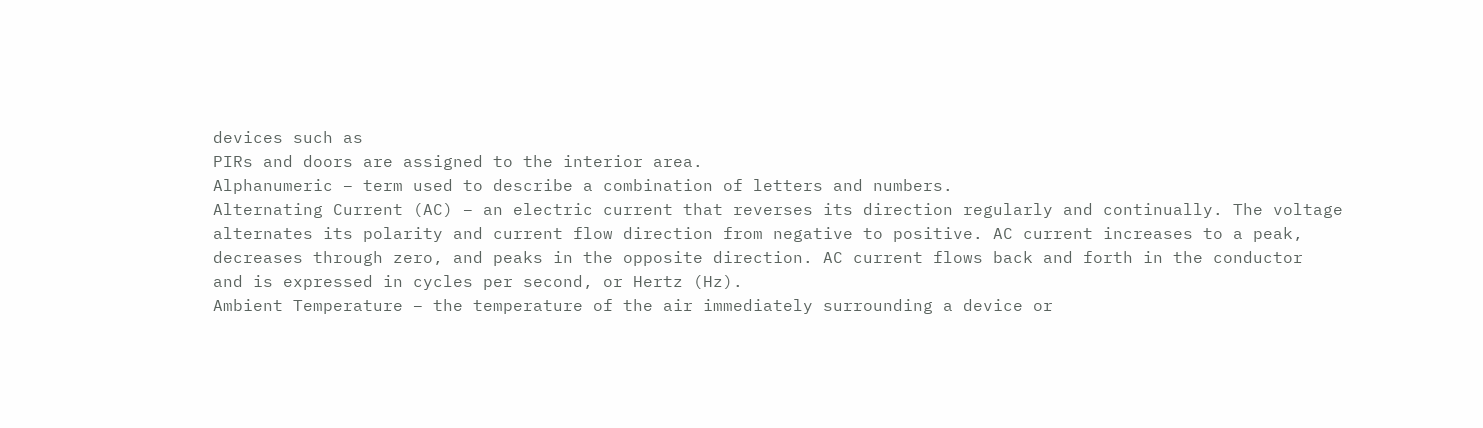devices such as
PIRs and doors are assigned to the interior area.
Alphanumeric – term used to describe a combination of letters and numbers.
Alternating Current (AC) – an electric current that reverses its direction regularly and continually. The voltage
alternates its polarity and current flow direction from negative to positive. AC current increases to a peak,
decreases through zero, and peaks in the opposite direction. AC current flows back and forth in the conductor
and is expressed in cycles per second, or Hertz (Hz).
Ambient Temperature – the temperature of the air immediately surrounding a device or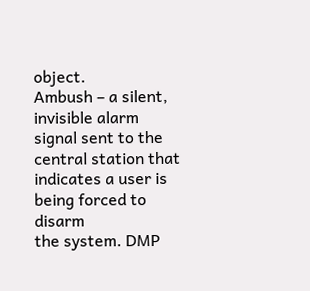object.
Ambush – a silent, invisible alarm signal sent to the central station that indicates a user is being forced to disarm
the system. DMP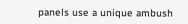panels use a unique ambush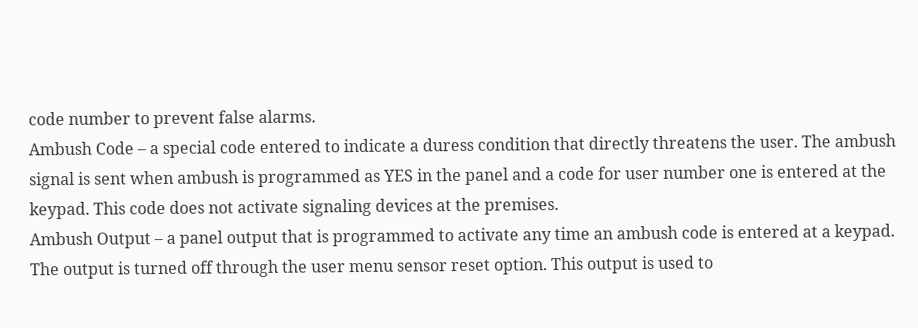code number to prevent false alarms.
Ambush Code – a special code entered to indicate a duress condition that directly threatens the user. The ambush
signal is sent when ambush is programmed as YES in the panel and a code for user number one is entered at the
keypad. This code does not activate signaling devices at the premises.
Ambush Output – a panel output that is programmed to activate any time an ambush code is entered at a keypad.
The output is turned off through the user menu sensor reset option. This output is used to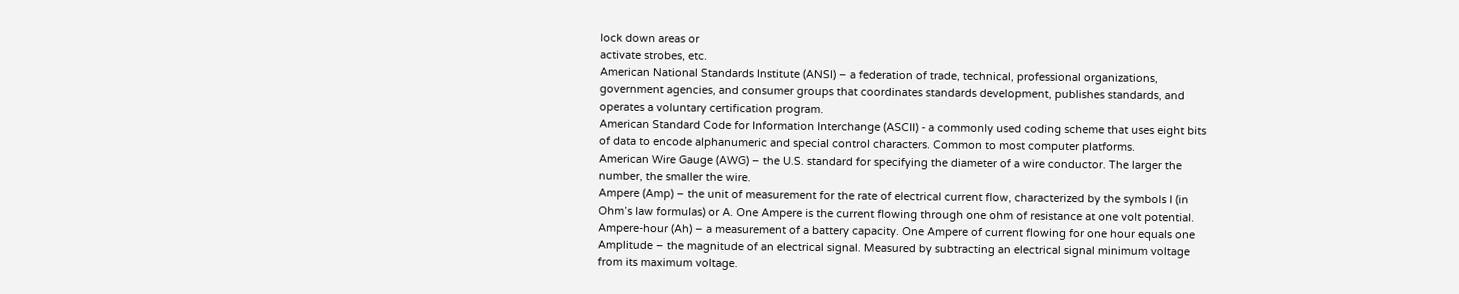lock down areas or
activate strobes, etc.
American National Standards Institute (ANSI) – a federation of trade, technical, professional organizations,
government agencies, and consumer groups that coordinates standards development, publishes standards, and
operates a voluntary certification program.
American Standard Code for Information Interchange (ASCII) - a commonly used coding scheme that uses eight bits
of data to encode alphanumeric and special control characters. Common to most computer platforms.
American Wire Gauge (AWG) – the U.S. standard for specifying the diameter of a wire conductor. The larger the
number, the smaller the wire.
Ampere (Amp) – the unit of measurement for the rate of electrical current flow, characterized by the symbols I (in
Ohm’s law formulas) or A. One Ampere is the current flowing through one ohm of resistance at one volt potential.
Ampere-hour (Ah) – a measurement of a battery capacity. One Ampere of current flowing for one hour equals one
Amplitude – the magnitude of an electrical signal. Measured by subtracting an electrical signal minimum voltage
from its maximum voltage.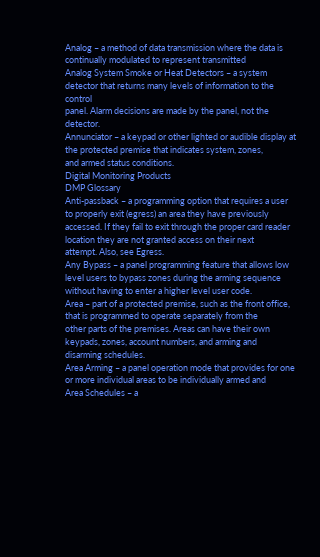Analog – a method of data transmission where the data is continually modulated to represent transmitted
Analog System Smoke or Heat Detectors – a system detector that returns many levels of information to the control
panel. Alarm decisions are made by the panel, not the detector.
Annunciator – a keypad or other lighted or audible display at the protected premise that indicates system, zones,
and armed status conditions.
Digital Monitoring Products
DMP Glossary
Anti-passback – a programming option that requires a user to properly exit (egress) an area they have previously
accessed. If they fail to exit through the proper card reader location they are not granted access on their next
attempt. Also, see Egress.
Any Bypass – a panel programming feature that allows low level users to bypass zones during the arming sequence
without having to enter a higher level user code.
Area – part of a protected premise, such as the front office, that is programmed to operate separately from the
other parts of the premises. Areas can have their own keypads, zones, account numbers, and arming and
disarming schedules.
Area Arming – a panel operation mode that provides for one or more individual areas to be individually armed and
Area Schedules – a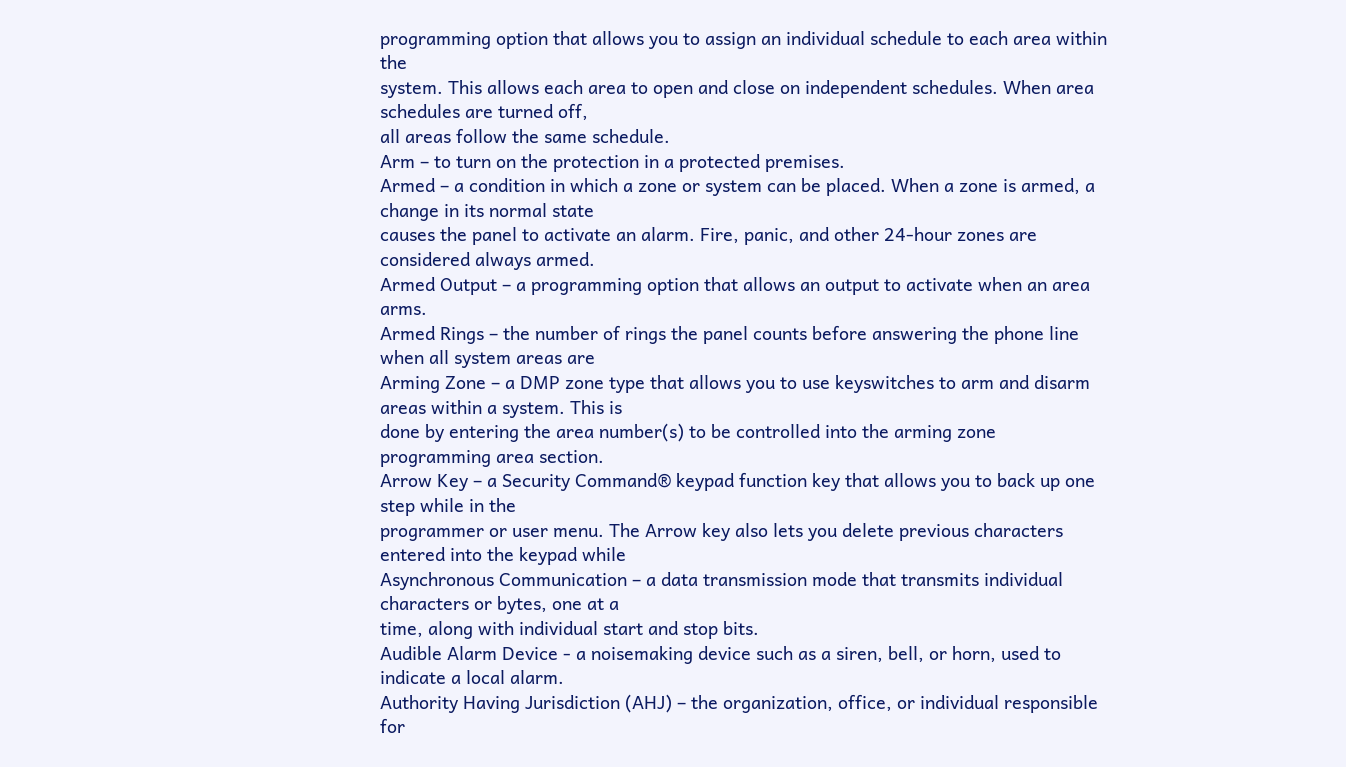programming option that allows you to assign an individual schedule to each area within the
system. This allows each area to open and close on independent schedules. When area schedules are turned off,
all areas follow the same schedule.
Arm – to turn on the protection in a protected premises.
Armed – a condition in which a zone or system can be placed. When a zone is armed, a change in its normal state
causes the panel to activate an alarm. Fire, panic, and other 24-hour zones are considered always armed.
Armed Output – a programming option that allows an output to activate when an area arms.
Armed Rings – the number of rings the panel counts before answering the phone line when all system areas are
Arming Zone – a DMP zone type that allows you to use keyswitches to arm and disarm areas within a system. This is
done by entering the area number(s) to be controlled into the arming zone programming area section.
Arrow Key – a Security Command® keypad function key that allows you to back up one step while in the
programmer or user menu. The Arrow key also lets you delete previous characters entered into the keypad while
Asynchronous Communication – a data transmission mode that transmits individual characters or bytes, one at a
time, along with individual start and stop bits.
Audible Alarm Device - a noisemaking device such as a siren, bell, or horn, used to indicate a local alarm.
Authority Having Jurisdiction (AHJ) – the organization, office, or individual responsible for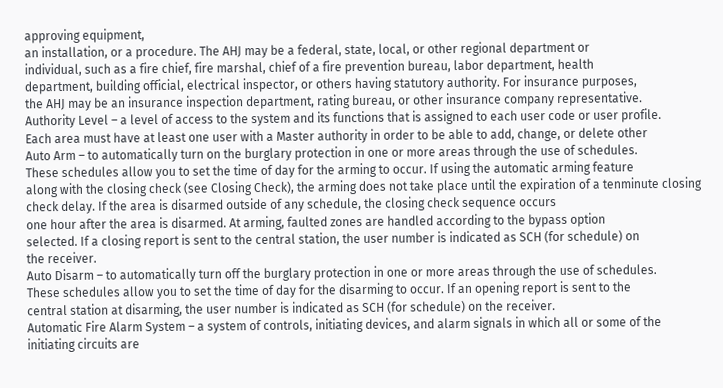approving equipment,
an installation, or a procedure. The AHJ may be a federal, state, local, or other regional department or
individual, such as a fire chief, fire marshal, chief of a fire prevention bureau, labor department, health
department, building official, electrical inspector, or others having statutory authority. For insurance purposes,
the AHJ may be an insurance inspection department, rating bureau, or other insurance company representative.
Authority Level – a level of access to the system and its functions that is assigned to each user code or user profile.
Each area must have at least one user with a Master authority in order to be able to add, change, or delete other
Auto Arm – to automatically turn on the burglary protection in one or more areas through the use of schedules.
These schedules allow you to set the time of day for the arming to occur. If using the automatic arming feature
along with the closing check (see Closing Check), the arming does not take place until the expiration of a tenminute closing check delay. If the area is disarmed outside of any schedule, the closing check sequence occurs
one hour after the area is disarmed. At arming, faulted zones are handled according to the bypass option
selected. If a closing report is sent to the central station, the user number is indicated as SCH (for schedule) on
the receiver.
Auto Disarm – to automatically turn off the burglary protection in one or more areas through the use of schedules.
These schedules allow you to set the time of day for the disarming to occur. If an opening report is sent to the
central station at disarming, the user number is indicated as SCH (for schedule) on the receiver.
Automatic Fire Alarm System – a system of controls, initiating devices, and alarm signals in which all or some of the
initiating circuits are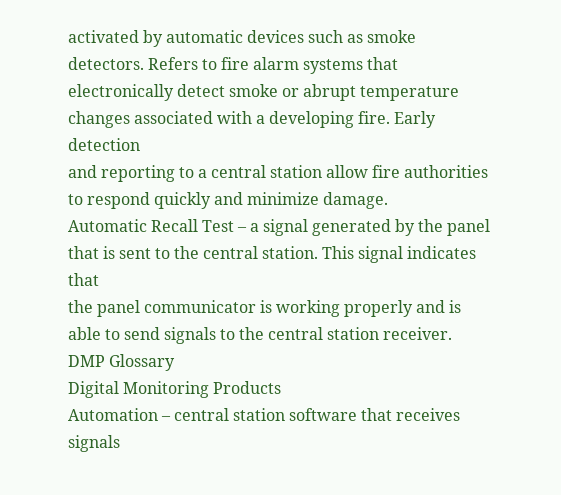activated by automatic devices such as smoke detectors. Refers to fire alarm systems that
electronically detect smoke or abrupt temperature changes associated with a developing fire. Early detection
and reporting to a central station allow fire authorities to respond quickly and minimize damage.
Automatic Recall Test – a signal generated by the panel that is sent to the central station. This signal indicates that
the panel communicator is working properly and is able to send signals to the central station receiver.
DMP Glossary
Digital Monitoring Products
Automation – central station software that receives signals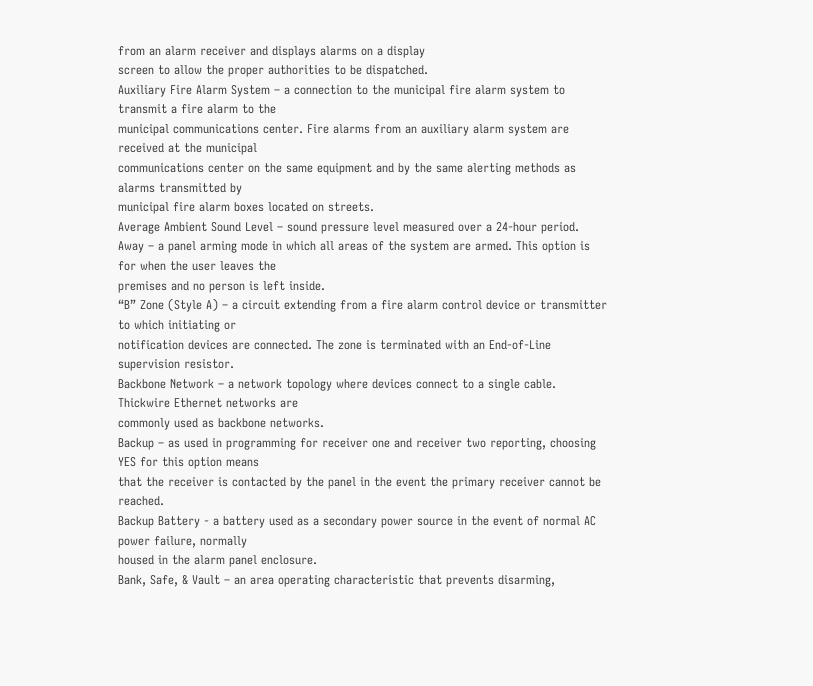from an alarm receiver and displays alarms on a display
screen to allow the proper authorities to be dispatched.
Auxiliary Fire Alarm System – a connection to the municipal fire alarm system to transmit a fire alarm to the
municipal communications center. Fire alarms from an auxiliary alarm system are received at the municipal
communications center on the same equipment and by the same alerting methods as alarms transmitted by
municipal fire alarm boxes located on streets.
Average Ambient Sound Level – sound pressure level measured over a 24-hour period.
Away – a panel arming mode in which all areas of the system are armed. This option is for when the user leaves the
premises and no person is left inside.
“B” Zone (Style A) – a circuit extending from a fire alarm control device or transmitter to which initiating or
notification devices are connected. The zone is terminated with an End-of-Line supervision resistor.
Backbone Network – a network topology where devices connect to a single cable. Thickwire Ethernet networks are
commonly used as backbone networks.
Backup – as used in programming for receiver one and receiver two reporting, choosing YES for this option means
that the receiver is contacted by the panel in the event the primary receiver cannot be reached.
Backup Battery - a battery used as a secondary power source in the event of normal AC power failure, normally
housed in the alarm panel enclosure.
Bank, Safe, & Vault – an area operating characteristic that prevents disarming,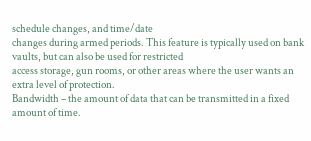schedule changes, and time/date
changes during armed periods. This feature is typically used on bank vaults, but can also be used for restricted
access storage, gun rooms, or other areas where the user wants an extra level of protection.
Bandwidth – the amount of data that can be transmitted in a fixed amount of time.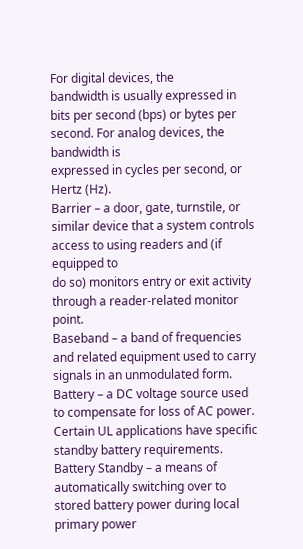For digital devices, the
bandwidth is usually expressed in bits per second (bps) or bytes per second. For analog devices, the bandwidth is
expressed in cycles per second, or Hertz (Hz).
Barrier – a door, gate, turnstile, or similar device that a system controls access to using readers and (if equipped to
do so) monitors entry or exit activity through a reader-related monitor point.
Baseband – a band of frequencies and related equipment used to carry signals in an unmodulated form.
Battery – a DC voltage source used to compensate for loss of AC power. Certain UL applications have specific
standby battery requirements.
Battery Standby – a means of automatically switching over to stored battery power during local primary power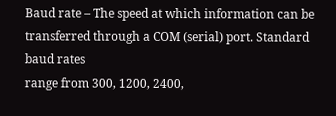Baud rate – The speed at which information can be transferred through a COM (serial) port. Standard baud rates
range from 300, 1200, 2400,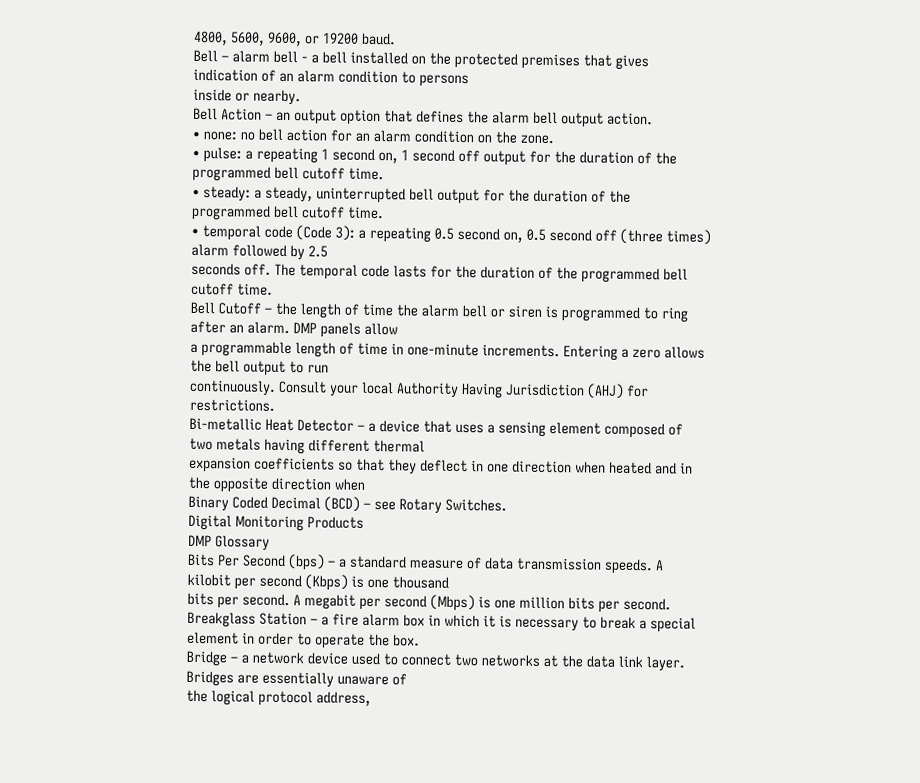4800, 5600, 9600, or 19200 baud.
Bell – alarm bell - a bell installed on the protected premises that gives indication of an alarm condition to persons
inside or nearby.
Bell Action – an output option that defines the alarm bell output action.
• none: no bell action for an alarm condition on the zone.
• pulse: a repeating 1 second on, 1 second off output for the duration of the programmed bell cutoff time.
• steady: a steady, uninterrupted bell output for the duration of the programmed bell cutoff time.
• temporal code (Code 3): a repeating 0.5 second on, 0.5 second off (three times) alarm followed by 2.5
seconds off. The temporal code lasts for the duration of the programmed bell cutoff time.
Bell Cutoff – the length of time the alarm bell or siren is programmed to ring after an alarm. DMP panels allow
a programmable length of time in one-minute increments. Entering a zero allows the bell output to run
continuously. Consult your local Authority Having Jurisdiction (AHJ) for restrictions.
Bi-metallic Heat Detector – a device that uses a sensing element composed of two metals having different thermal
expansion coefficients so that they deflect in one direction when heated and in the opposite direction when
Binary Coded Decimal (BCD) – see Rotary Switches.
Digital Monitoring Products
DMP Glossary
Bits Per Second (bps) – a standard measure of data transmission speeds. A kilobit per second (Kbps) is one thousand
bits per second. A megabit per second (Mbps) is one million bits per second.
Breakglass Station – a fire alarm box in which it is necessary to break a special element in order to operate the box.
Bridge – a network device used to connect two networks at the data link layer. Bridges are essentially unaware of
the logical protocol address,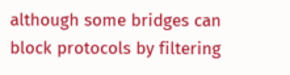although some bridges can block protocols by filtering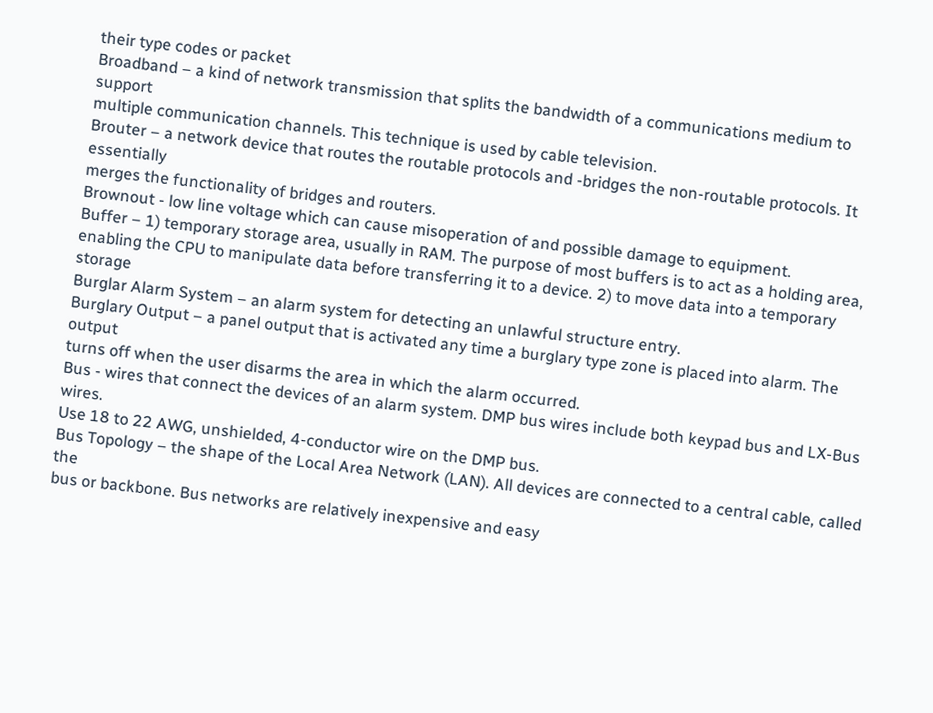their type codes or packet
Broadband – a kind of network transmission that splits the bandwidth of a communications medium to support
multiple communication channels. This technique is used by cable television.
Brouter – a network device that routes the routable protocols and -bridges the non-routable protocols. It essentially
merges the functionality of bridges and routers.
Brownout - low line voltage which can cause misoperation of and possible damage to equipment.
Buffer – 1) temporary storage area, usually in RAM. The purpose of most buffers is to act as a holding area,
enabling the CPU to manipulate data before transferring it to a device. 2) to move data into a temporary storage
Burglar Alarm System – an alarm system for detecting an unlawful structure entry.
Burglary Output – a panel output that is activated any time a burglary type zone is placed into alarm. The output
turns off when the user disarms the area in which the alarm occurred.
Bus - wires that connect the devices of an alarm system. DMP bus wires include both keypad bus and LX-Bus wires.
Use 18 to 22 AWG, unshielded, 4-conductor wire on the DMP bus.
Bus Topology – the shape of the Local Area Network (LAN). All devices are connected to a central cable, called the
bus or backbone. Bus networks are relatively inexpensive and easy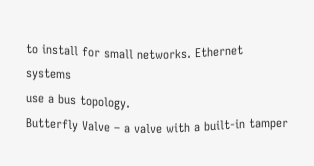to install for small networks. Ethernet systems
use a bus topology.
Butterfly Valve – a valve with a built-in tamper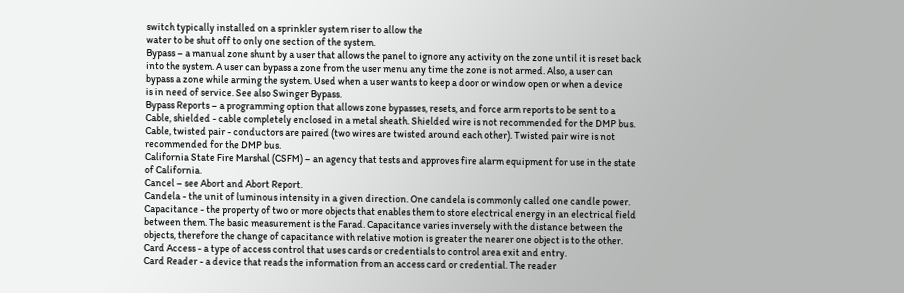switch typically installed on a sprinkler system riser to allow the
water to be shut off to only one section of the system.
Bypass – a manual zone shunt by a user that allows the panel to ignore any activity on the zone until it is reset back
into the system. A user can bypass a zone from the user menu any time the zone is not armed. Also, a user can
bypass a zone while arming the system. Used when a user wants to keep a door or window open or when a device
is in need of service. See also Swinger Bypass.
Bypass Reports – a programming option that allows zone bypasses, resets, and force arm reports to be sent to a
Cable, shielded - cable completely enclosed in a metal sheath. Shielded wire is not recommended for the DMP bus.
Cable, twisted pair - conductors are paired (two wires are twisted around each other). Twisted pair wire is not
recommended for the DMP bus.
California State Fire Marshal (CSFM) – an agency that tests and approves fire alarm equipment for use in the state
of California.
Cancel – see Abort and Abort Report.
Candela - the unit of luminous intensity in a given direction. One candela is commonly called one candle power.
Capacitance - the property of two or more objects that enables them to store electrical energy in an electrical field
between them. The basic measurement is the Farad. Capacitance varies inversely with the distance between the
objects, therefore the change of capacitance with relative motion is greater the nearer one object is to the other.
Card Access - a type of access control that uses cards or credentials to control area exit and entry.
Card Reader - a device that reads the information from an access card or credential. The reader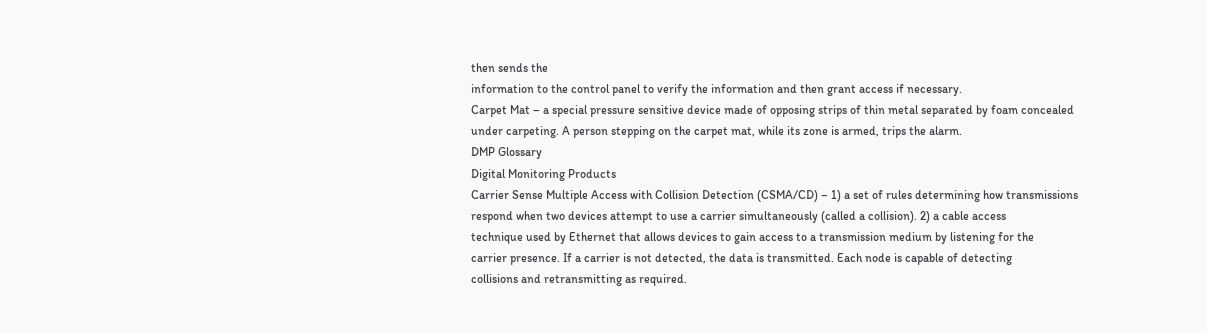then sends the
information to the control panel to verify the information and then grant access if necessary.
Carpet Mat – a special pressure sensitive device made of opposing strips of thin metal separated by foam concealed
under carpeting. A person stepping on the carpet mat, while its zone is armed, trips the alarm.
DMP Glossary
Digital Monitoring Products
Carrier Sense Multiple Access with Collision Detection (CSMA/CD) – 1) a set of rules determining how transmissions
respond when two devices attempt to use a carrier simultaneously (called a collision). 2) a cable access
technique used by Ethernet that allows devices to gain access to a transmission medium by listening for the
carrier presence. If a carrier is not detected, the data is transmitted. Each node is capable of detecting
collisions and retransmitting as required.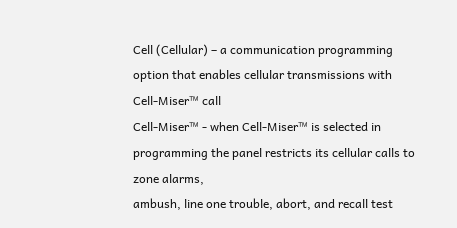Cell (Cellular) – a communication programming option that enables cellular transmissions with Cell-Miser™ call
Cell-Miser™ - when Cell-Miser™ is selected in programming the panel restricts its cellular calls to zone alarms,
ambush, line one trouble, abort, and recall test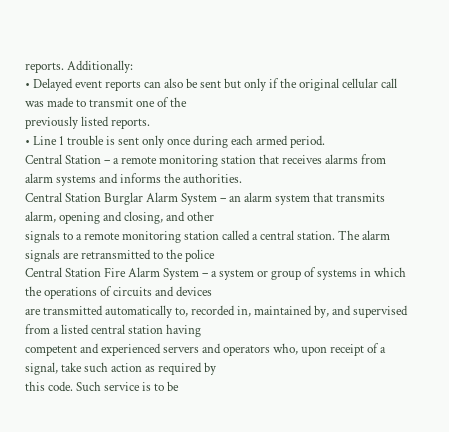reports. Additionally:
• Delayed event reports can also be sent but only if the original cellular call was made to transmit one of the
previously listed reports.
• Line 1 trouble is sent only once during each armed period.
Central Station – a remote monitoring station that receives alarms from alarm systems and informs the authorities.
Central Station Burglar Alarm System – an alarm system that transmits alarm, opening and closing, and other
signals to a remote monitoring station called a central station. The alarm signals are retransmitted to the police
Central Station Fire Alarm System – a system or group of systems in which the operations of circuits and devices
are transmitted automatically to, recorded in, maintained by, and supervised from a listed central station having
competent and experienced servers and operators who, upon receipt of a signal, take such action as required by
this code. Such service is to be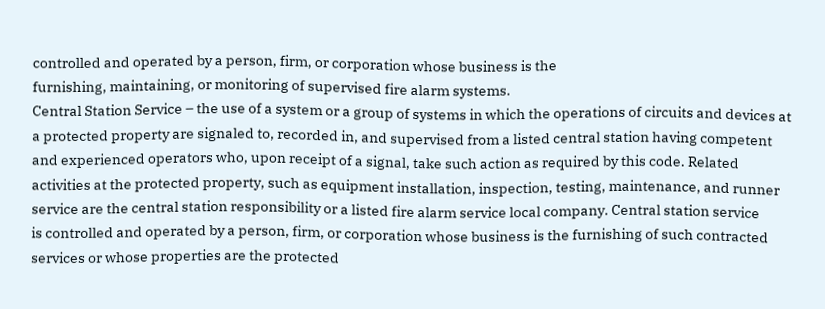controlled and operated by a person, firm, or corporation whose business is the
furnishing, maintaining, or monitoring of supervised fire alarm systems.
Central Station Service – the use of a system or a group of systems in which the operations of circuits and devices at
a protected property are signaled to, recorded in, and supervised from a listed central station having competent
and experienced operators who, upon receipt of a signal, take such action as required by this code. Related
activities at the protected property, such as equipment installation, inspection, testing, maintenance, and runner
service are the central station responsibility or a listed fire alarm service local company. Central station service
is controlled and operated by a person, firm, or corporation whose business is the furnishing of such contracted
services or whose properties are the protected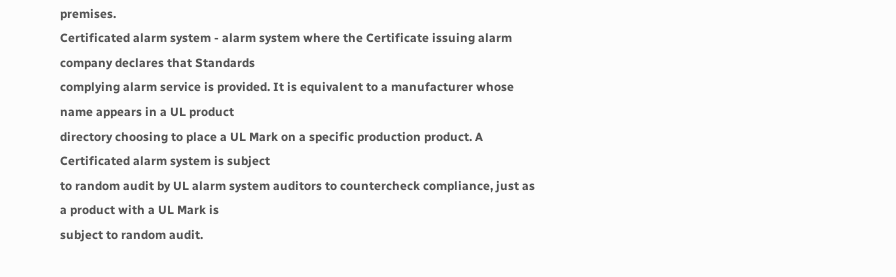premises.
Certificated alarm system - alarm system where the Certificate issuing alarm company declares that Standards
complying alarm service is provided. It is equivalent to a manufacturer whose name appears in a UL product
directory choosing to place a UL Mark on a specific production product. A Certificated alarm system is subject
to random audit by UL alarm system auditors to countercheck compliance, just as a product with a UL Mark is
subject to random audit.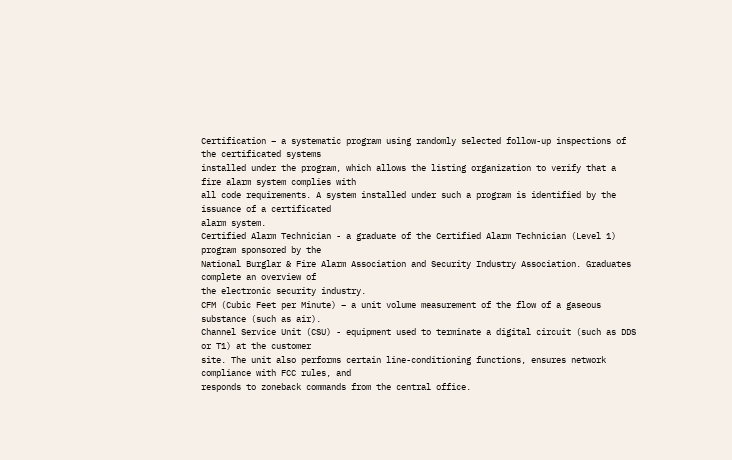Certification – a systematic program using randomly selected follow-up inspections of the certificated systems
installed under the program, which allows the listing organization to verify that a fire alarm system complies with
all code requirements. A system installed under such a program is identified by the issuance of a certificated
alarm system.
Certified Alarm Technician - a graduate of the Certified Alarm Technician (Level 1) program sponsored by the
National Burglar & Fire Alarm Association and Security Industry Association. Graduates complete an overview of
the electronic security industry.
CFM (Cubic Feet per Minute) – a unit volume measurement of the flow of a gaseous substance (such as air).
Channel Service Unit (CSU) - equipment used to terminate a digital circuit (such as DDS or T1) at the customer
site. The unit also performs certain line-conditioning functions, ensures network compliance with FCC rules, and
responds to zoneback commands from the central office.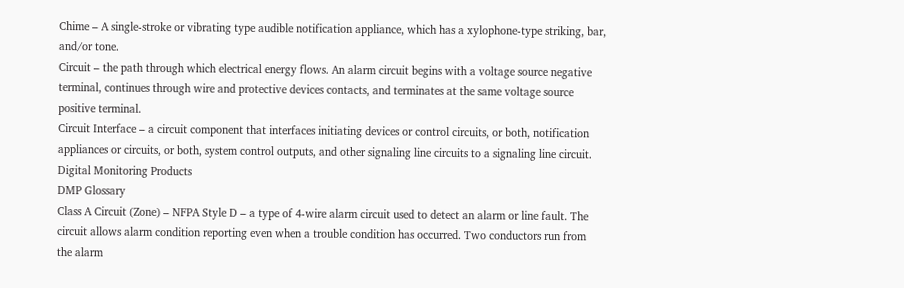Chime – A single-stroke or vibrating type audible notification appliance, which has a xylophone-type striking, bar,
and/or tone.
Circuit – the path through which electrical energy flows. An alarm circuit begins with a voltage source negative
terminal, continues through wire and protective devices contacts, and terminates at the same voltage source
positive terminal.
Circuit Interface – a circuit component that interfaces initiating devices or control circuits, or both, notification
appliances or circuits, or both, system control outputs, and other signaling line circuits to a signaling line circuit.
Digital Monitoring Products
DMP Glossary
Class A Circuit (Zone) – NFPA Style D – a type of 4-wire alarm circuit used to detect an alarm or line fault. The
circuit allows alarm condition reporting even when a trouble condition has occurred. Two conductors run from
the alarm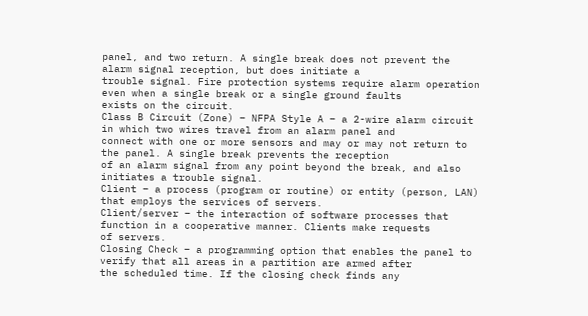panel, and two return. A single break does not prevent the alarm signal reception, but does initiate a
trouble signal. Fire protection systems require alarm operation even when a single break or a single ground faults
exists on the circuit.
Class B Circuit (Zone) – NFPA Style A – a 2-wire alarm circuit in which two wires travel from an alarm panel and
connect with one or more sensors and may or may not return to the panel. A single break prevents the reception
of an alarm signal from any point beyond the break, and also initiates a trouble signal.
Client – a process (program or routine) or entity (person, LAN) that employs the services of servers.
Client/server – the interaction of software processes that function in a cooperative manner. Clients make requests
of servers.
Closing Check – a programming option that enables the panel to verify that all areas in a partition are armed after
the scheduled time. If the closing check finds any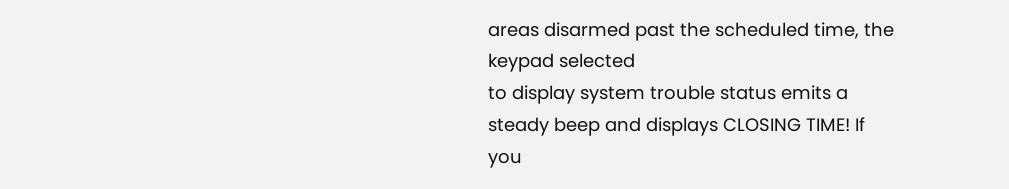areas disarmed past the scheduled time, the keypad selected
to display system trouble status emits a steady beep and displays CLOSING TIME! If you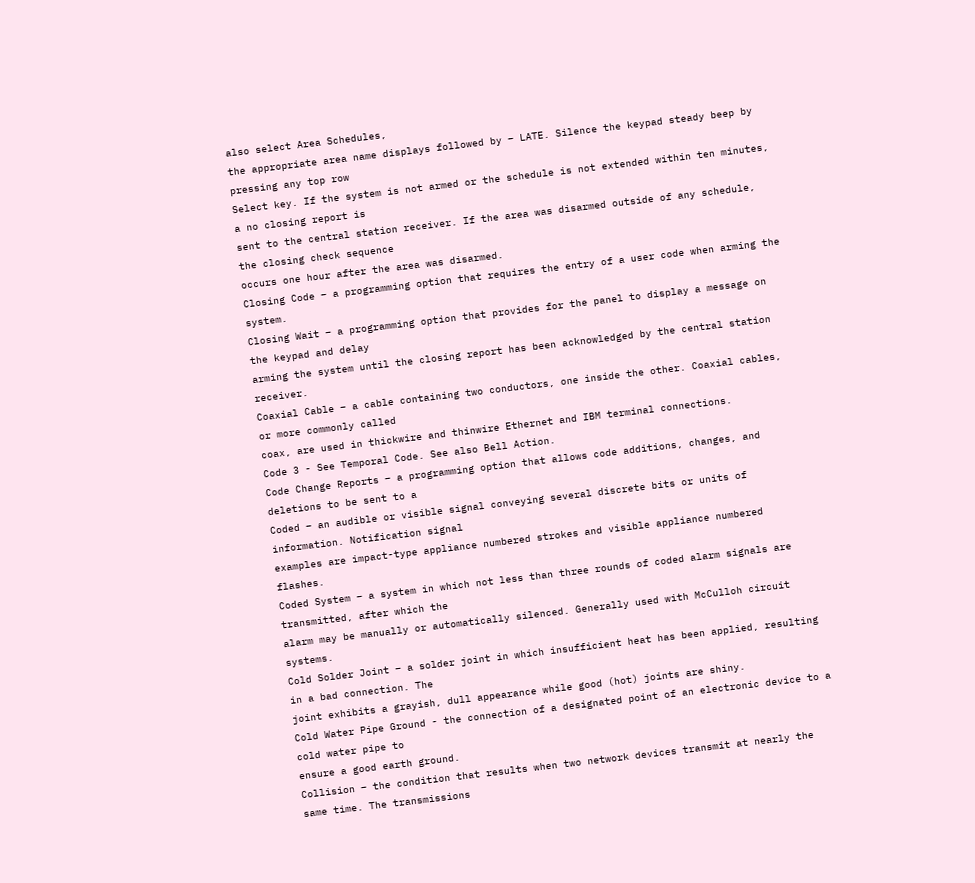also select Area Schedules,
the appropriate area name displays followed by – LATE. Silence the keypad steady beep by pressing any top row
Select key. If the system is not armed or the schedule is not extended within ten minutes, a no closing report is
sent to the central station receiver. If the area was disarmed outside of any schedule, the closing check sequence
occurs one hour after the area was disarmed.
Closing Code – a programming option that requires the entry of a user code when arming the system.
Closing Wait – a programming option that provides for the panel to display a message on the keypad and delay
arming the system until the closing report has been acknowledged by the central station receiver.
Coaxial Cable – a cable containing two conductors, one inside the other. Coaxial cables, or more commonly called
coax, are used in thickwire and thinwire Ethernet and IBM terminal connections.
Code 3 - See Temporal Code. See also Bell Action.
Code Change Reports – a programming option that allows code additions, changes, and deletions to be sent to a
Coded – an audible or visible signal conveying several discrete bits or units of information. Notification signal
examples are impact-type appliance numbered strokes and visible appliance numbered flashes.
Coded System – a system in which not less than three rounds of coded alarm signals are transmitted, after which the
alarm may be manually or automatically silenced. Generally used with McCulloh circuit systems.
Cold Solder Joint – a solder joint in which insufficient heat has been applied, resulting in a bad connection. The
joint exhibits a grayish, dull appearance while good (hot) joints are shiny.
Cold Water Pipe Ground - the connection of a designated point of an electronic device to a cold water pipe to
ensure a good earth ground.
Collision – the condition that results when two network devices transmit at nearly the same time. The transmissions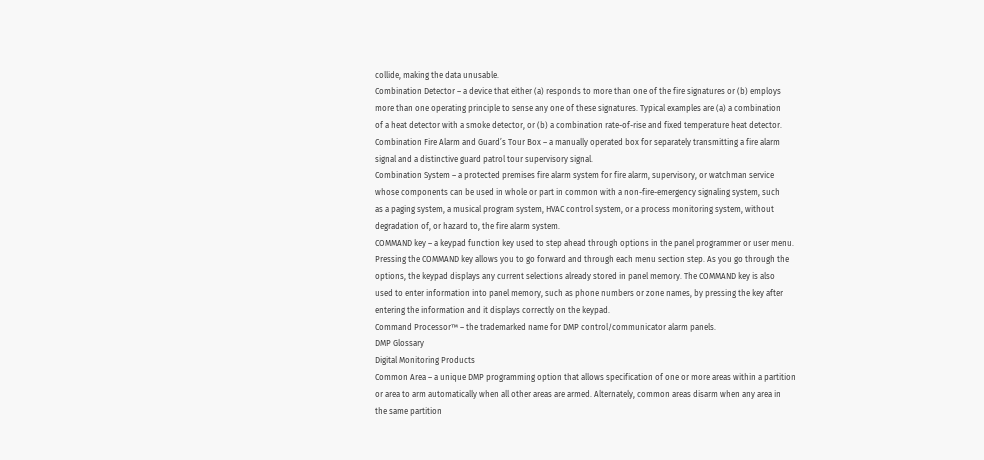collide, making the data unusable.
Combination Detector – a device that either (a) responds to more than one of the fire signatures or (b) employs
more than one operating principle to sense any one of these signatures. Typical examples are (a) a combination
of a heat detector with a smoke detector, or (b) a combination rate-of-rise and fixed temperature heat detector.
Combination Fire Alarm and Guard’s Tour Box – a manually operated box for separately transmitting a fire alarm
signal and a distinctive guard patrol tour supervisory signal.
Combination System – a protected premises fire alarm system for fire alarm, supervisory, or watchman service
whose components can be used in whole or part in common with a non-fire-emergency signaling system, such
as a paging system, a musical program system, HVAC control system, or a process monitoring system, without
degradation of, or hazard to, the fire alarm system.
COMMAND key – a keypad function key used to step ahead through options in the panel programmer or user menu.
Pressing the COMMAND key allows you to go forward and through each menu section step. As you go through the
options, the keypad displays any current selections already stored in panel memory. The COMMAND key is also
used to enter information into panel memory, such as phone numbers or zone names, by pressing the key after
entering the information and it displays correctly on the keypad.
Command Processor™ – the trademarked name for DMP control/communicator alarm panels.
DMP Glossary
Digital Monitoring Products
Common Area – a unique DMP programming option that allows specification of one or more areas within a partition
or area to arm automatically when all other areas are armed. Alternately, common areas disarm when any area in
the same partition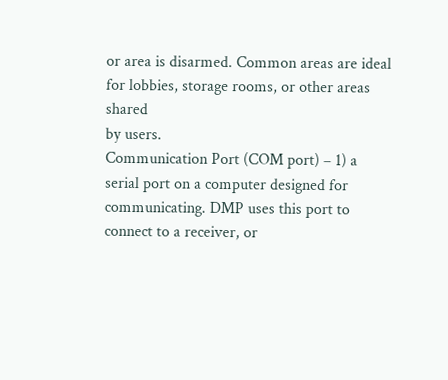or area is disarmed. Common areas are ideal for lobbies, storage rooms, or other areas shared
by users.
Communication Port (COM port) – 1) a serial port on a computer designed for communicating. DMP uses this port to
connect to a receiver, or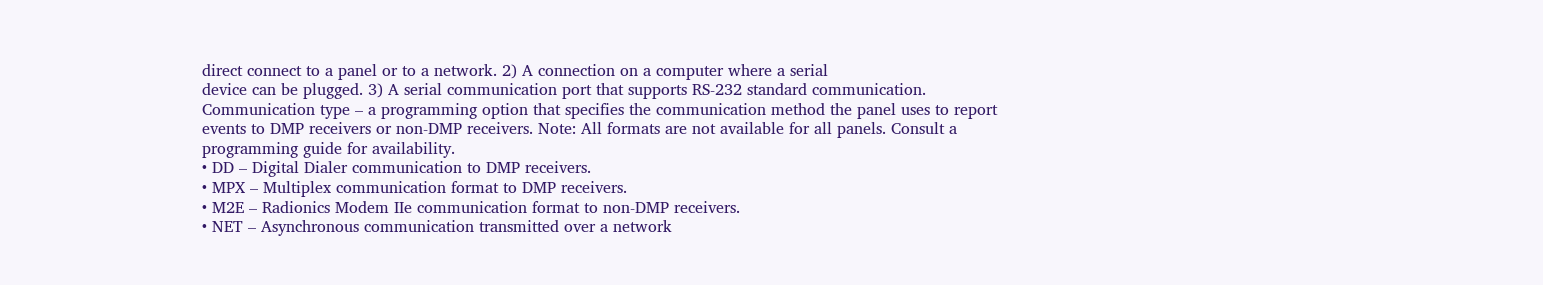direct connect to a panel or to a network. 2) A connection on a computer where a serial
device can be plugged. 3) A serial communication port that supports RS-232 standard communication.
Communication type – a programming option that specifies the communication method the panel uses to report
events to DMP receivers or non-DMP receivers. Note: All formats are not available for all panels. Consult a
programming guide for availability.
• DD – Digital Dialer communication to DMP receivers.
• MPX – Multiplex communication format to DMP receivers.
• M2E – Radionics Modem IIe communication format to non-DMP receivers.
• NET – Asynchronous communication transmitted over a network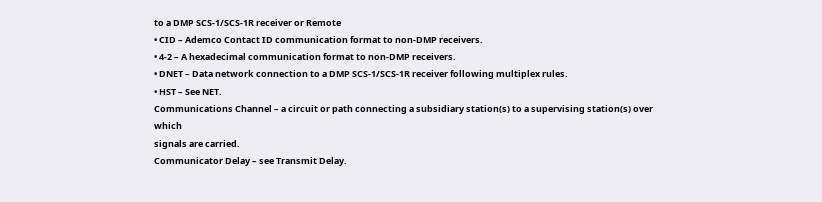to a DMP SCS-1/SCS-1R receiver or Remote
• CID – Ademco Contact ID communication format to non-DMP receivers.
• 4-2 – A hexadecimal communication format to non-DMP receivers.
• DNET – Data network connection to a DMP SCS-1/SCS-1R receiver following multiplex rules.
• HST – See NET.
Communications Channel – a circuit or path connecting a subsidiary station(s) to a supervising station(s) over which
signals are carried.
Communicator Delay – see Transmit Delay.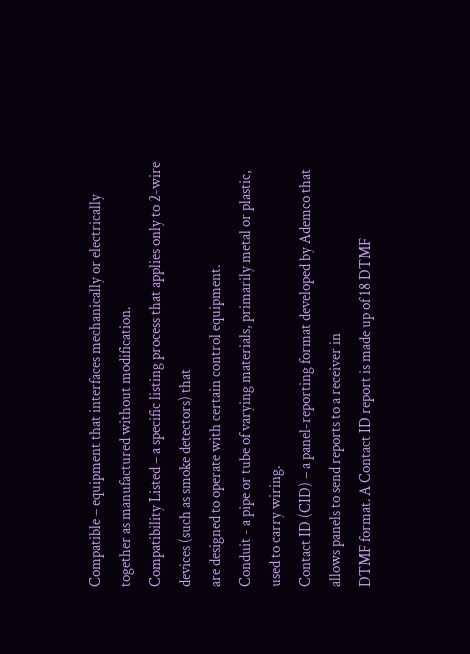Compatible – equipment that interfaces mechanically or electrically together as manufactured without modification.
Compatibility Listed – a specific listing process that applies only to 2-wire devices (such as smoke detectors) that
are designed to operate with certain control equipment.
Conduit - a pipe or tube of varying materials, primarily metal or plastic, used to carry wiring.
Contact ID (CID) – a panel-reporting format developed by Ademco that allows panels to send reports to a receiver in
DTMF format. A Contact ID report is made up of 18 DTMF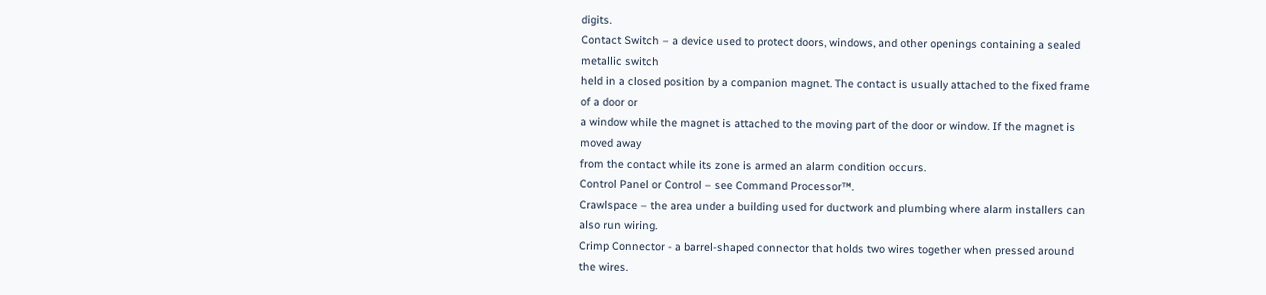digits.
Contact Switch – a device used to protect doors, windows, and other openings containing a sealed metallic switch
held in a closed position by a companion magnet. The contact is usually attached to the fixed frame of a door or
a window while the magnet is attached to the moving part of the door or window. If the magnet is moved away
from the contact while its zone is armed an alarm condition occurs.
Control Panel or Control – see Command Processor™.
Crawlspace – the area under a building used for ductwork and plumbing where alarm installers can also run wiring.
Crimp Connector - a barrel-shaped connector that holds two wires together when pressed around the wires.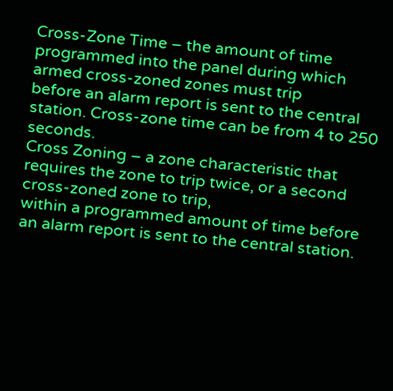Cross-Zone Time – the amount of time programmed into the panel during which armed cross-zoned zones must trip
before an alarm report is sent to the central station. Cross-zone time can be from 4 to 250 seconds.
Cross Zoning – a zone characteristic that requires the zone to trip twice, or a second cross-zoned zone to trip,
within a programmed amount of time before an alarm report is sent to the central station.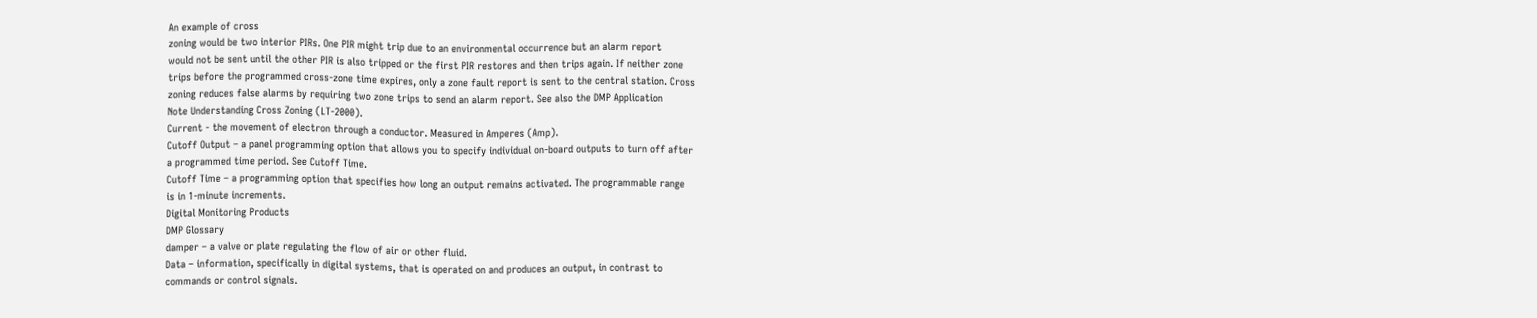An example of cross
zoning would be two interior PIRs. One PIR might trip due to an environmental occurrence but an alarm report
would not be sent until the other PIR is also tripped or the first PIR restores and then trips again. If neither zone
trips before the programmed cross-zone time expires, only a zone fault report is sent to the central station. Cross
zoning reduces false alarms by requiring two zone trips to send an alarm report. See also the DMP Application
Note Understanding Cross Zoning (LT-2000).
Current - the movement of electron through a conductor. Measured in Amperes (Amp).
Cutoff Output – a panel programming option that allows you to specify individual on-board outputs to turn off after
a programmed time period. See Cutoff Time.
Cutoff Time – a programming option that specifies how long an output remains activated. The programmable range
is in 1-minute increments.
Digital Monitoring Products
DMP Glossary
damper – a valve or plate regulating the flow of air or other fluid.
Data – information, specifically in digital systems, that is operated on and produces an output, in contrast to
commands or control signals.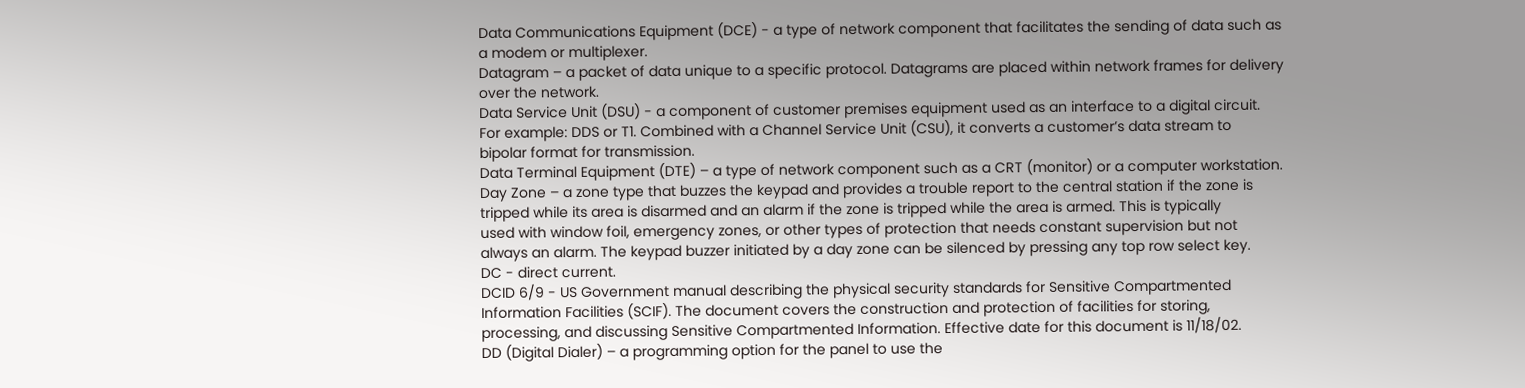Data Communications Equipment (DCE) - a type of network component that facilitates the sending of data such as
a modem or multiplexer.
Datagram – a packet of data unique to a specific protocol. Datagrams are placed within network frames for delivery
over the network.
Data Service Unit (DSU) - a component of customer premises equipment used as an interface to a digital circuit.
For example: DDS or T1. Combined with a Channel Service Unit (CSU), it converts a customer’s data stream to
bipolar format for transmission.
Data Terminal Equipment (DTE) – a type of network component such as a CRT (monitor) or a computer workstation.
Day Zone – a zone type that buzzes the keypad and provides a trouble report to the central station if the zone is
tripped while its area is disarmed and an alarm if the zone is tripped while the area is armed. This is typically
used with window foil, emergency zones, or other types of protection that needs constant supervision but not
always an alarm. The keypad buzzer initiated by a day zone can be silenced by pressing any top row select key.
DC - direct current.
DCID 6/9 - US Government manual describing the physical security standards for Sensitive Compartmented
Information Facilities (SCIF). The document covers the construction and protection of facilities for storing,
processing, and discussing Sensitive Compartmented Information. Effective date for this document is 11/18/02.
DD (Digital Dialer) – a programming option for the panel to use the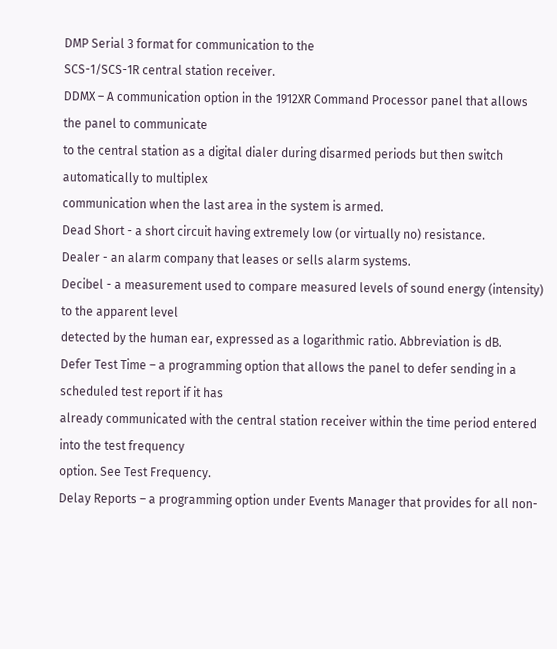DMP Serial 3 format for communication to the
SCS-1/SCS-1R central station receiver.
DDMX – A communication option in the 1912XR Command Processor panel that allows the panel to communicate
to the central station as a digital dialer during disarmed periods but then switch automatically to multiplex
communication when the last area in the system is armed.
Dead Short - a short circuit having extremely low (or virtually no) resistance.
Dealer - an alarm company that leases or sells alarm systems.
Decibel - a measurement used to compare measured levels of sound energy (intensity) to the apparent level
detected by the human ear, expressed as a logarithmic ratio. Abbreviation is dB.
Defer Test Time – a programming option that allows the panel to defer sending in a scheduled test report if it has
already communicated with the central station receiver within the time period entered into the test frequency
option. See Test Frequency.
Delay Reports – a programming option under Events Manager that provides for all non-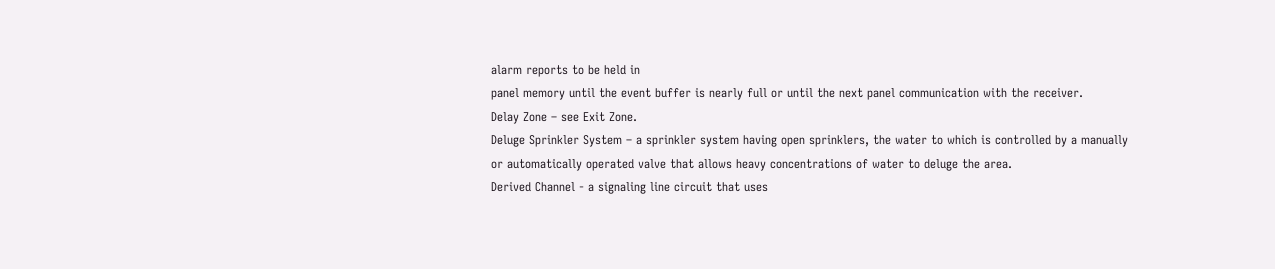alarm reports to be held in
panel memory until the event buffer is nearly full or until the next panel communication with the receiver.
Delay Zone – see Exit Zone.
Deluge Sprinkler System – a sprinkler system having open sprinklers, the water to which is controlled by a manually
or automatically operated valve that allows heavy concentrations of water to deluge the area.
Derived Channel - a signaling line circuit that uses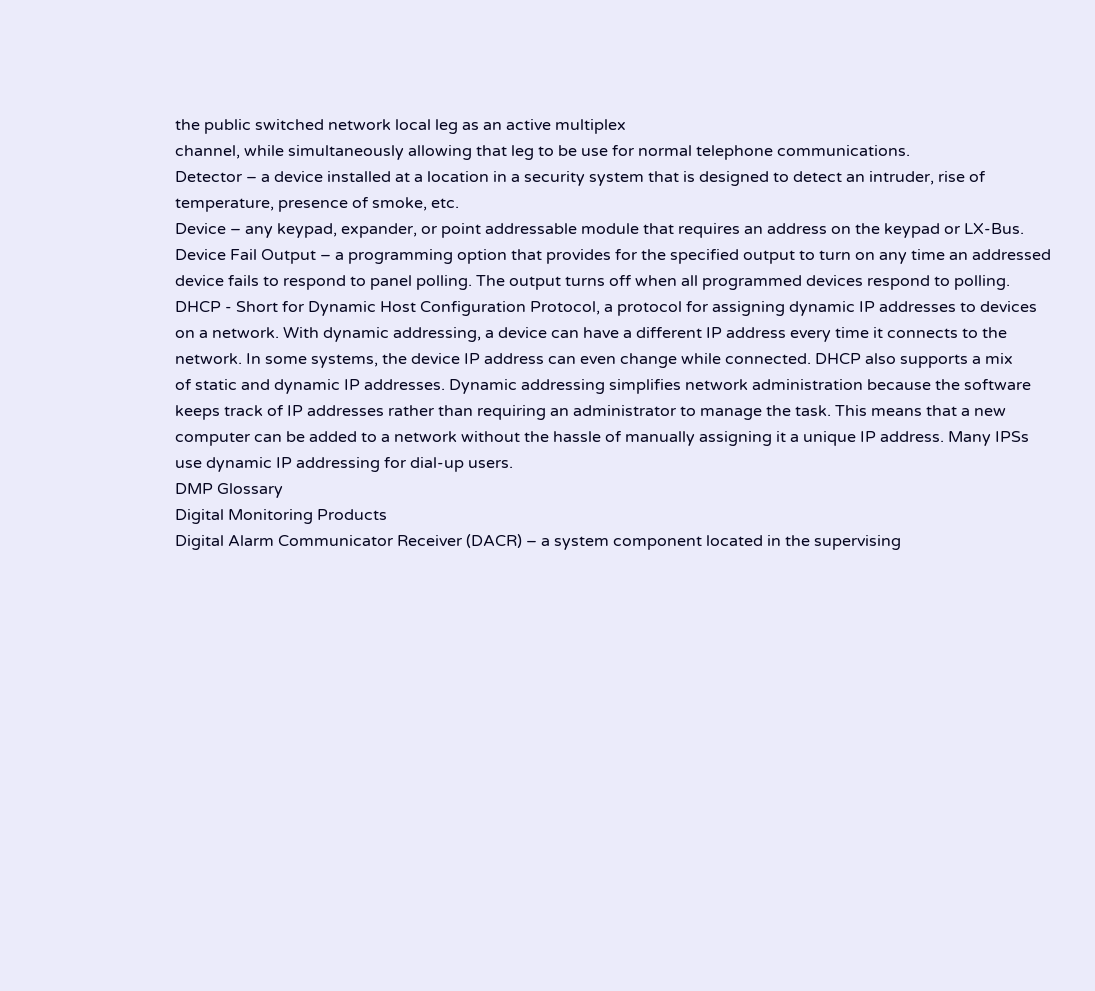the public switched network local leg as an active multiplex
channel, while simultaneously allowing that leg to be use for normal telephone communications.
Detector – a device installed at a location in a security system that is designed to detect an intruder, rise of
temperature, presence of smoke, etc.
Device – any keypad, expander, or point addressable module that requires an address on the keypad or LX-Bus.
Device Fail Output – a programming option that provides for the specified output to turn on any time an addressed
device fails to respond to panel polling. The output turns off when all programmed devices respond to polling.
DHCP - Short for Dynamic Host Configuration Protocol, a protocol for assigning dynamic IP addresses to devices
on a network. With dynamic addressing, a device can have a different IP address every time it connects to the
network. In some systems, the device IP address can even change while connected. DHCP also supports a mix
of static and dynamic IP addresses. Dynamic addressing simplifies network administration because the software
keeps track of IP addresses rather than requiring an administrator to manage the task. This means that a new
computer can be added to a network without the hassle of manually assigning it a unique IP address. Many IPSs
use dynamic IP addressing for dial-up users.
DMP Glossary
Digital Monitoring Products
Digital Alarm Communicator Receiver (DACR) – a system component located in the supervising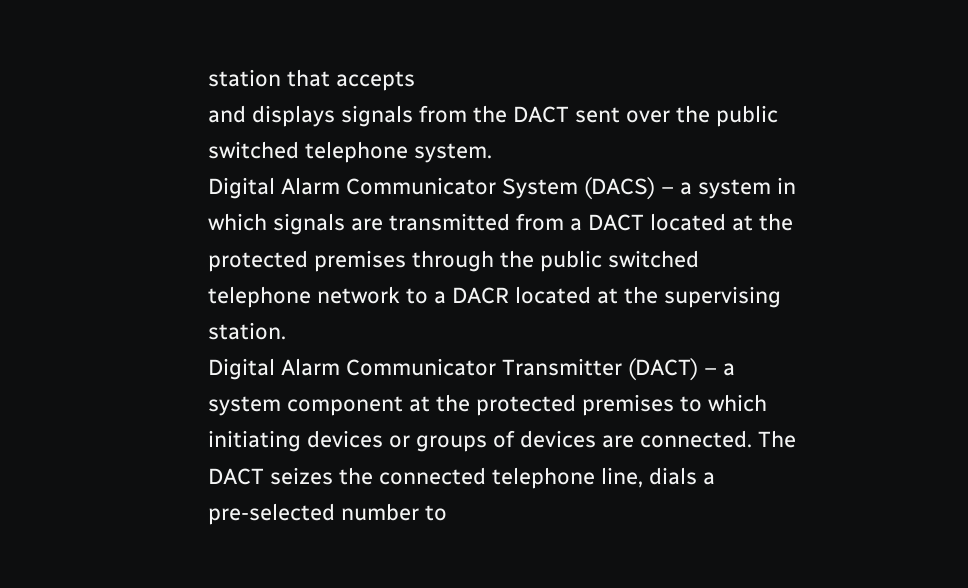station that accepts
and displays signals from the DACT sent over the public switched telephone system.
Digital Alarm Communicator System (DACS) – a system in which signals are transmitted from a DACT located at the
protected premises through the public switched telephone network to a DACR located at the supervising station.
Digital Alarm Communicator Transmitter (DACT) – a system component at the protected premises to which
initiating devices or groups of devices are connected. The DACT seizes the connected telephone line, dials a
pre-selected number to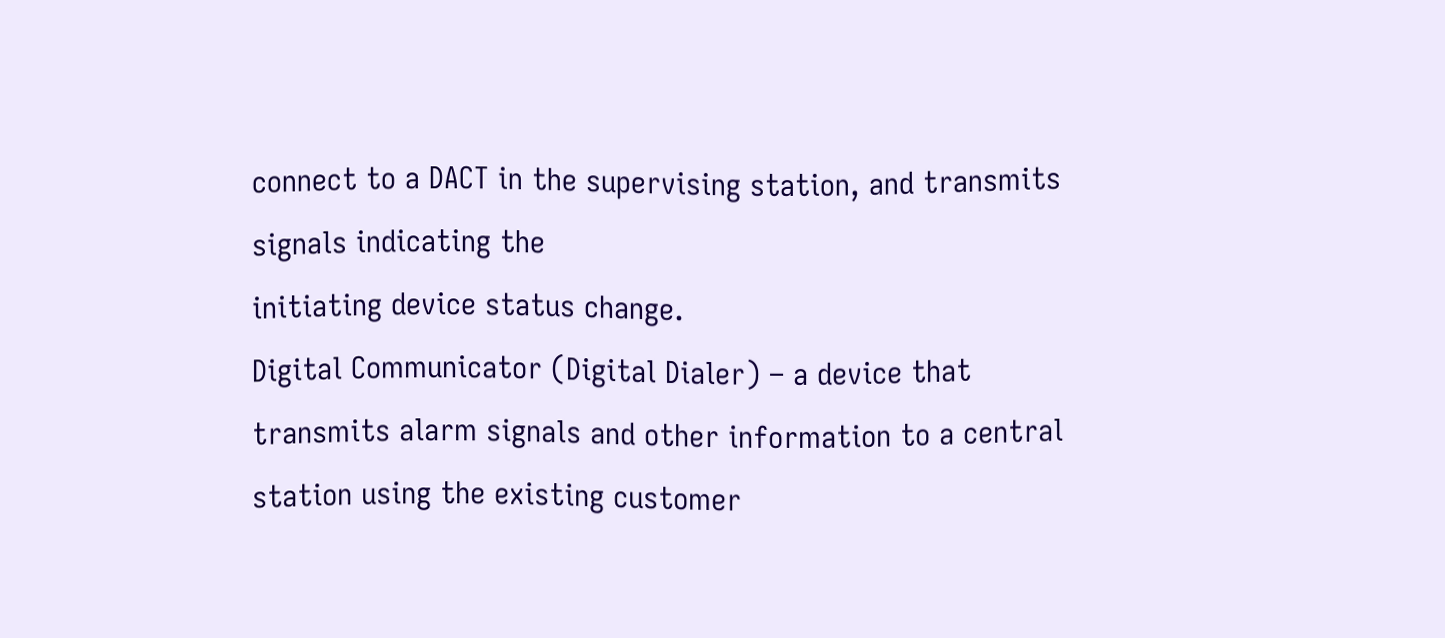connect to a DACT in the supervising station, and transmits signals indicating the
initiating device status change.
Digital Communicator (Digital Dialer) – a device that transmits alarm signals and other information to a central
station using the existing customer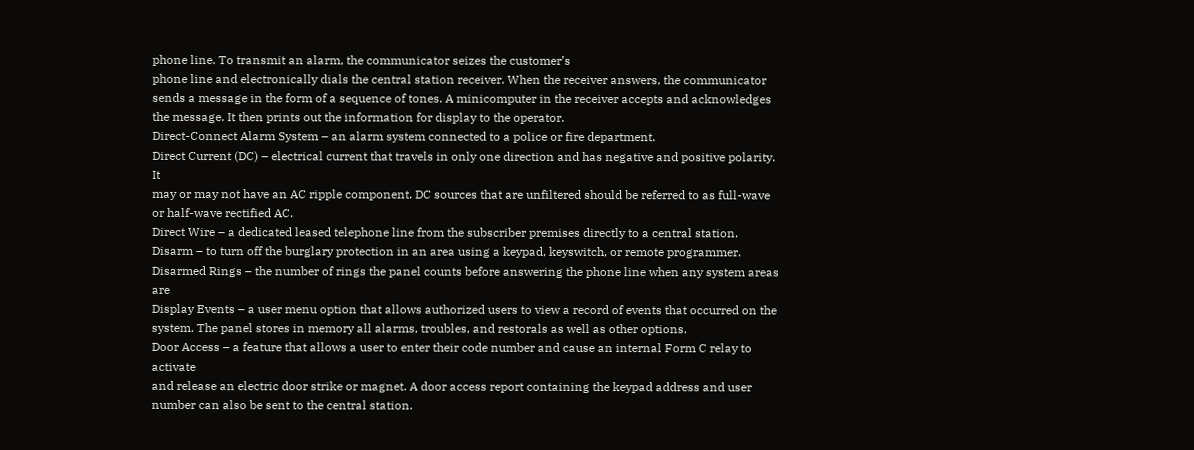phone line. To transmit an alarm, the communicator seizes the customer’s
phone line and electronically dials the central station receiver. When the receiver answers, the communicator
sends a message in the form of a sequence of tones. A minicomputer in the receiver accepts and acknowledges
the message. It then prints out the information for display to the operator.
Direct-Connect Alarm System – an alarm system connected to a police or fire department.
Direct Current (DC) – electrical current that travels in only one direction and has negative and positive polarity. It
may or may not have an AC ripple component. DC sources that are unfiltered should be referred to as full-wave
or half-wave rectified AC.
Direct Wire – a dedicated leased telephone line from the subscriber premises directly to a central station.
Disarm – to turn off the burglary protection in an area using a keypad, keyswitch, or remote programmer.
Disarmed Rings – the number of rings the panel counts before answering the phone line when any system areas are
Display Events – a user menu option that allows authorized users to view a record of events that occurred on the
system. The panel stores in memory all alarms, troubles, and restorals as well as other options.
Door Access – a feature that allows a user to enter their code number and cause an internal Form C relay to activate
and release an electric door strike or magnet. A door access report containing the keypad address and user
number can also be sent to the central station.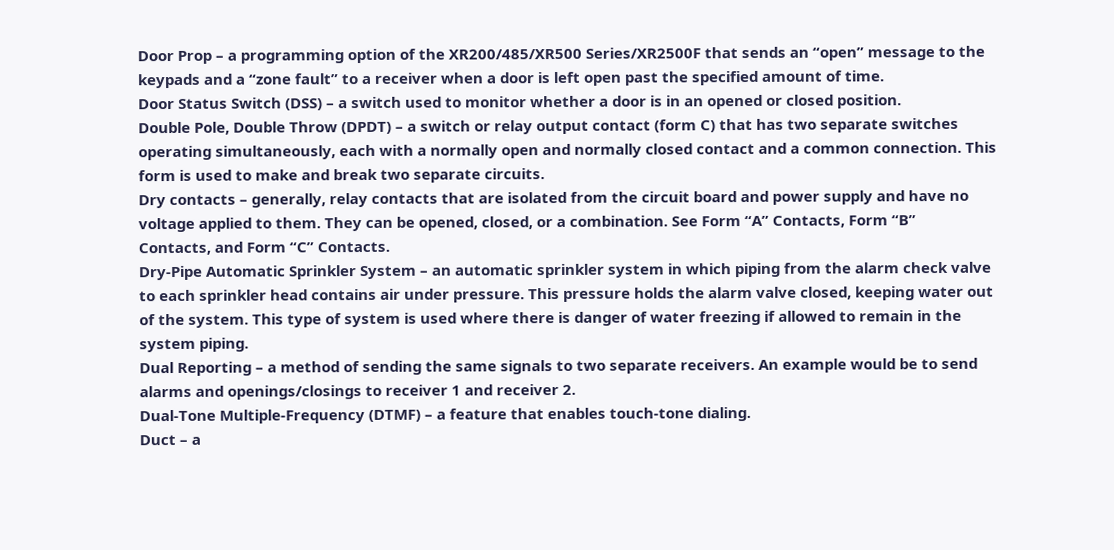Door Prop – a programming option of the XR200/485/XR500 Series/XR2500F that sends an “open” message to the
keypads and a “zone fault” to a receiver when a door is left open past the specified amount of time.
Door Status Switch (DSS) – a switch used to monitor whether a door is in an opened or closed position.
Double Pole, Double Throw (DPDT) – a switch or relay output contact (form C) that has two separate switches
operating simultaneously, each with a normally open and normally closed contact and a common connection. This
form is used to make and break two separate circuits.
Dry contacts – generally, relay contacts that are isolated from the circuit board and power supply and have no
voltage applied to them. They can be opened, closed, or a combination. See Form “A” Contacts, Form “B”
Contacts, and Form “C” Contacts.
Dry-Pipe Automatic Sprinkler System – an automatic sprinkler system in which piping from the alarm check valve
to each sprinkler head contains air under pressure. This pressure holds the alarm valve closed, keeping water out
of the system. This type of system is used where there is danger of water freezing if allowed to remain in the
system piping.
Dual Reporting – a method of sending the same signals to two separate receivers. An example would be to send
alarms and openings/closings to receiver 1 and receiver 2.
Dual-Tone Multiple-Frequency (DTMF) – a feature that enables touch-tone dialing.
Duct – a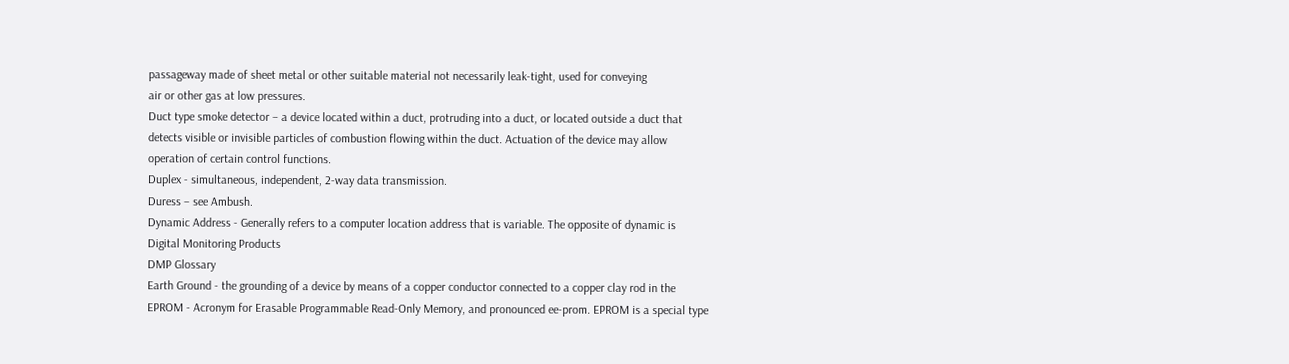passageway made of sheet metal or other suitable material not necessarily leak-tight, used for conveying
air or other gas at low pressures.
Duct type smoke detector – a device located within a duct, protruding into a duct, or located outside a duct that
detects visible or invisible particles of combustion flowing within the duct. Actuation of the device may allow
operation of certain control functions.
Duplex - simultaneous, independent, 2-way data transmission.
Duress – see Ambush.
Dynamic Address - Generally refers to a computer location address that is variable. The opposite of dynamic is
Digital Monitoring Products
DMP Glossary
Earth Ground - the grounding of a device by means of a copper conductor connected to a copper clay rod in the
EPROM - Acronym for Erasable Programmable Read-Only Memory, and pronounced ee-prom. EPROM is a special type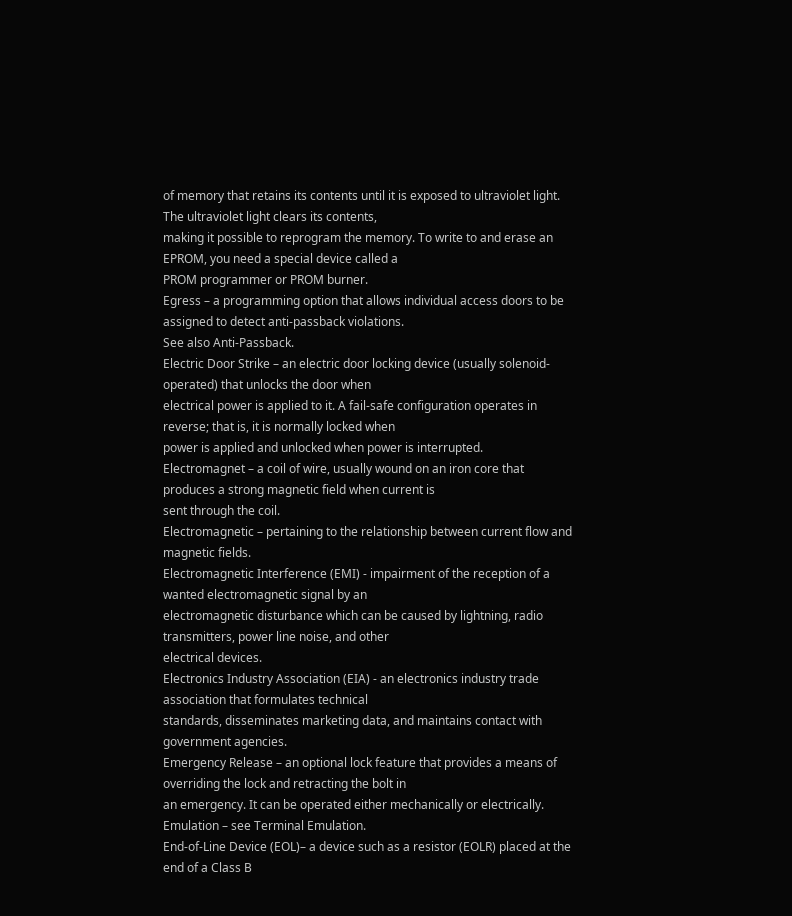of memory that retains its contents until it is exposed to ultraviolet light. The ultraviolet light clears its contents,
making it possible to reprogram the memory. To write to and erase an EPROM, you need a special device called a
PROM programmer or PROM burner.
Egress – a programming option that allows individual access doors to be assigned to detect anti-passback violations.
See also Anti-Passback.
Electric Door Strike – an electric door locking device (usually solenoid-operated) that unlocks the door when
electrical power is applied to it. A fail-safe configuration operates in reverse; that is, it is normally locked when
power is applied and unlocked when power is interrupted.
Electromagnet – a coil of wire, usually wound on an iron core that produces a strong magnetic field when current is
sent through the coil.
Electromagnetic – pertaining to the relationship between current flow and magnetic fields.
Electromagnetic Interference (EMI) - impairment of the reception of a wanted electromagnetic signal by an
electromagnetic disturbance which can be caused by lightning, radio transmitters, power line noise, and other
electrical devices.
Electronics Industry Association (EIA) - an electronics industry trade association that formulates technical
standards, disseminates marketing data, and maintains contact with government agencies.
Emergency Release – an optional lock feature that provides a means of overriding the lock and retracting the bolt in
an emergency. It can be operated either mechanically or electrically.
Emulation – see Terminal Emulation.
End-of-Line Device (EOL)– a device such as a resistor (EOLR) placed at the end of a Class B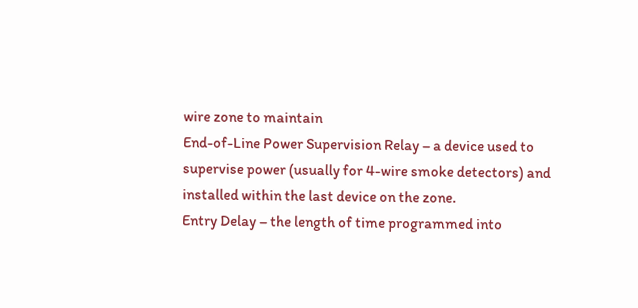wire zone to maintain
End-of-Line Power Supervision Relay – a device used to supervise power (usually for 4-wire smoke detectors) and
installed within the last device on the zone.
Entry Delay – the length of time programmed into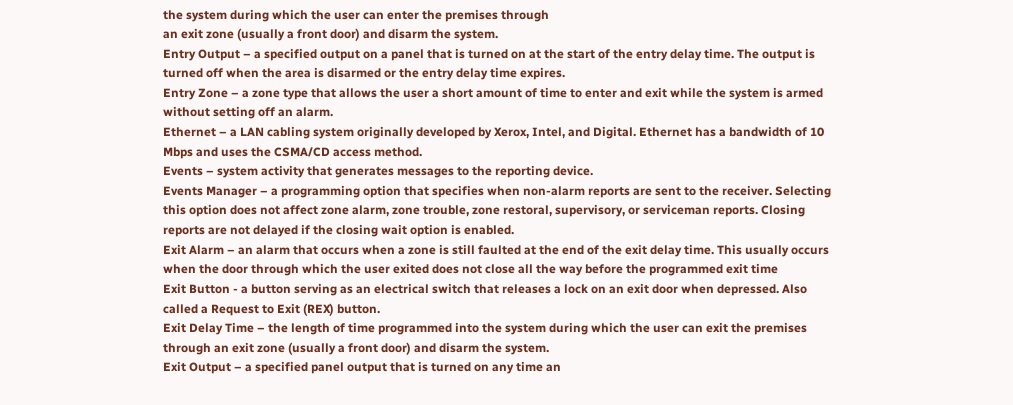the system during which the user can enter the premises through
an exit zone (usually a front door) and disarm the system.
Entry Output – a specified output on a panel that is turned on at the start of the entry delay time. The output is
turned off when the area is disarmed or the entry delay time expires.
Entry Zone – a zone type that allows the user a short amount of time to enter and exit while the system is armed
without setting off an alarm.
Ethernet – a LAN cabling system originally developed by Xerox, Intel, and Digital. Ethernet has a bandwidth of 10
Mbps and uses the CSMA/CD access method.
Events – system activity that generates messages to the reporting device.
Events Manager – a programming option that specifies when non-alarm reports are sent to the receiver. Selecting
this option does not affect zone alarm, zone trouble, zone restoral, supervisory, or serviceman reports. Closing
reports are not delayed if the closing wait option is enabled.
Exit Alarm – an alarm that occurs when a zone is still faulted at the end of the exit delay time. This usually occurs
when the door through which the user exited does not close all the way before the programmed exit time
Exit Button - a button serving as an electrical switch that releases a lock on an exit door when depressed. Also
called a Request to Exit (REX) button.
Exit Delay Time – the length of time programmed into the system during which the user can exit the premises
through an exit zone (usually a front door) and disarm the system.
Exit Output – a specified panel output that is turned on any time an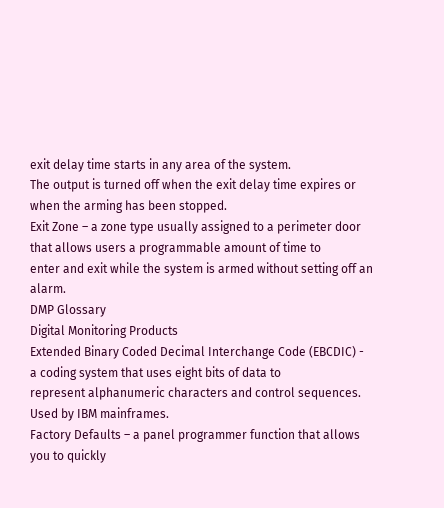exit delay time starts in any area of the system.
The output is turned off when the exit delay time expires or when the arming has been stopped.
Exit Zone – a zone type usually assigned to a perimeter door that allows users a programmable amount of time to
enter and exit while the system is armed without setting off an alarm.
DMP Glossary
Digital Monitoring Products
Extended Binary Coded Decimal Interchange Code (EBCDIC) - a coding system that uses eight bits of data to
represent alphanumeric characters and control sequences. Used by IBM mainframes.
Factory Defaults – a panel programmer function that allows you to quickly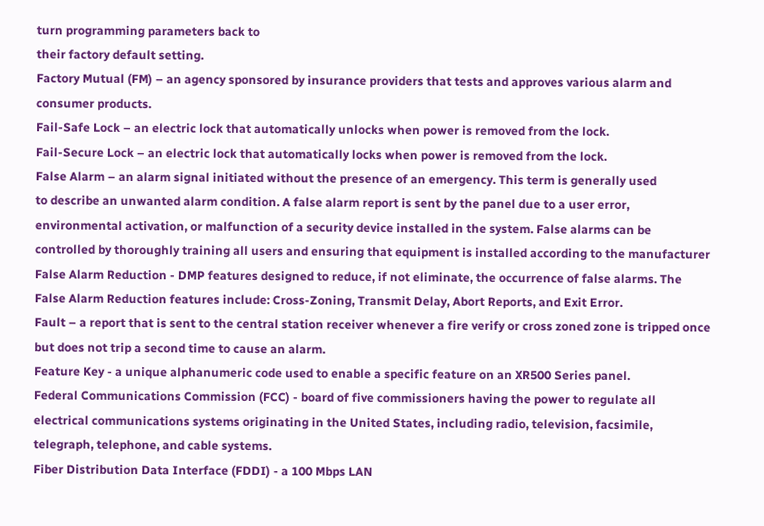turn programming parameters back to
their factory default setting.
Factory Mutual (FM) – an agency sponsored by insurance providers that tests and approves various alarm and
consumer products.
Fail-Safe Lock – an electric lock that automatically unlocks when power is removed from the lock.
Fail-Secure Lock – an electric lock that automatically locks when power is removed from the lock.
False Alarm – an alarm signal initiated without the presence of an emergency. This term is generally used
to describe an unwanted alarm condition. A false alarm report is sent by the panel due to a user error,
environmental activation, or malfunction of a security device installed in the system. False alarms can be
controlled by thoroughly training all users and ensuring that equipment is installed according to the manufacturer
False Alarm Reduction - DMP features designed to reduce, if not eliminate, the occurrence of false alarms. The
False Alarm Reduction features include: Cross-Zoning, Transmit Delay, Abort Reports, and Exit Error.
Fault – a report that is sent to the central station receiver whenever a fire verify or cross zoned zone is tripped once
but does not trip a second time to cause an alarm.
Feature Key - a unique alphanumeric code used to enable a specific feature on an XR500 Series panel.
Federal Communications Commission (FCC) - board of five commissioners having the power to regulate all
electrical communications systems originating in the United States, including radio, television, facsimile,
telegraph, telephone, and cable systems.
Fiber Distribution Data Interface (FDDI) - a 100 Mbps LAN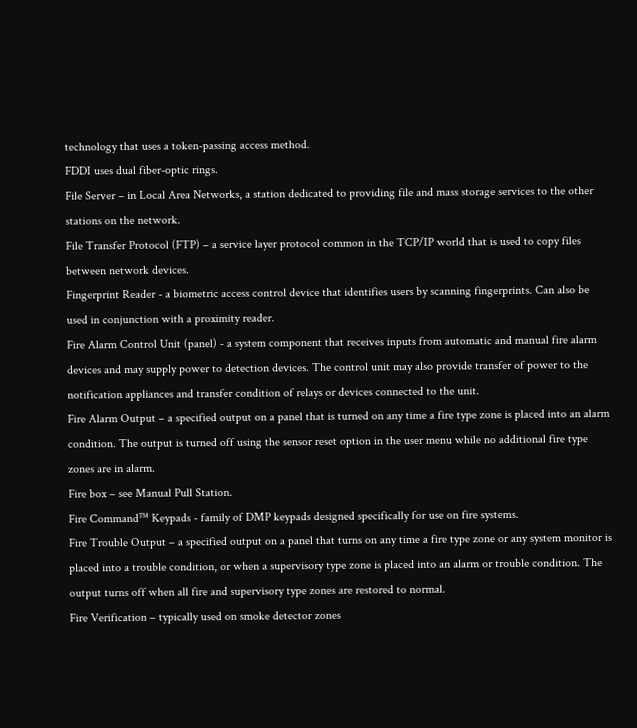technology that uses a token-passing access method.
FDDI uses dual fiber-optic rings.
File Server – in Local Area Networks, a station dedicated to providing file and mass storage services to the other
stations on the network.
File Transfer Protocol (FTP) – a service layer protocol common in the TCP/IP world that is used to copy files
between network devices.
Fingerprint Reader - a biometric access control device that identifies users by scanning fingerprints. Can also be
used in conjunction with a proximity reader.
Fire Alarm Control Unit (panel) - a system component that receives inputs from automatic and manual fire alarm
devices and may supply power to detection devices. The control unit may also provide transfer of power to the
notification appliances and transfer condition of relays or devices connected to the unit.
Fire Alarm Output – a specified output on a panel that is turned on any time a fire type zone is placed into an alarm
condition. The output is turned off using the sensor reset option in the user menu while no additional fire type
zones are in alarm.
Fire box – see Manual Pull Station.
Fire Command™ Keypads - family of DMP keypads designed specifically for use on fire systems.
Fire Trouble Output – a specified output on a panel that turns on any time a fire type zone or any system monitor is
placed into a trouble condition, or when a supervisory type zone is placed into an alarm or trouble condition. The
output turns off when all fire and supervisory type zones are restored to normal.
Fire Verification – typically used on smoke detector zones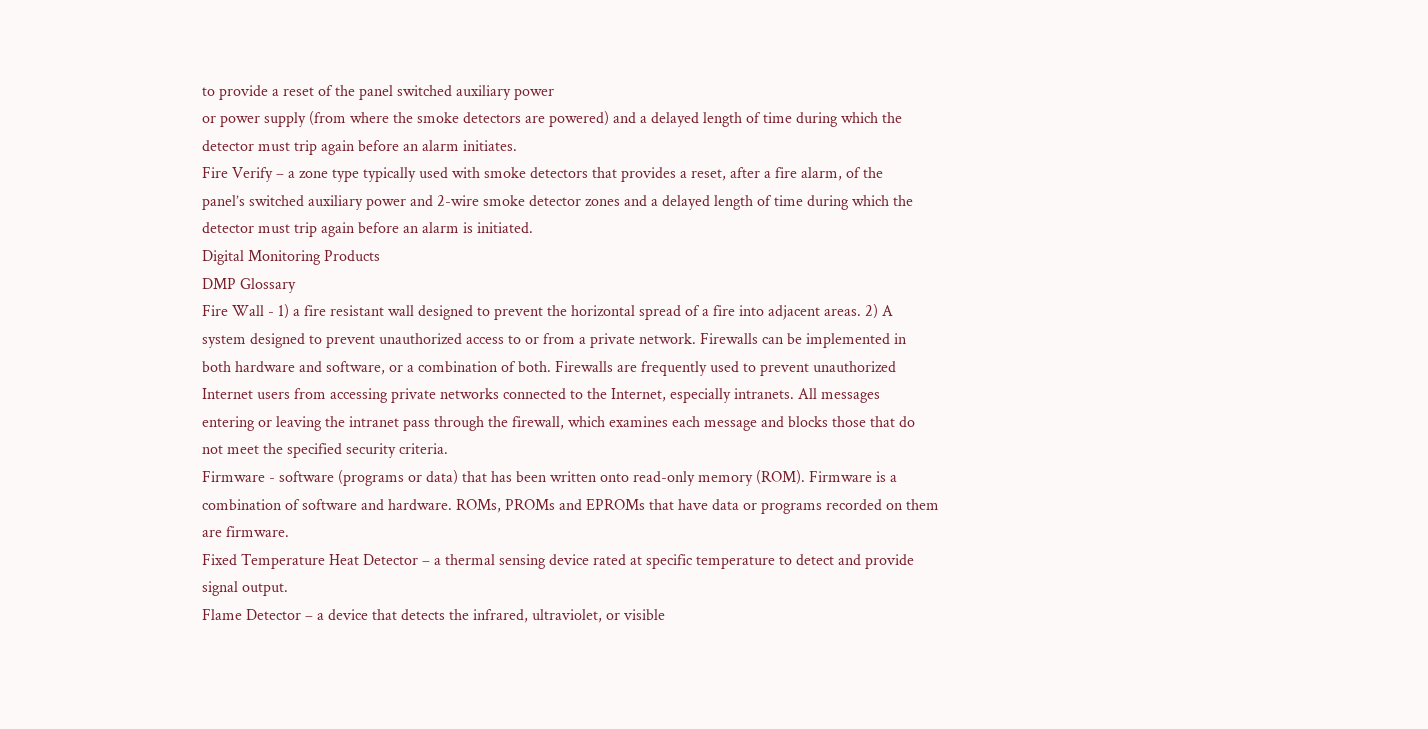to provide a reset of the panel switched auxiliary power
or power supply (from where the smoke detectors are powered) and a delayed length of time during which the
detector must trip again before an alarm initiates.
Fire Verify – a zone type typically used with smoke detectors that provides a reset, after a fire alarm, of the
panel’s switched auxiliary power and 2-wire smoke detector zones and a delayed length of time during which the
detector must trip again before an alarm is initiated.
Digital Monitoring Products
DMP Glossary
Fire Wall - 1) a fire resistant wall designed to prevent the horizontal spread of a fire into adjacent areas. 2) A
system designed to prevent unauthorized access to or from a private network. Firewalls can be implemented in
both hardware and software, or a combination of both. Firewalls are frequently used to prevent unauthorized
Internet users from accessing private networks connected to the Internet, especially intranets. All messages
entering or leaving the intranet pass through the firewall, which examines each message and blocks those that do
not meet the specified security criteria.
Firmware - software (programs or data) that has been written onto read-only memory (ROM). Firmware is a
combination of software and hardware. ROMs, PROMs and EPROMs that have data or programs recorded on them
are firmware.
Fixed Temperature Heat Detector – a thermal sensing device rated at specific temperature to detect and provide
signal output.
Flame Detector – a device that detects the infrared, ultraviolet, or visible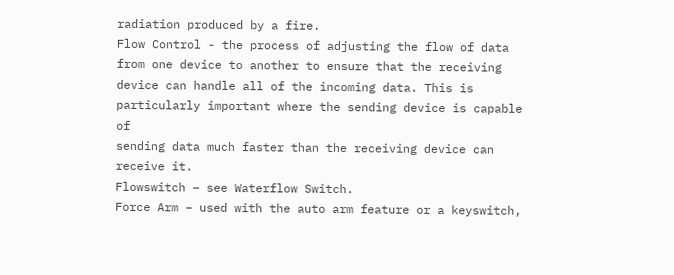radiation produced by a fire.
Flow Control - the process of adjusting the flow of data from one device to another to ensure that the receiving
device can handle all of the incoming data. This is particularly important where the sending device is capable of
sending data much faster than the receiving device can receive it.
Flowswitch – see Waterflow Switch.
Force Arm – used with the auto arm feature or a keyswitch,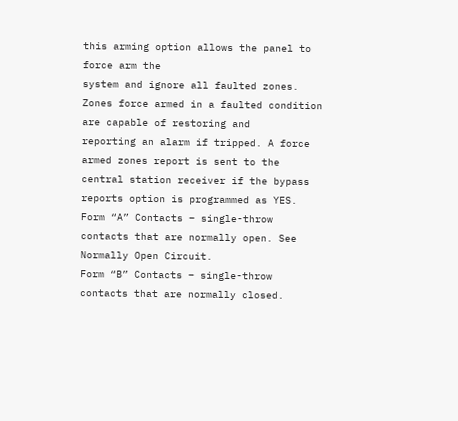this arming option allows the panel to force arm the
system and ignore all faulted zones. Zones force armed in a faulted condition are capable of restoring and
reporting an alarm if tripped. A force armed zones report is sent to the central station receiver if the bypass
reports option is programmed as YES.
Form “A” Contacts – single-throw contacts that are normally open. See Normally Open Circuit.
Form “B” Contacts – single-throw contacts that are normally closed.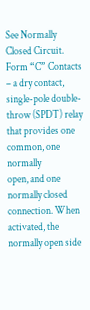See Normally Closed Circuit.
Form “C” Contacts – a dry contact, single-pole double-throw (SPDT) relay that provides one common, one normally
open, and one normally closed connection. When activated, the normally open side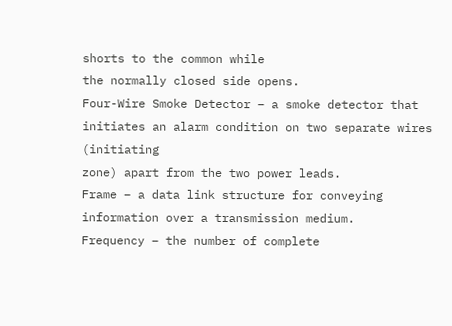shorts to the common while
the normally closed side opens.
Four-Wire Smoke Detector – a smoke detector that initiates an alarm condition on two separate wires (initiating
zone) apart from the two power leads.
Frame – a data link structure for conveying information over a transmission medium.
Frequency – the number of complete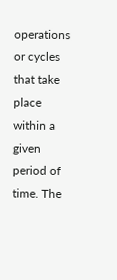operations or cycles that take place within a given period of time. The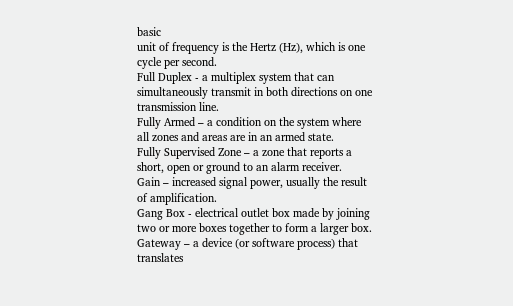basic
unit of frequency is the Hertz (Hz), which is one cycle per second.
Full Duplex - a multiplex system that can simultaneously transmit in both directions on one transmission line.
Fully Armed – a condition on the system where all zones and areas are in an armed state.
Fully Supervised Zone – a zone that reports a short, open or ground to an alarm receiver.
Gain – increased signal power, usually the result of amplification.
Gang Box - electrical outlet box made by joining two or more boxes together to form a larger box.
Gateway – a device (or software process) that translates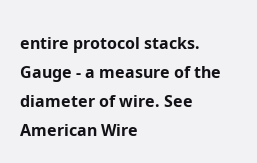entire protocol stacks.
Gauge - a measure of the diameter of wire. See American Wire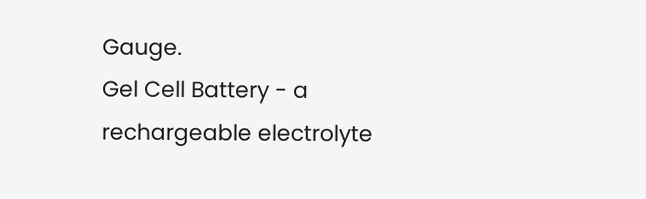Gauge.
Gel Cell Battery - a rechargeable electrolyte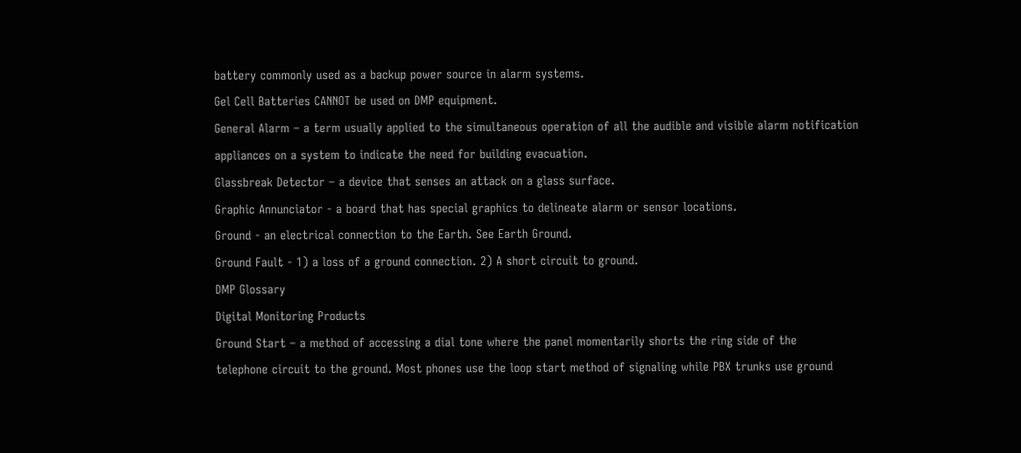battery commonly used as a backup power source in alarm systems.
Gel Cell Batteries CANNOT be used on DMP equipment.
General Alarm – a term usually applied to the simultaneous operation of all the audible and visible alarm notification
appliances on a system to indicate the need for building evacuation.
Glassbreak Detector – a device that senses an attack on a glass surface.
Graphic Annunciator - a board that has special graphics to delineate alarm or sensor locations.
Ground - an electrical connection to the Earth. See Earth Ground.
Ground Fault - 1) a loss of a ground connection. 2) A short circuit to ground.
DMP Glossary
Digital Monitoring Products
Ground Start – a method of accessing a dial tone where the panel momentarily shorts the ring side of the
telephone circuit to the ground. Most phones use the loop start method of signaling while PBX trunks use ground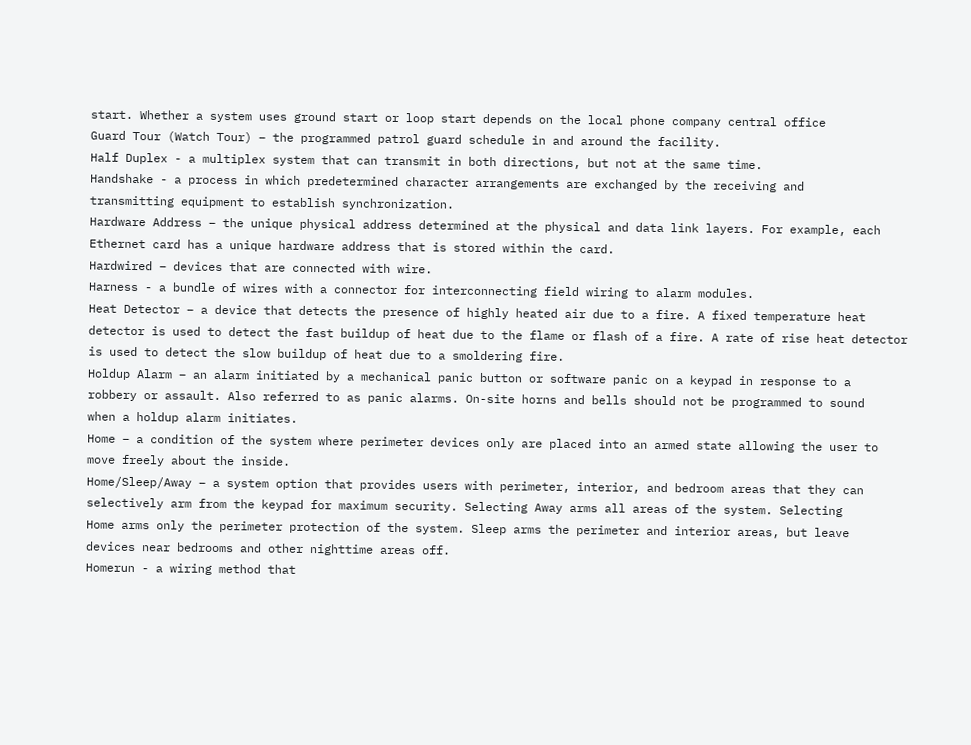start. Whether a system uses ground start or loop start depends on the local phone company central office
Guard Tour (Watch Tour) – the programmed patrol guard schedule in and around the facility.
Half Duplex - a multiplex system that can transmit in both directions, but not at the same time.
Handshake - a process in which predetermined character arrangements are exchanged by the receiving and
transmitting equipment to establish synchronization.
Hardware Address – the unique physical address determined at the physical and data link layers. For example, each
Ethernet card has a unique hardware address that is stored within the card.
Hardwired – devices that are connected with wire.
Harness - a bundle of wires with a connector for interconnecting field wiring to alarm modules.
Heat Detector – a device that detects the presence of highly heated air due to a fire. A fixed temperature heat
detector is used to detect the fast buildup of heat due to the flame or flash of a fire. A rate of rise heat detector
is used to detect the slow buildup of heat due to a smoldering fire.
Holdup Alarm – an alarm initiated by a mechanical panic button or software panic on a keypad in response to a
robbery or assault. Also referred to as panic alarms. On-site horns and bells should not be programmed to sound
when a holdup alarm initiates.
Home – a condition of the system where perimeter devices only are placed into an armed state allowing the user to
move freely about the inside.
Home/Sleep/Away – a system option that provides users with perimeter, interior, and bedroom areas that they can
selectively arm from the keypad for maximum security. Selecting Away arms all areas of the system. Selecting
Home arms only the perimeter protection of the system. Sleep arms the perimeter and interior areas, but leave
devices near bedrooms and other nighttime areas off.
Homerun - a wiring method that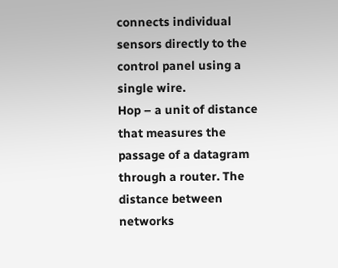connects individual sensors directly to the control panel using a single wire.
Hop – a unit of distance that measures the passage of a datagram through a router. The distance between networks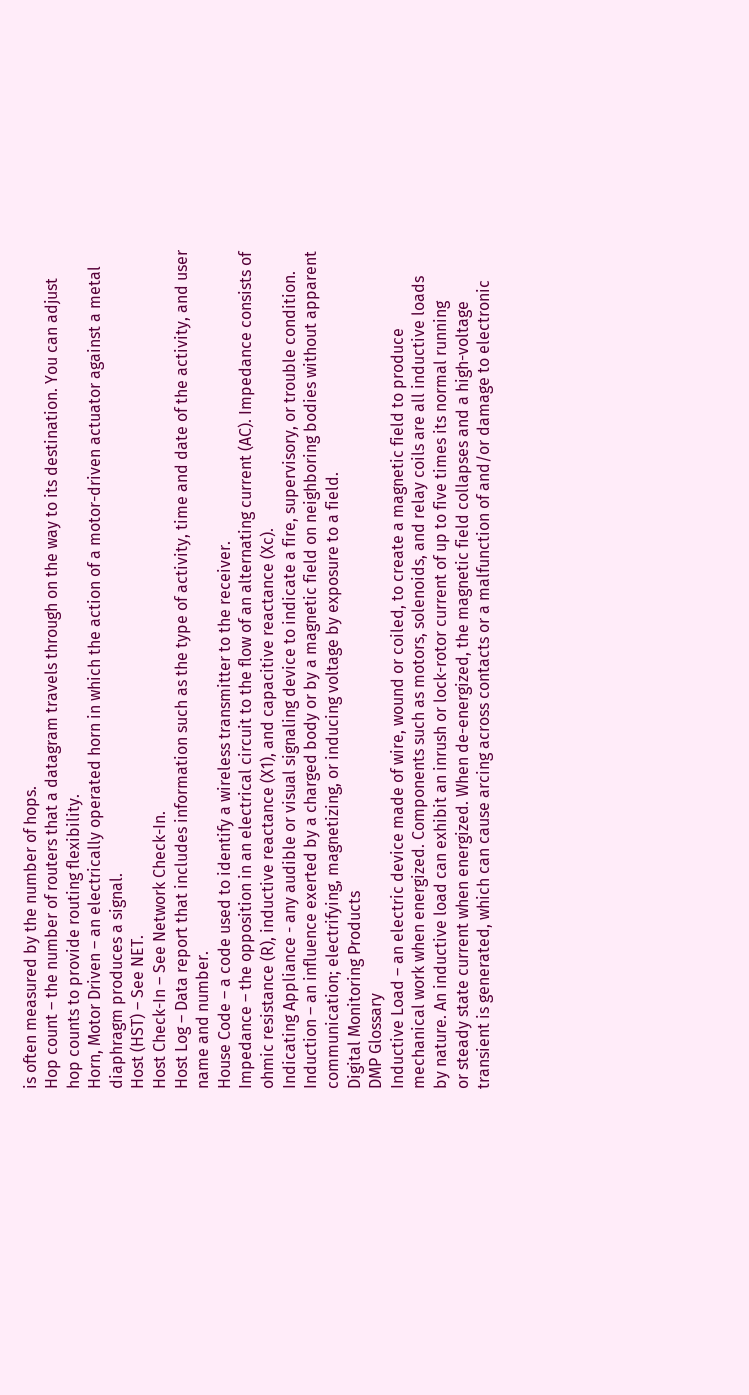is often measured by the number of hops.
Hop count – the number of routers that a datagram travels through on the way to its destination. You can adjust
hop counts to provide routing flexibility.
Horn, Motor Driven – an electrically operated horn in which the action of a motor-driven actuator against a metal
diaphragm produces a signal.
Host (HST) – See NET.
Host Check-In – See Network Check-In.
Host Log – Data report that includes information such as the type of activity, time and date of the activity, and user
name and number.
House Code – a code used to identify a wireless transmitter to the receiver.
Impedance – the opposition in an electrical circuit to the flow of an alternating current (AC). Impedance consists of
ohmic resistance (R), inductive reactance (X1), and capacitive reactance (Xc).
Indicating Appliance - any audible or visual signaling device to indicate a fire, supervisory, or trouble condition.
Induction – an influence exerted by a charged body or by a magnetic field on neighboring bodies without apparent
communication; electrifying, magnetizing, or inducing voltage by exposure to a field.
Digital Monitoring Products
DMP Glossary
Inductive Load – an electric device made of wire, wound or coiled, to create a magnetic field to produce
mechanical work when energized. Components such as motors, solenoids, and relay coils are all inductive loads
by nature. An inductive load can exhibit an inrush or lock-rotor current of up to five times its normal running
or steady state current when energized. When de-energized, the magnetic field collapses and a high-voltage
transient is generated, which can cause arcing across contacts or a malfunction of and/or damage to electronic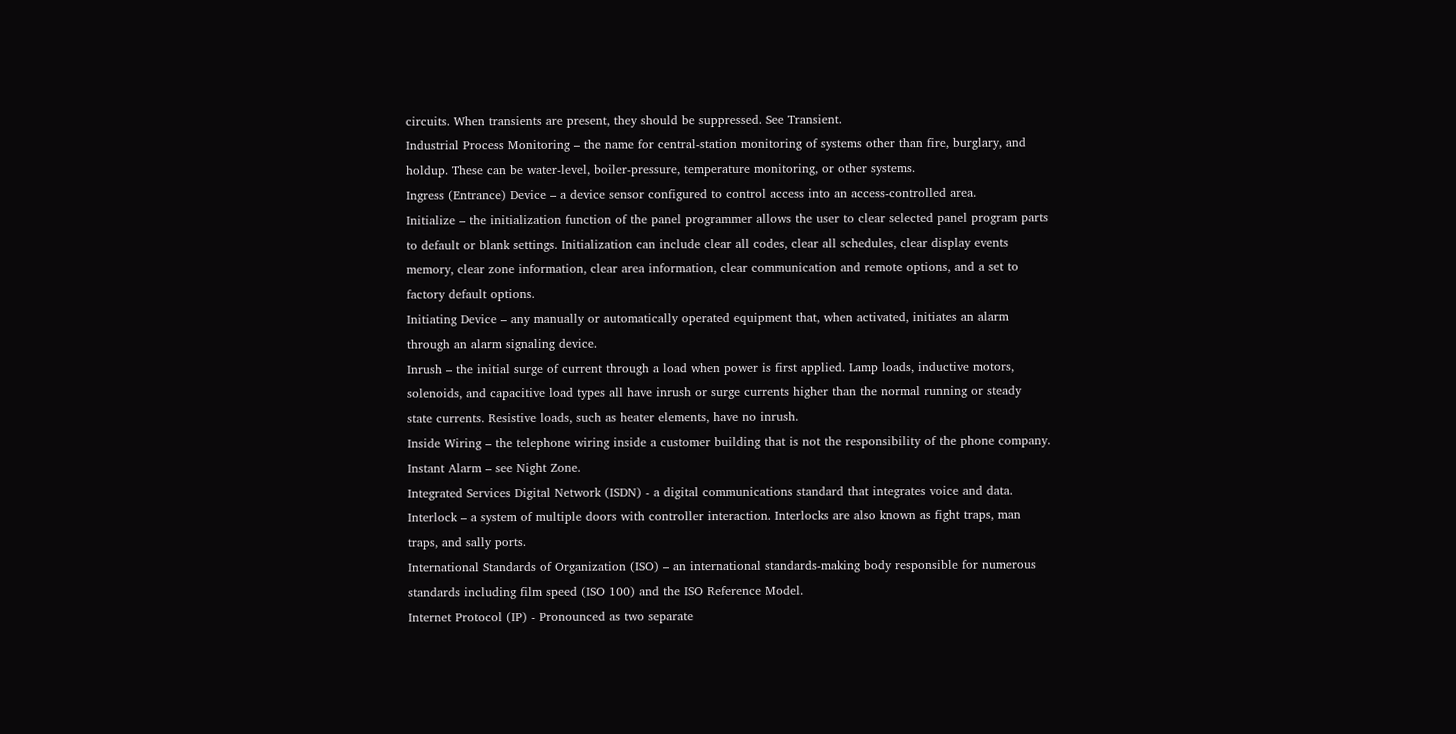circuits. When transients are present, they should be suppressed. See Transient.
Industrial Process Monitoring – the name for central-station monitoring of systems other than fire, burglary, and
holdup. These can be water-level, boiler-pressure, temperature monitoring, or other systems.
Ingress (Entrance) Device – a device sensor configured to control access into an access-controlled area.
Initialize – the initialization function of the panel programmer allows the user to clear selected panel program parts
to default or blank settings. Initialization can include clear all codes, clear all schedules, clear display events
memory, clear zone information, clear area information, clear communication and remote options, and a set to
factory default options.
Initiating Device – any manually or automatically operated equipment that, when activated, initiates an alarm
through an alarm signaling device.
Inrush – the initial surge of current through a load when power is first applied. Lamp loads, inductive motors,
solenoids, and capacitive load types all have inrush or surge currents higher than the normal running or steady
state currents. Resistive loads, such as heater elements, have no inrush.
Inside Wiring – the telephone wiring inside a customer building that is not the responsibility of the phone company.
Instant Alarm – see Night Zone.
Integrated Services Digital Network (ISDN) - a digital communications standard that integrates voice and data.
Interlock – a system of multiple doors with controller interaction. Interlocks are also known as fight traps, man
traps, and sally ports.
International Standards of Organization (ISO) – an international standards-making body responsible for numerous
standards including film speed (ISO 100) and the ISO Reference Model.
Internet Protocol (IP) - Pronounced as two separate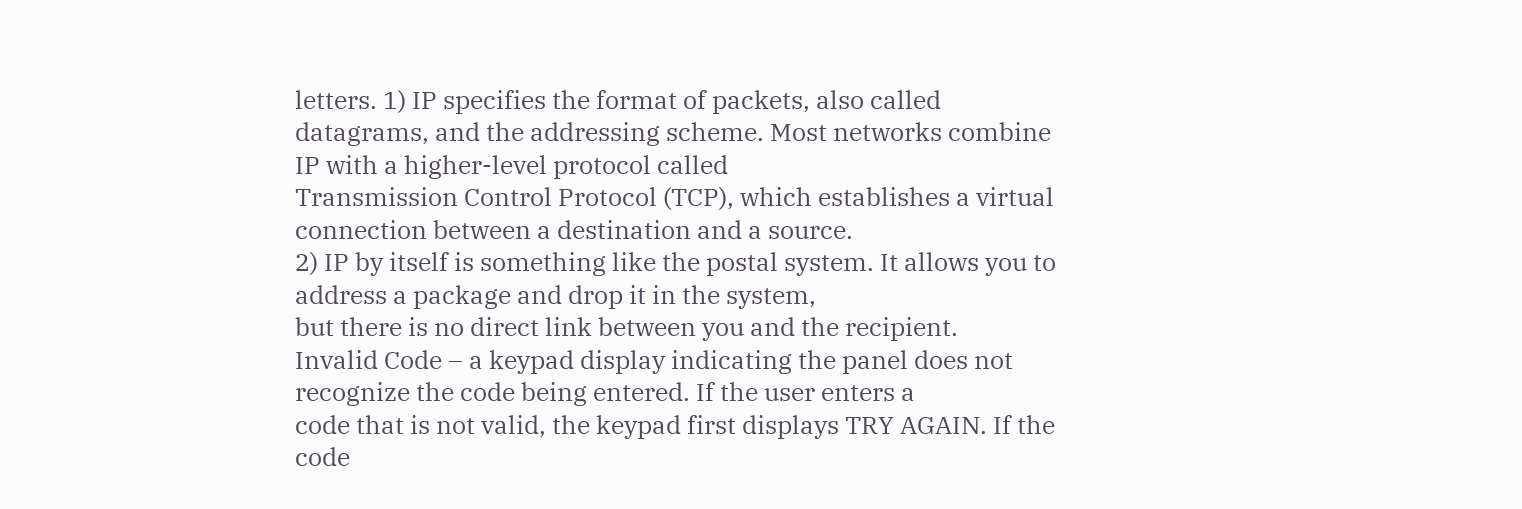letters. 1) IP specifies the format of packets, also called
datagrams, and the addressing scheme. Most networks combine IP with a higher-level protocol called
Transmission Control Protocol (TCP), which establishes a virtual connection between a destination and a source.
2) IP by itself is something like the postal system. It allows you to address a package and drop it in the system,
but there is no direct link between you and the recipient.
Invalid Code – a keypad display indicating the panel does not recognize the code being entered. If the user enters a
code that is not valid, the keypad first displays TRY AGAIN. If the code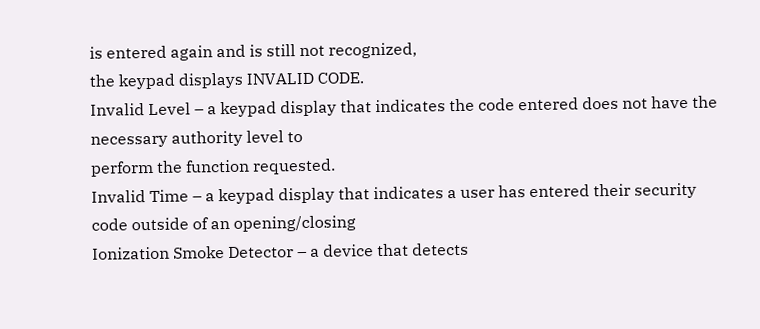is entered again and is still not recognized,
the keypad displays INVALID CODE.
Invalid Level – a keypad display that indicates the code entered does not have the necessary authority level to
perform the function requested.
Invalid Time – a keypad display that indicates a user has entered their security code outside of an opening/closing
Ionization Smoke Detector – a device that detects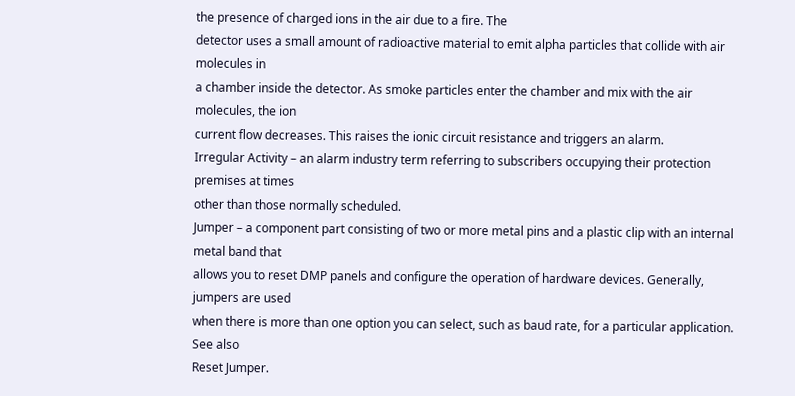the presence of charged ions in the air due to a fire. The
detector uses a small amount of radioactive material to emit alpha particles that collide with air molecules in
a chamber inside the detector. As smoke particles enter the chamber and mix with the air molecules, the ion
current flow decreases. This raises the ionic circuit resistance and triggers an alarm.
Irregular Activity – an alarm industry term referring to subscribers occupying their protection premises at times
other than those normally scheduled.
Jumper – a component part consisting of two or more metal pins and a plastic clip with an internal metal band that
allows you to reset DMP panels and configure the operation of hardware devices. Generally, jumpers are used
when there is more than one option you can select, such as baud rate, for a particular application. See also
Reset Jumper.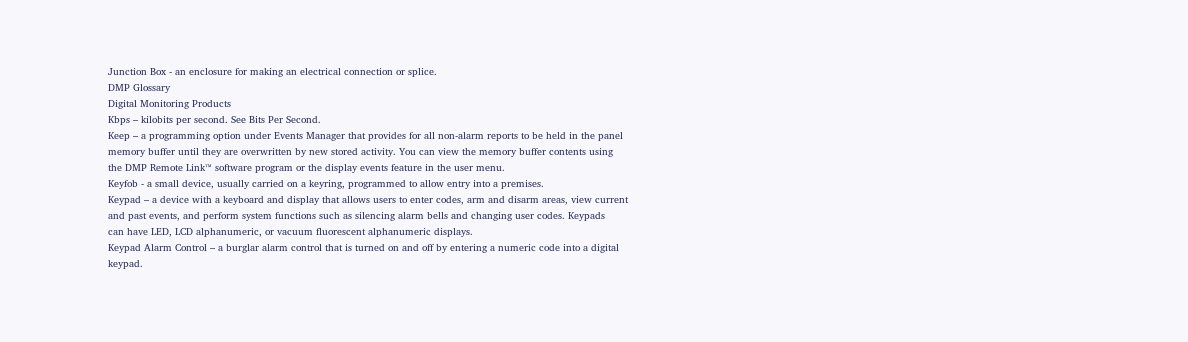Junction Box - an enclosure for making an electrical connection or splice.
DMP Glossary
Digital Monitoring Products
Kbps – kilobits per second. See Bits Per Second.
Keep – a programming option under Events Manager that provides for all non-alarm reports to be held in the panel
memory buffer until they are overwritten by new stored activity. You can view the memory buffer contents using
the DMP Remote Link™ software program or the display events feature in the user menu.
Keyfob - a small device, usually carried on a keyring, programmed to allow entry into a premises.
Keypad – a device with a keyboard and display that allows users to enter codes, arm and disarm areas, view current
and past events, and perform system functions such as silencing alarm bells and changing user codes. Keypads
can have LED, LCD alphanumeric, or vacuum fluorescent alphanumeric displays.
Keypad Alarm Control – a burglar alarm control that is turned on and off by entering a numeric code into a digital
keypad.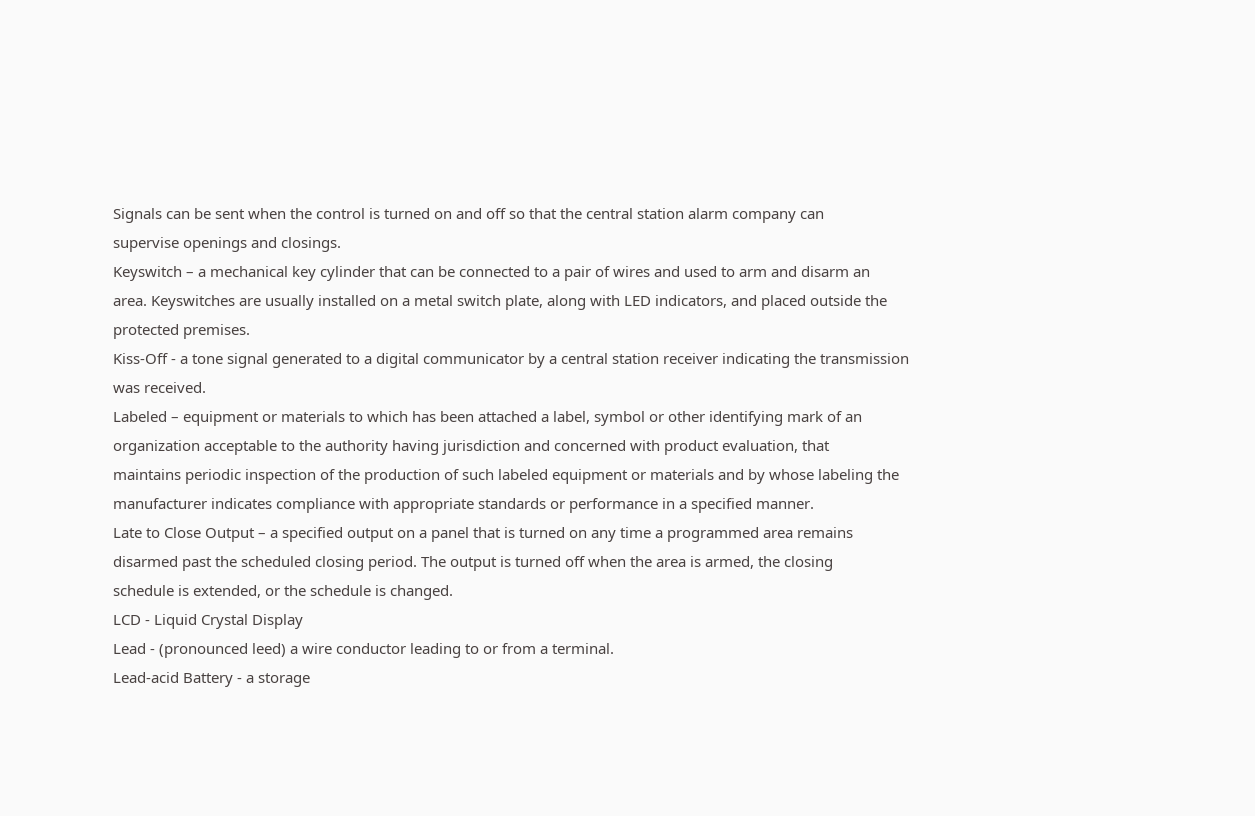Signals can be sent when the control is turned on and off so that the central station alarm company can
supervise openings and closings.
Keyswitch – a mechanical key cylinder that can be connected to a pair of wires and used to arm and disarm an
area. Keyswitches are usually installed on a metal switch plate, along with LED indicators, and placed outside the
protected premises.
Kiss-Off - a tone signal generated to a digital communicator by a central station receiver indicating the transmission
was received.
Labeled – equipment or materials to which has been attached a label, symbol or other identifying mark of an
organization acceptable to the authority having jurisdiction and concerned with product evaluation, that
maintains periodic inspection of the production of such labeled equipment or materials and by whose labeling the
manufacturer indicates compliance with appropriate standards or performance in a specified manner.
Late to Close Output – a specified output on a panel that is turned on any time a programmed area remains
disarmed past the scheduled closing period. The output is turned off when the area is armed, the closing
schedule is extended, or the schedule is changed.
LCD - Liquid Crystal Display
Lead - (pronounced leed) a wire conductor leading to or from a terminal.
Lead-acid Battery - a storage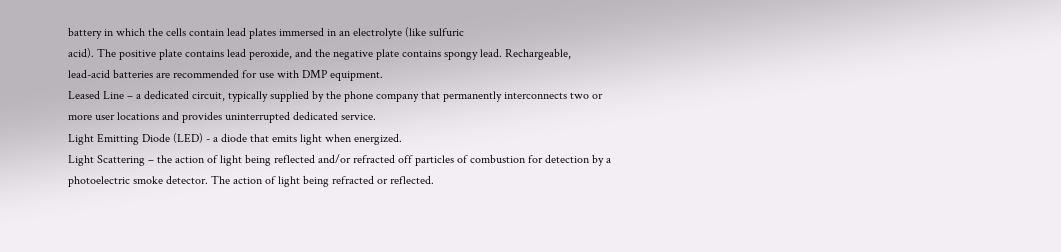battery in which the cells contain lead plates immersed in an electrolyte (like sulfuric
acid). The positive plate contains lead peroxide, and the negative plate contains spongy lead. Rechargeable,
lead-acid batteries are recommended for use with DMP equipment.
Leased Line – a dedicated circuit, typically supplied by the phone company that permanently interconnects two or
more user locations and provides uninterrupted dedicated service.
Light Emitting Diode (LED) - a diode that emits light when energized.
Light Scattering – the action of light being reflected and/or refracted off particles of combustion for detection by a
photoelectric smoke detector. The action of light being refracted or reflected.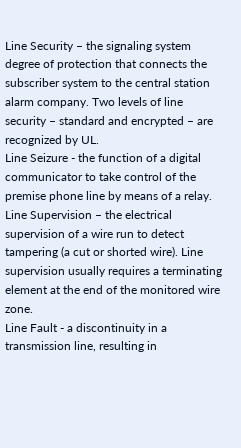Line Security – the signaling system degree of protection that connects the subscriber system to the central station
alarm company. Two levels of line security – standard and encrypted – are recognized by UL.
Line Seizure - the function of a digital communicator to take control of the premise phone line by means of a relay.
Line Supervision – the electrical supervision of a wire run to detect tampering (a cut or shorted wire). Line
supervision usually requires a terminating element at the end of the monitored wire zone.
Line Fault - a discontinuity in a transmission line, resulting in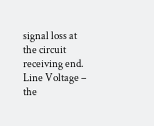signal loss at the circuit receiving end.
Line Voltage – the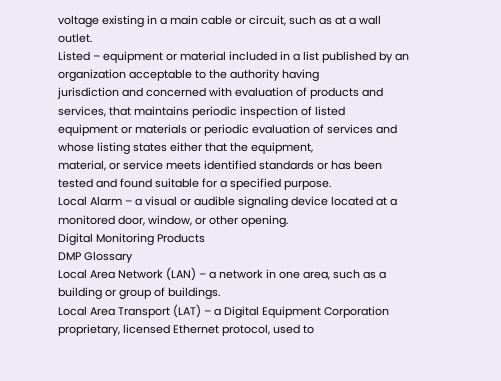voltage existing in a main cable or circuit, such as at a wall outlet.
Listed – equipment or material included in a list published by an organization acceptable to the authority having
jurisdiction and concerned with evaluation of products and services, that maintains periodic inspection of listed
equipment or materials or periodic evaluation of services and whose listing states either that the equipment,
material, or service meets identified standards or has been tested and found suitable for a specified purpose.
Local Alarm – a visual or audible signaling device located at a monitored door, window, or other opening.
Digital Monitoring Products
DMP Glossary
Local Area Network (LAN) – a network in one area, such as a building or group of buildings.
Local Area Transport (LAT) – a Digital Equipment Corporation proprietary, licensed Ethernet protocol, used to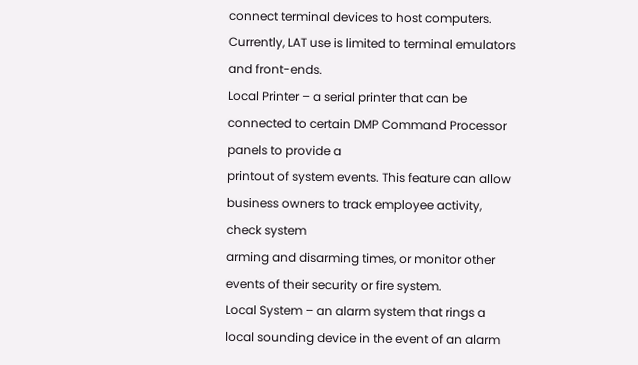connect terminal devices to host computers. Currently, LAT use is limited to terminal emulators and front-ends.
Local Printer – a serial printer that can be connected to certain DMP Command Processor panels to provide a
printout of system events. This feature can allow business owners to track employee activity, check system
arming and disarming times, or monitor other events of their security or fire system.
Local System – an alarm system that rings a local sounding device in the event of an alarm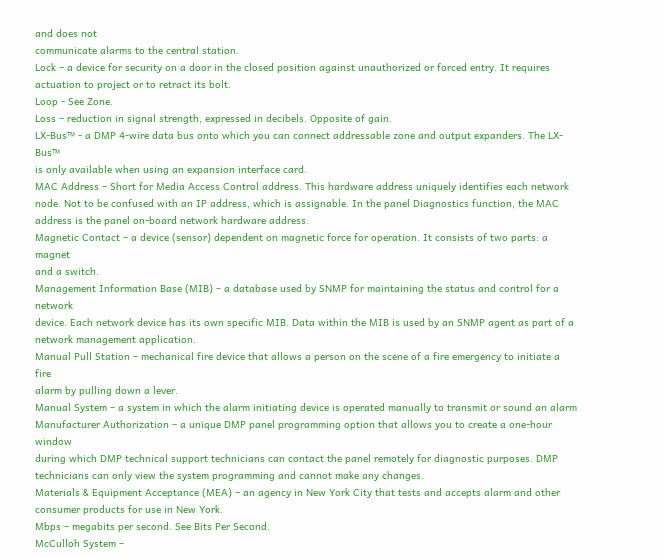and does not
communicate alarms to the central station.
Lock – a device for security on a door in the closed position against unauthorized or forced entry. It requires
actuation to project or to retract its bolt.
Loop - See Zone.
Loss – reduction in signal strength, expressed in decibels. Opposite of gain.
LX-Bus™ - a DMP 4-wire data bus onto which you can connect addressable zone and output expanders. The LX-Bus™
is only available when using an expansion interface card.
MAC Address – Short for Media Access Control address. This hardware address uniquely identifies each network
node. Not to be confused with an IP address, which is assignable. In the panel Diagnostics function, the MAC
address is the panel on-board network hardware address.
Magnetic Contact – a device (sensor) dependent on magnetic force for operation. It consists of two parts: a magnet
and a switch.
Management Information Base (MIB) – a database used by SNMP for maintaining the status and control for a network
device. Each network device has its own specific MIB. Data within the MIB is used by an SNMP agent as part of a
network management application.
Manual Pull Station – mechanical fire device that allows a person on the scene of a fire emergency to initiate a fire
alarm by pulling down a lever.
Manual System – a system in which the alarm initiating device is operated manually to transmit or sound an alarm
Manufacturer Authorization – a unique DMP panel programming option that allows you to create a one-hour window
during which DMP technical support technicians can contact the panel remotely for diagnostic purposes. DMP
technicians can only view the system programming and cannot make any changes.
Materials & Equipment Acceptance (MEA) – an agency in New York City that tests and accepts alarm and other
consumer products for use in New York.
Mbps – megabits per second. See Bits Per Second.
McCulloh System –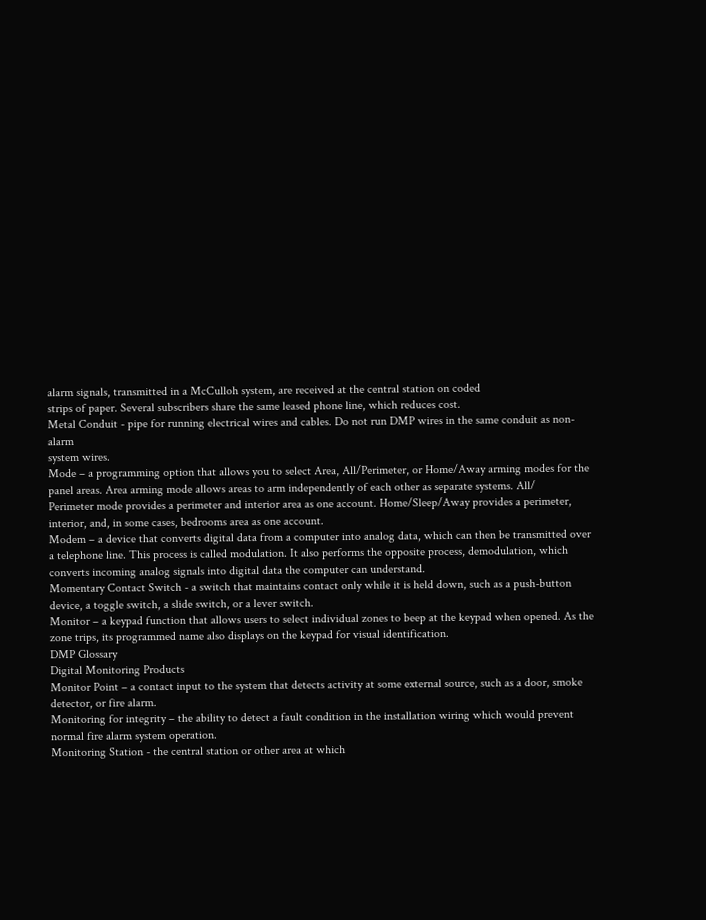alarm signals, transmitted in a McCulloh system, are received at the central station on coded
strips of paper. Several subscribers share the same leased phone line, which reduces cost.
Metal Conduit - pipe for running electrical wires and cables. Do not run DMP wires in the same conduit as non-alarm
system wires.
Mode – a programming option that allows you to select Area, All/Perimeter, or Home/Away arming modes for the
panel areas. Area arming mode allows areas to arm independently of each other as separate systems. All/
Perimeter mode provides a perimeter and interior area as one account. Home/Sleep/Away provides a perimeter,
interior, and, in some cases, bedrooms area as one account.
Modem – a device that converts digital data from a computer into analog data, which can then be transmitted over
a telephone line. This process is called modulation. It also performs the opposite process, demodulation, which
converts incoming analog signals into digital data the computer can understand.
Momentary Contact Switch - a switch that maintains contact only while it is held down, such as a push-button
device, a toggle switch, a slide switch, or a lever switch.
Monitor – a keypad function that allows users to select individual zones to beep at the keypad when opened. As the
zone trips, its programmed name also displays on the keypad for visual identification.
DMP Glossary
Digital Monitoring Products
Monitor Point – a contact input to the system that detects activity at some external source, such as a door, smoke
detector, or fire alarm.
Monitoring for integrity – the ability to detect a fault condition in the installation wiring which would prevent
normal fire alarm system operation.
Monitoring Station - the central station or other area at which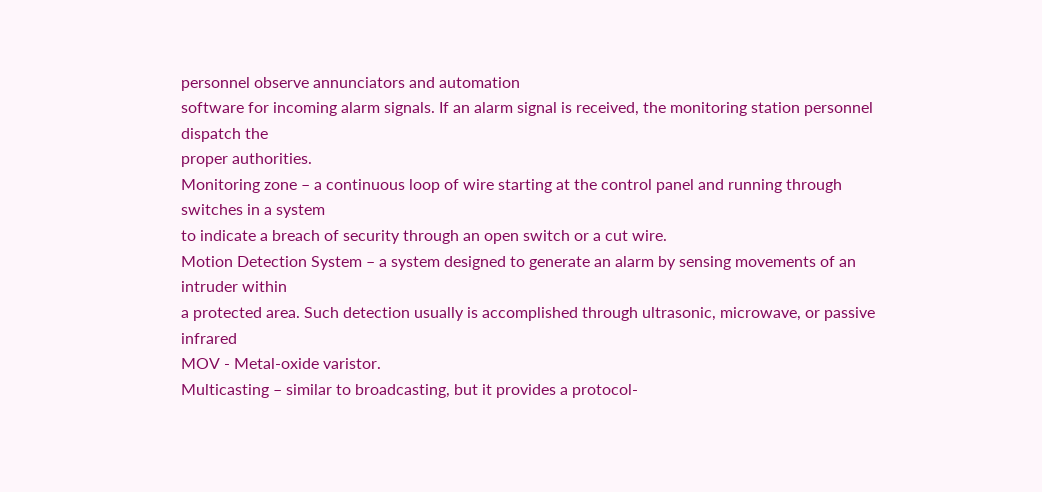personnel observe annunciators and automation
software for incoming alarm signals. If an alarm signal is received, the monitoring station personnel dispatch the
proper authorities.
Monitoring zone – a continuous loop of wire starting at the control panel and running through switches in a system
to indicate a breach of security through an open switch or a cut wire.
Motion Detection System – a system designed to generate an alarm by sensing movements of an intruder within
a protected area. Such detection usually is accomplished through ultrasonic, microwave, or passive infrared
MOV - Metal-oxide varistor.
Multicasting – similar to broadcasting, but it provides a protocol-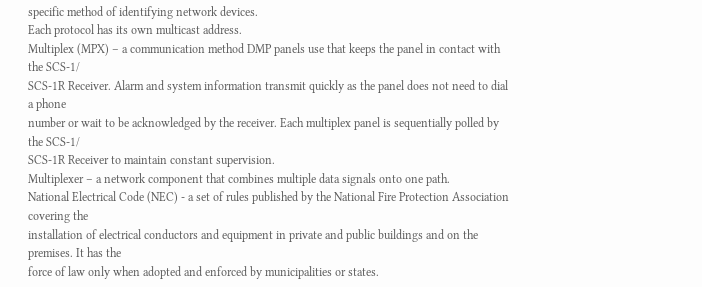specific method of identifying network devices.
Each protocol has its own multicast address.
Multiplex (MPX) – a communication method DMP panels use that keeps the panel in contact with the SCS-1/
SCS-1R Receiver. Alarm and system information transmit quickly as the panel does not need to dial a phone
number or wait to be acknowledged by the receiver. Each multiplex panel is sequentially polled by the SCS-1/
SCS-1R Receiver to maintain constant supervision.
Multiplexer – a network component that combines multiple data signals onto one path.
National Electrical Code (NEC) - a set of rules published by the National Fire Protection Association covering the
installation of electrical conductors and equipment in private and public buildings and on the premises. It has the
force of law only when adopted and enforced by municipalities or states.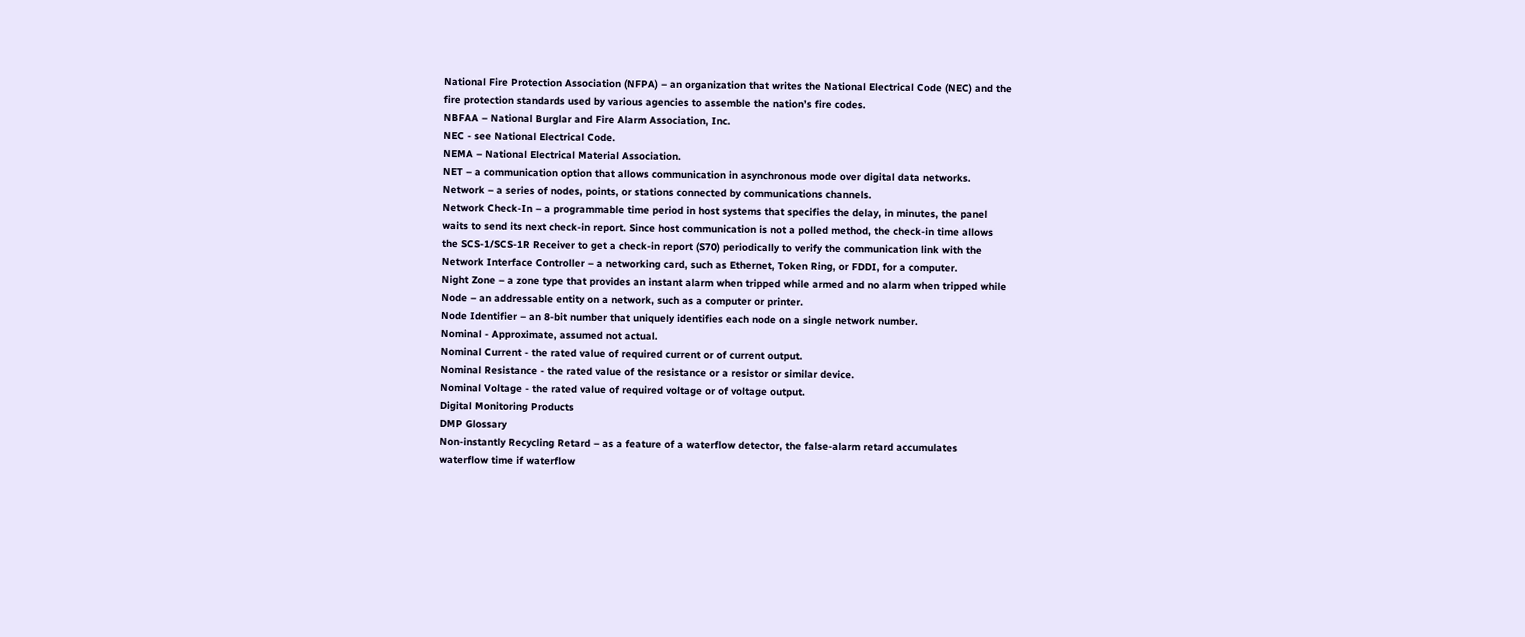National Fire Protection Association (NFPA) – an organization that writes the National Electrical Code (NEC) and the
fire protection standards used by various agencies to assemble the nation’s fire codes.
NBFAA – National Burglar and Fire Alarm Association, Inc.
NEC - see National Electrical Code.
NEMA – National Electrical Material Association.
NET – a communication option that allows communication in asynchronous mode over digital data networks.
Network – a series of nodes, points, or stations connected by communications channels.
Network Check-In – a programmable time period in host systems that specifies the delay, in minutes, the panel
waits to send its next check-in report. Since host communication is not a polled method, the check-in time allows
the SCS-1/SCS-1R Receiver to get a check-in report (S70) periodically to verify the communication link with the
Network Interface Controller – a networking card, such as Ethernet, Token Ring, or FDDI, for a computer.
Night Zone – a zone type that provides an instant alarm when tripped while armed and no alarm when tripped while
Node – an addressable entity on a network, such as a computer or printer.
Node Identifier – an 8-bit number that uniquely identifies each node on a single network number.
Nominal - Approximate, assumed not actual.
Nominal Current - the rated value of required current or of current output.
Nominal Resistance - the rated value of the resistance or a resistor or similar device.
Nominal Voltage - the rated value of required voltage or of voltage output.
Digital Monitoring Products
DMP Glossary
Non-instantly Recycling Retard – as a feature of a waterflow detector, the false-alarm retard accumulates
waterflow time if waterflow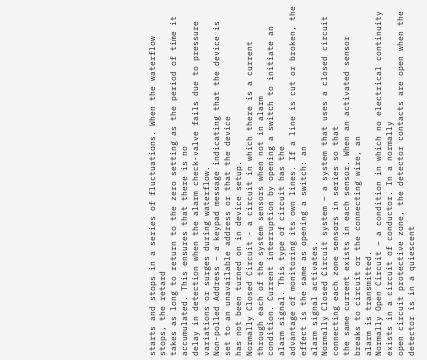starts and stops in a series of fluctuations. When the waterflow stops, the retard
takes as long to return to the zero setting as the period of time it accumulated. This ensures that there is no
delay in detection when the alarm check-valve fails due to pressure variations or surges during waterflow.
Non-polled Address – a keypad message indicating that the device is set to an unavailable address or that the device
has not been turned on in device setup.
Normally Closed Circuit - a circuit in which there is a current through each of the system sensors when not in alarm
condition. Current interruption by opening a switch to initiate an alarm signal. This type of circuit has the
advantage of monitoring its own lines. If a line is cut or broken, the effect is the same as opening a switch: an
alarm signal activates.
Normally Closed Circuit system – a system that uses a closed circuit connecting each zone sensors in series so that
the same current exists in each sensor. When an activated sensor breaks to circuit or the connecting wire, an
alarm is transmitted.
Normally Open Circuit – a condition in which no electrical continuity exists in a circuit of conductor. In a normally
open circuit protective zone, the detector contacts are open when the detector is in a quiescent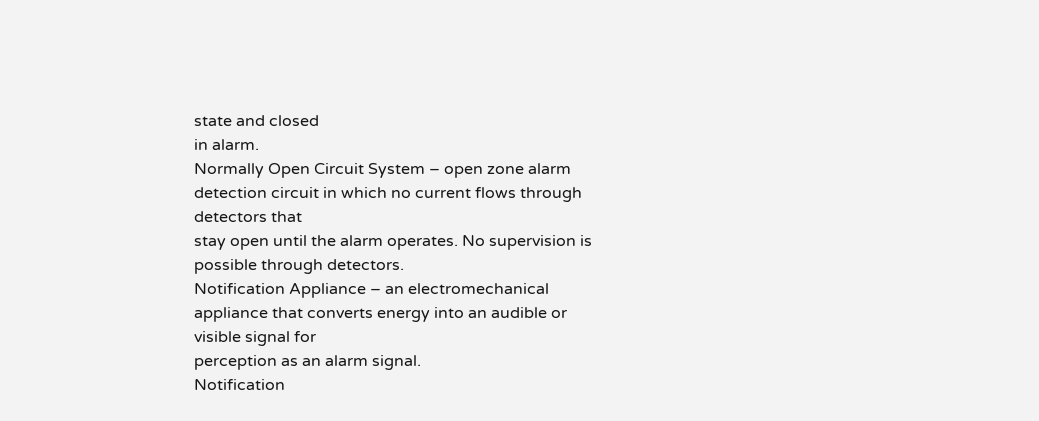state and closed
in alarm.
Normally Open Circuit System – open zone alarm detection circuit in which no current flows through detectors that
stay open until the alarm operates. No supervision is possible through detectors.
Notification Appliance – an electromechanical appliance that converts energy into an audible or visible signal for
perception as an alarm signal.
Notification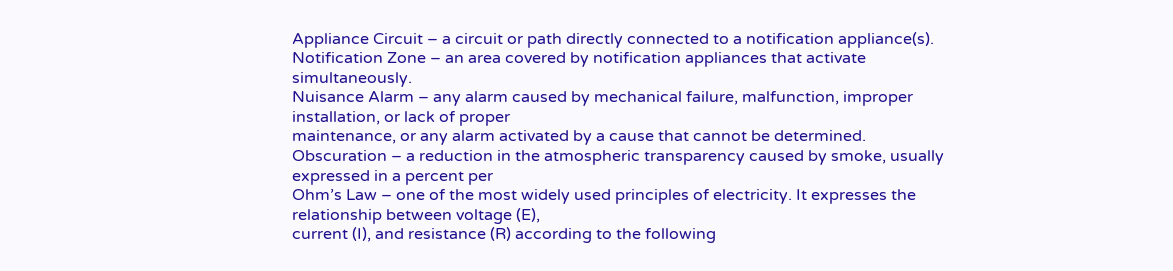Appliance Circuit – a circuit or path directly connected to a notification appliance(s).
Notification Zone – an area covered by notification appliances that activate simultaneously.
Nuisance Alarm – any alarm caused by mechanical failure, malfunction, improper installation, or lack of proper
maintenance, or any alarm activated by a cause that cannot be determined.
Obscuration – a reduction in the atmospheric transparency caused by smoke, usually expressed in a percent per
Ohm’s Law – one of the most widely used principles of electricity. It expresses the relationship between voltage (E),
current (I), and resistance (R) according to the following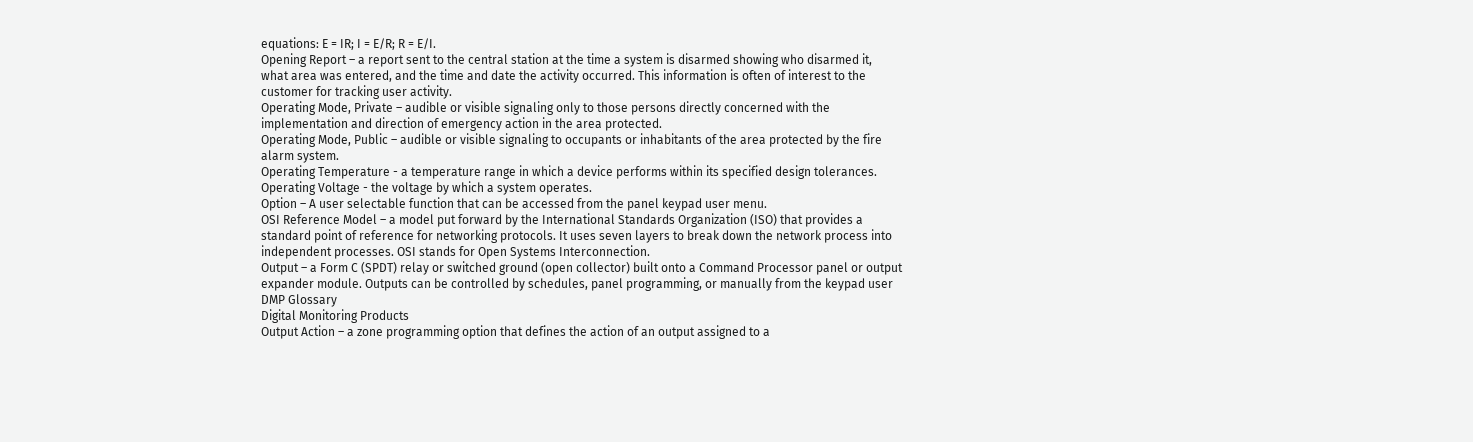equations: E = IR; I = E/R; R = E/I.
Opening Report – a report sent to the central station at the time a system is disarmed showing who disarmed it,
what area was entered, and the time and date the activity occurred. This information is often of interest to the
customer for tracking user activity.
Operating Mode, Private – audible or visible signaling only to those persons directly concerned with the
implementation and direction of emergency action in the area protected.
Operating Mode, Public – audible or visible signaling to occupants or inhabitants of the area protected by the fire
alarm system.
Operating Temperature - a temperature range in which a device performs within its specified design tolerances.
Operating Voltage - the voltage by which a system operates.
Option – A user selectable function that can be accessed from the panel keypad user menu.
OSI Reference Model – a model put forward by the International Standards Organization (ISO) that provides a
standard point of reference for networking protocols. It uses seven layers to break down the network process into
independent processes. OSI stands for Open Systems Interconnection.
Output – a Form C (SPDT) relay or switched ground (open collector) built onto a Command Processor panel or output
expander module. Outputs can be controlled by schedules, panel programming, or manually from the keypad user
DMP Glossary
Digital Monitoring Products
Output Action – a zone programming option that defines the action of an output assigned to a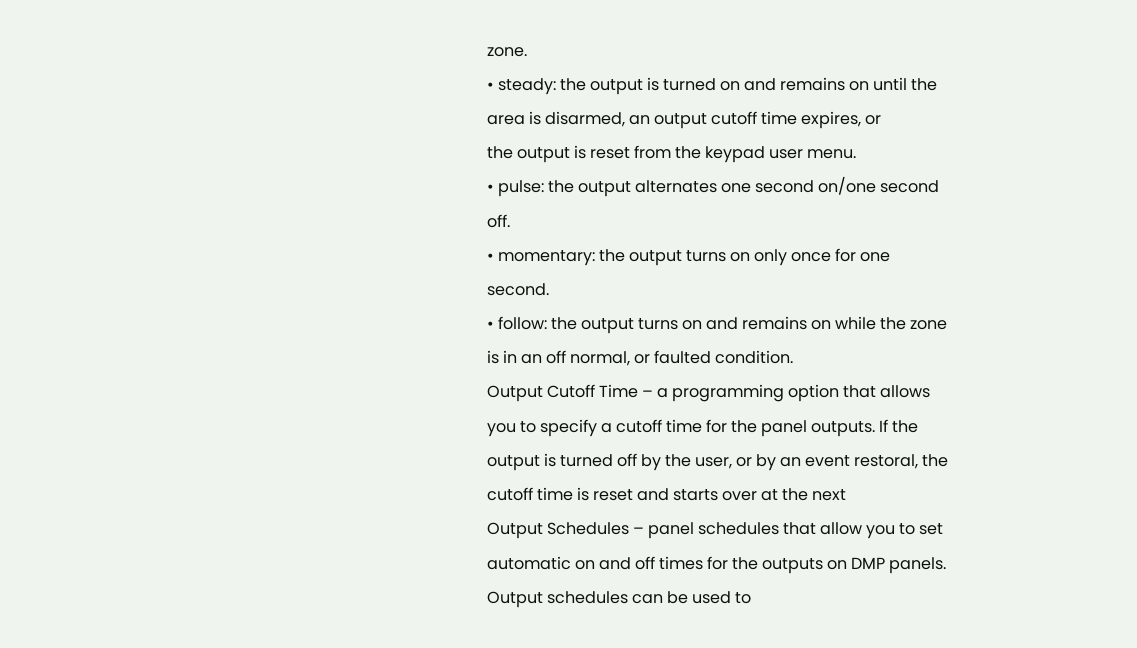zone.
• steady: the output is turned on and remains on until the area is disarmed, an output cutoff time expires, or
the output is reset from the keypad user menu.
• pulse: the output alternates one second on/one second off.
• momentary: the output turns on only once for one second.
• follow: the output turns on and remains on while the zone is in an off normal, or faulted condition.
Output Cutoff Time – a programming option that allows you to specify a cutoff time for the panel outputs. If the
output is turned off by the user, or by an event restoral, the cutoff time is reset and starts over at the next
Output Schedules – panel schedules that allow you to set automatic on and off times for the outputs on DMP panels.
Output schedules can be used to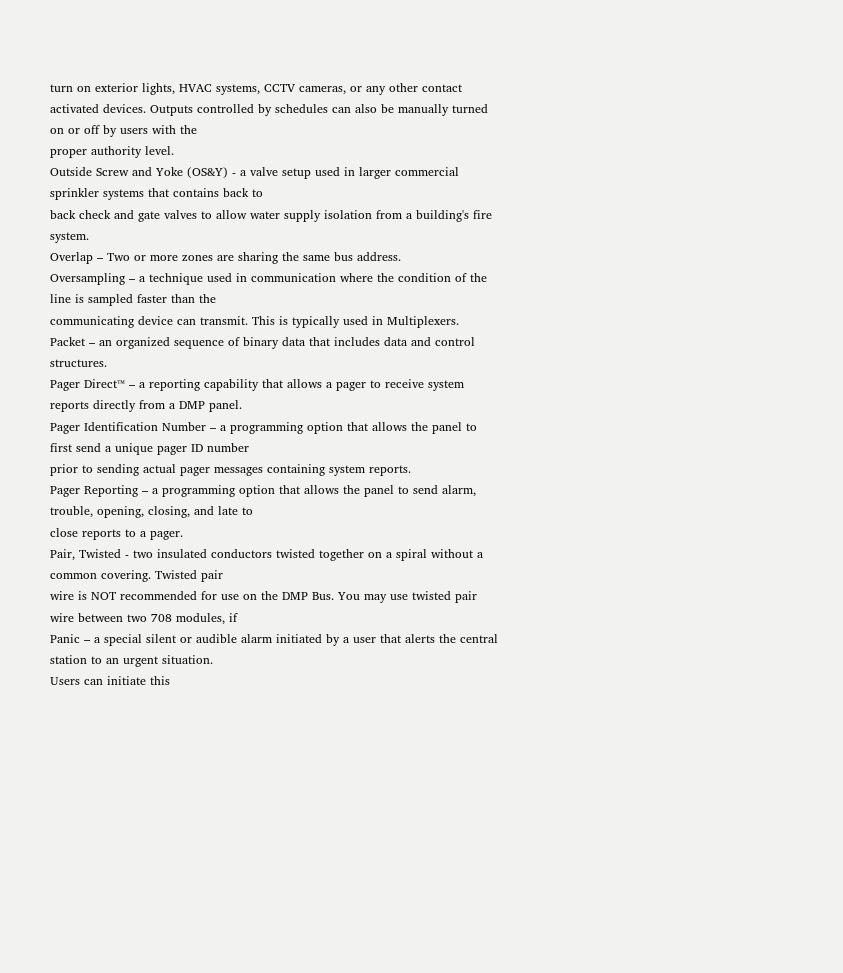turn on exterior lights, HVAC systems, CCTV cameras, or any other contact
activated devices. Outputs controlled by schedules can also be manually turned on or off by users with the
proper authority level.
Outside Screw and Yoke (OS&Y) - a valve setup used in larger commercial sprinkler systems that contains back to
back check and gate valves to allow water supply isolation from a building's fire system.
Overlap – Two or more zones are sharing the same bus address.
Oversampling – a technique used in communication where the condition of the line is sampled faster than the
communicating device can transmit. This is typically used in Multiplexers.
Packet – an organized sequence of binary data that includes data and control structures.
Pager Direct™ – a reporting capability that allows a pager to receive system reports directly from a DMP panel.
Pager Identification Number – a programming option that allows the panel to first send a unique pager ID number
prior to sending actual pager messages containing system reports.
Pager Reporting – a programming option that allows the panel to send alarm, trouble, opening, closing, and late to
close reports to a pager.
Pair, Twisted - two insulated conductors twisted together on a spiral without a common covering. Twisted pair
wire is NOT recommended for use on the DMP Bus. You may use twisted pair wire between two 708 modules, if
Panic – a special silent or audible alarm initiated by a user that alerts the central station to an urgent situation.
Users can initiate this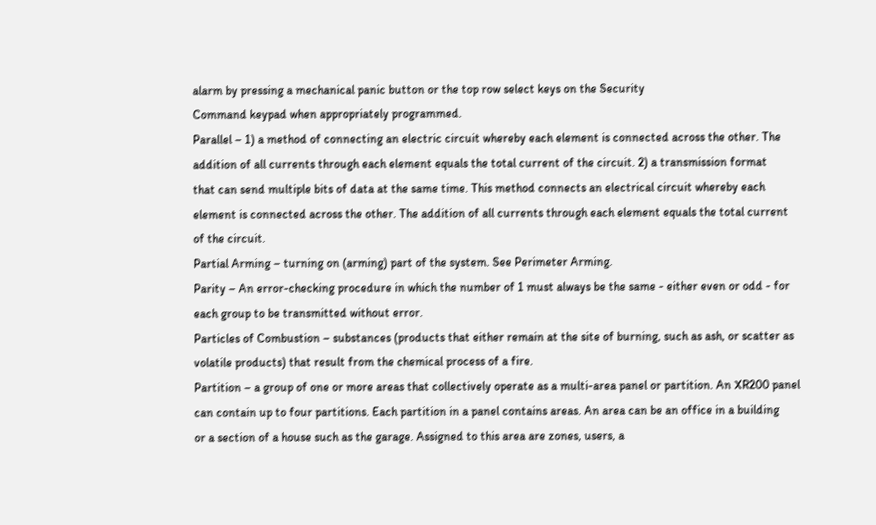alarm by pressing a mechanical panic button or the top row select keys on the Security
Command keypad when appropriately programmed.
Parallel – 1) a method of connecting an electric circuit whereby each element is connected across the other. The
addition of all currents through each element equals the total current of the circuit. 2) a transmission format
that can send multiple bits of data at the same time. This method connects an electrical circuit whereby each
element is connected across the other. The addition of all currents through each element equals the total current
of the circuit.
Partial Arming – turning on (arming) part of the system. See Perimeter Arming.
Parity – An error-checking procedure in which the number of 1 must always be the same - either even or odd - for
each group to be transmitted without error.
Particles of Combustion – substances (products that either remain at the site of burning, such as ash, or scatter as
volatile products) that result from the chemical process of a fire.
Partition – a group of one or more areas that collectively operate as a multi-area panel or partition. An XR200 panel
can contain up to four partitions. Each partition in a panel contains areas. An area can be an office in a building
or a section of a house such as the garage. Assigned to this area are zones, users, a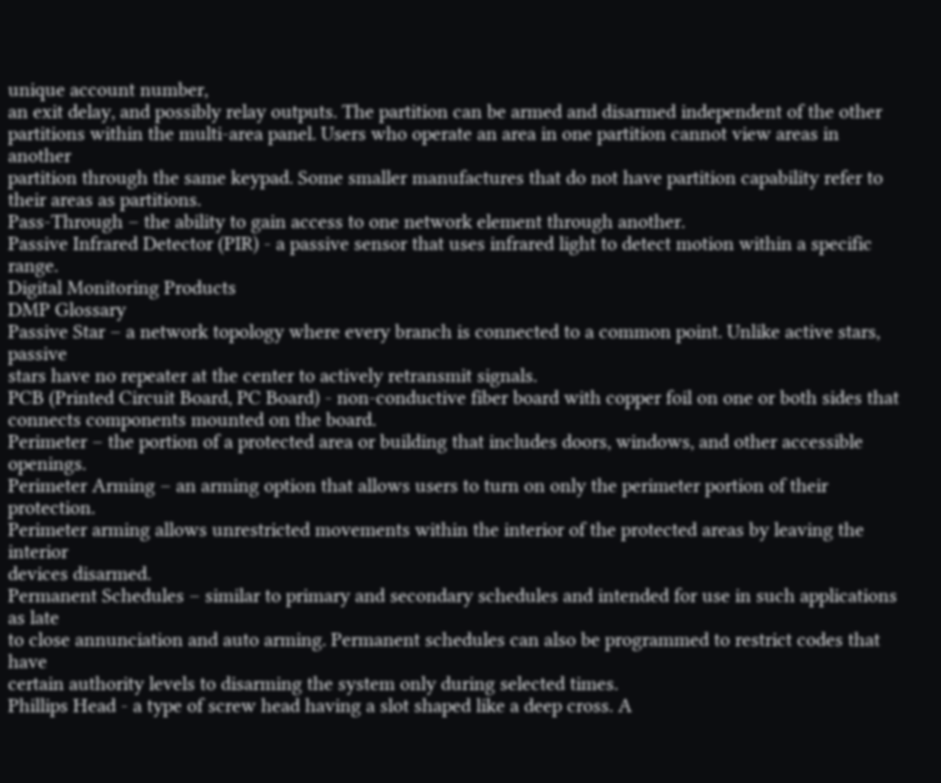unique account number,
an exit delay, and possibly relay outputs. The partition can be armed and disarmed independent of the other
partitions within the multi-area panel. Users who operate an area in one partition cannot view areas in another
partition through the same keypad. Some smaller manufactures that do not have partition capability refer to
their areas as partitions.
Pass-Through – the ability to gain access to one network element through another.
Passive Infrared Detector (PIR) - a passive sensor that uses infrared light to detect motion within a specific range.
Digital Monitoring Products
DMP Glossary
Passive Star – a network topology where every branch is connected to a common point. Unlike active stars, passive
stars have no repeater at the center to actively retransmit signals.
PCB (Printed Circuit Board, PC Board) - non-conductive fiber board with copper foil on one or both sides that
connects components mounted on the board.
Perimeter – the portion of a protected area or building that includes doors, windows, and other accessible openings.
Perimeter Arming – an arming option that allows users to turn on only the perimeter portion of their protection.
Perimeter arming allows unrestricted movements within the interior of the protected areas by leaving the interior
devices disarmed.
Permanent Schedules – similar to primary and secondary schedules and intended for use in such applications as late
to close annunciation and auto arming. Permanent schedules can also be programmed to restrict codes that have
certain authority levels to disarming the system only during selected times.
Phillips Head - a type of screw head having a slot shaped like a deep cross. A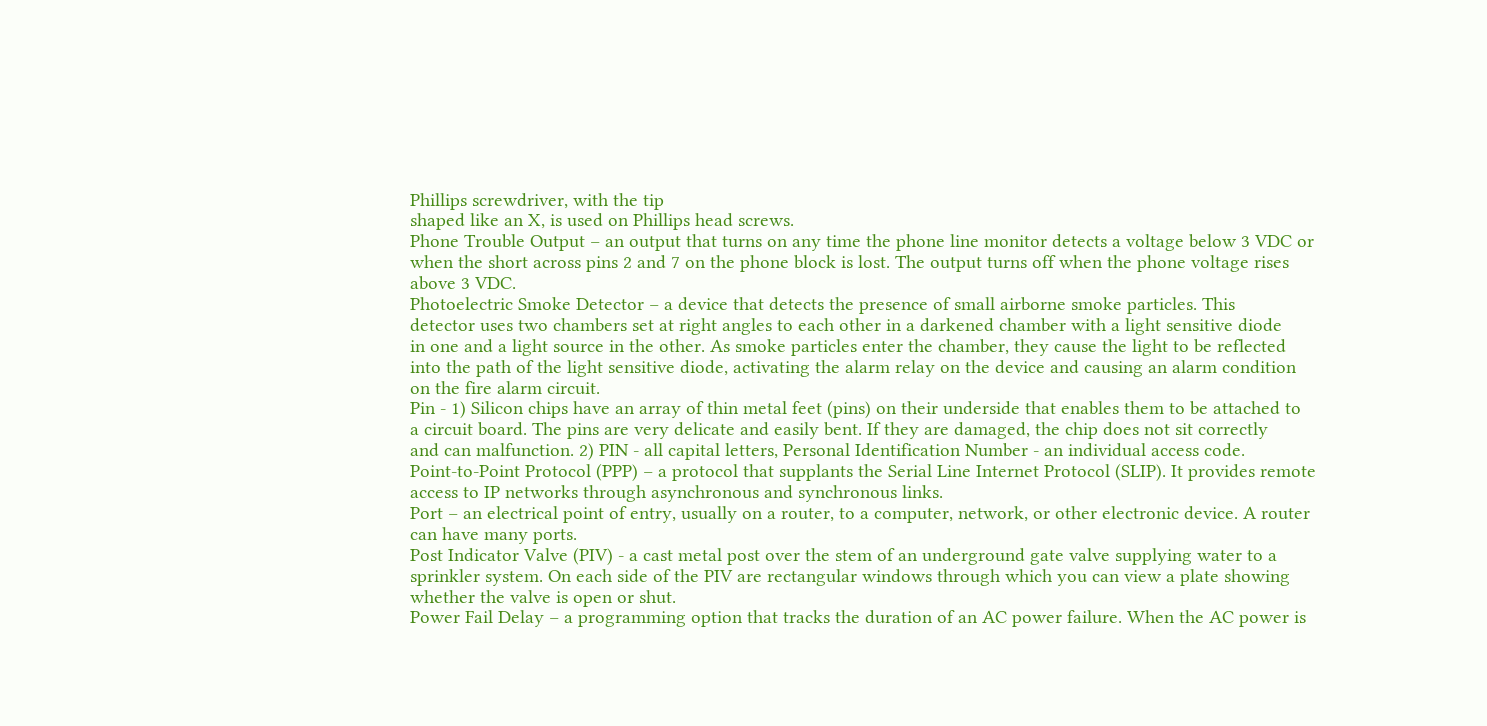Phillips screwdriver, with the tip
shaped like an X, is used on Phillips head screws.
Phone Trouble Output – an output that turns on any time the phone line monitor detects a voltage below 3 VDC or
when the short across pins 2 and 7 on the phone block is lost. The output turns off when the phone voltage rises
above 3 VDC.
Photoelectric Smoke Detector – a device that detects the presence of small airborne smoke particles. This
detector uses two chambers set at right angles to each other in a darkened chamber with a light sensitive diode
in one and a light source in the other. As smoke particles enter the chamber, they cause the light to be reflected
into the path of the light sensitive diode, activating the alarm relay on the device and causing an alarm condition
on the fire alarm circuit.
Pin - 1) Silicon chips have an array of thin metal feet (pins) on their underside that enables them to be attached to
a circuit board. The pins are very delicate and easily bent. If they are damaged, the chip does not sit correctly
and can malfunction. 2) PIN - all capital letters, Personal Identification Number - an individual access code.
Point-to-Point Protocol (PPP) – a protocol that supplants the Serial Line Internet Protocol (SLIP). It provides remote
access to IP networks through asynchronous and synchronous links.
Port – an electrical point of entry, usually on a router, to a computer, network, or other electronic device. A router
can have many ports.
Post Indicator Valve (PIV) - a cast metal post over the stem of an underground gate valve supplying water to a
sprinkler system. On each side of the PIV are rectangular windows through which you can view a plate showing
whether the valve is open or shut.
Power Fail Delay – a programming option that tracks the duration of an AC power failure. When the AC power is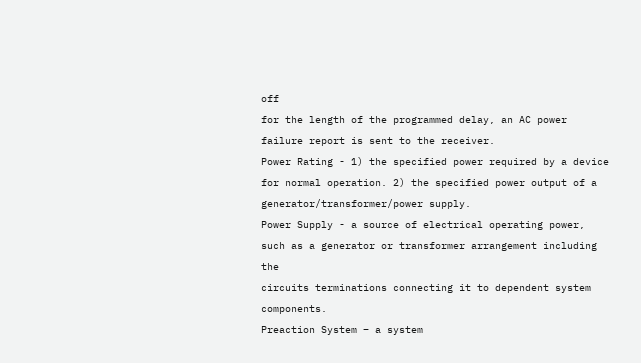off
for the length of the programmed delay, an AC power failure report is sent to the receiver.
Power Rating - 1) the specified power required by a device for normal operation. 2) the specified power output of a
generator/transformer/power supply.
Power Supply - a source of electrical operating power, such as a generator or transformer arrangement including the
circuits terminations connecting it to dependent system components.
Preaction System – a system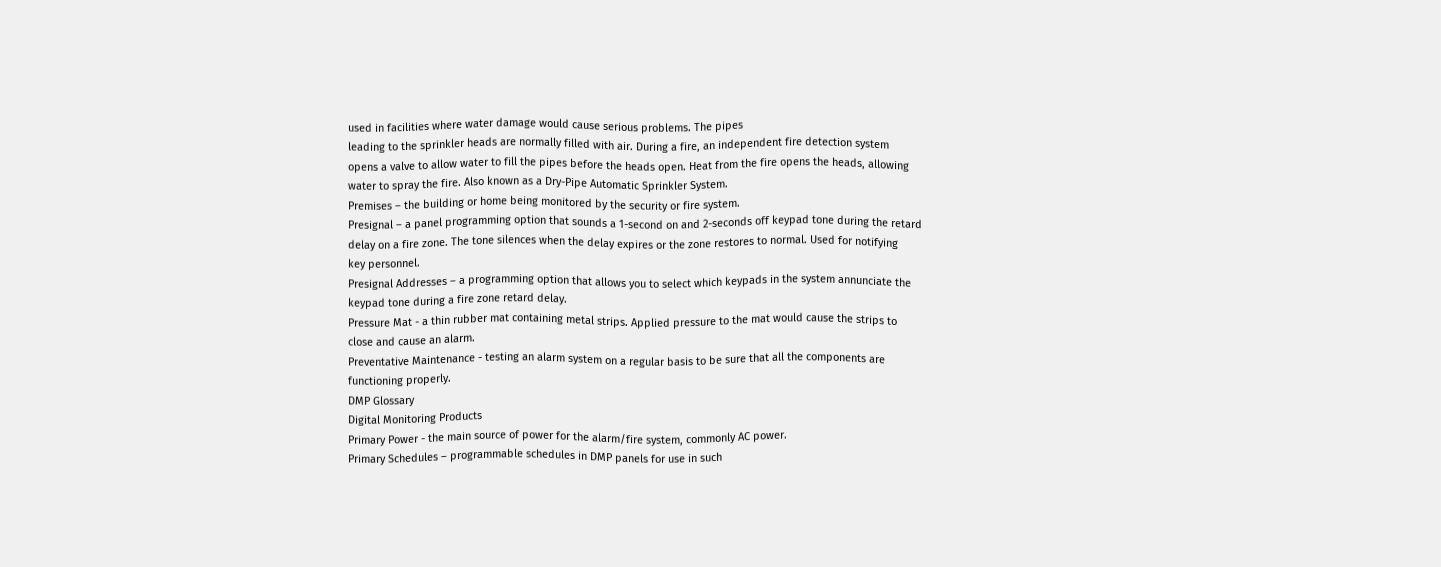used in facilities where water damage would cause serious problems. The pipes
leading to the sprinkler heads are normally filled with air. During a fire, an independent fire detection system
opens a valve to allow water to fill the pipes before the heads open. Heat from the fire opens the heads, allowing
water to spray the fire. Also known as a Dry-Pipe Automatic Sprinkler System.
Premises – the building or home being monitored by the security or fire system.
Presignal – a panel programming option that sounds a 1-second on and 2-seconds off keypad tone during the retard
delay on a fire zone. The tone silences when the delay expires or the zone restores to normal. Used for notifying
key personnel.
Presignal Addresses – a programming option that allows you to select which keypads in the system annunciate the
keypad tone during a fire zone retard delay.
Pressure Mat - a thin rubber mat containing metal strips. Applied pressure to the mat would cause the strips to
close and cause an alarm.
Preventative Maintenance - testing an alarm system on a regular basis to be sure that all the components are
functioning properly.
DMP Glossary
Digital Monitoring Products
Primary Power - the main source of power for the alarm/fire system, commonly AC power.
Primary Schedules – programmable schedules in DMP panels for use in such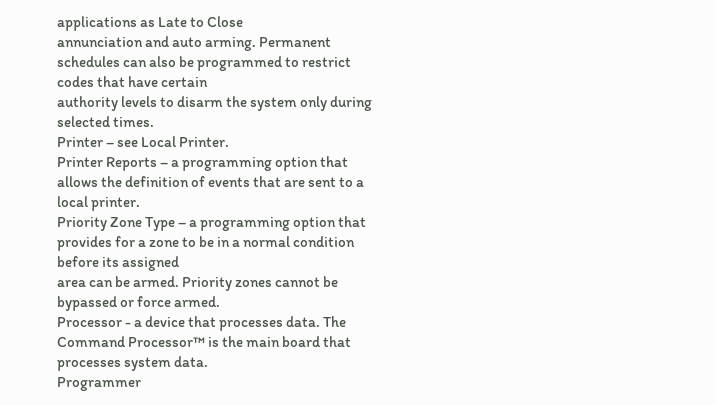applications as Late to Close
annunciation and auto arming. Permanent schedules can also be programmed to restrict codes that have certain
authority levels to disarm the system only during selected times.
Printer – see Local Printer.
Printer Reports – a programming option that allows the definition of events that are sent to a local printer.
Priority Zone Type – a programming option that provides for a zone to be in a normal condition before its assigned
area can be armed. Priority zones cannot be bypassed or force armed.
Processor - a device that processes data. The Command Processor™ is the main board that processes system data.
Programmer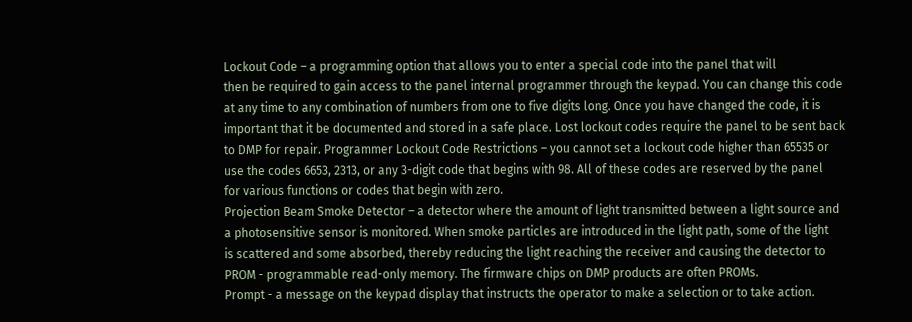Lockout Code – a programming option that allows you to enter a special code into the panel that will
then be required to gain access to the panel internal programmer through the keypad. You can change this code
at any time to any combination of numbers from one to five digits long. Once you have changed the code, it is
important that it be documented and stored in a safe place. Lost lockout codes require the panel to be sent back
to DMP for repair. Programmer Lockout Code Restrictions – you cannot set a lockout code higher than 65535 or
use the codes 6653, 2313, or any 3-digit code that begins with 98. All of these codes are reserved by the panel
for various functions or codes that begin with zero.
Projection Beam Smoke Detector – a detector where the amount of light transmitted between a light source and
a photosensitive sensor is monitored. When smoke particles are introduced in the light path, some of the light
is scattered and some absorbed, thereby reducing the light reaching the receiver and causing the detector to
PROM - programmable read-only memory. The firmware chips on DMP products are often PROMs.
Prompt - a message on the keypad display that instructs the operator to make a selection or to take action.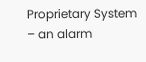Proprietary System – an alarm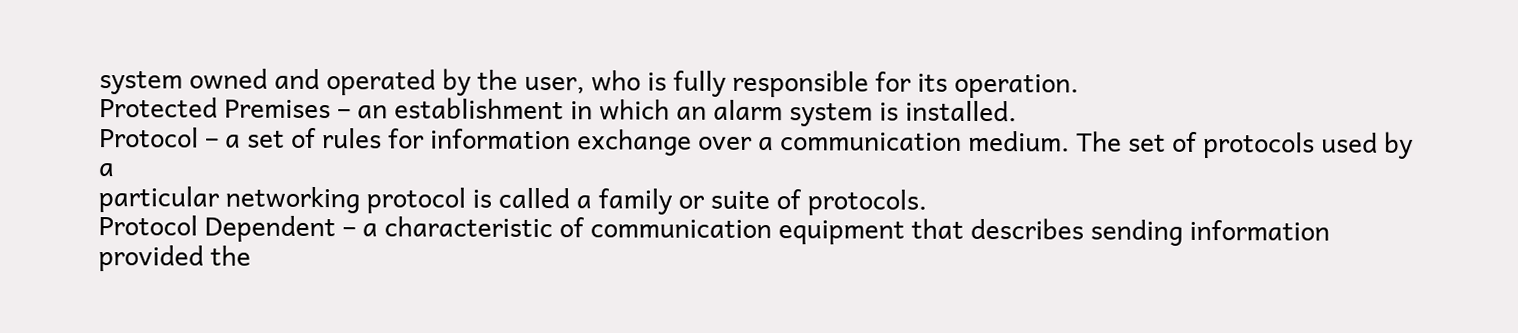system owned and operated by the user, who is fully responsible for its operation.
Protected Premises – an establishment in which an alarm system is installed.
Protocol – a set of rules for information exchange over a communication medium. The set of protocols used by a
particular networking protocol is called a family or suite of protocols.
Protocol Dependent – a characteristic of communication equipment that describes sending information provided the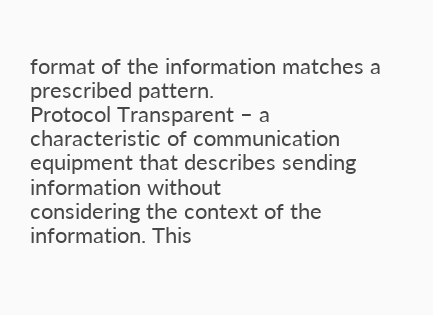format of the information matches a prescribed pattern.
Protocol Transparent – a characteristic of communication equipment that describes sending information without
considering the context of the information. This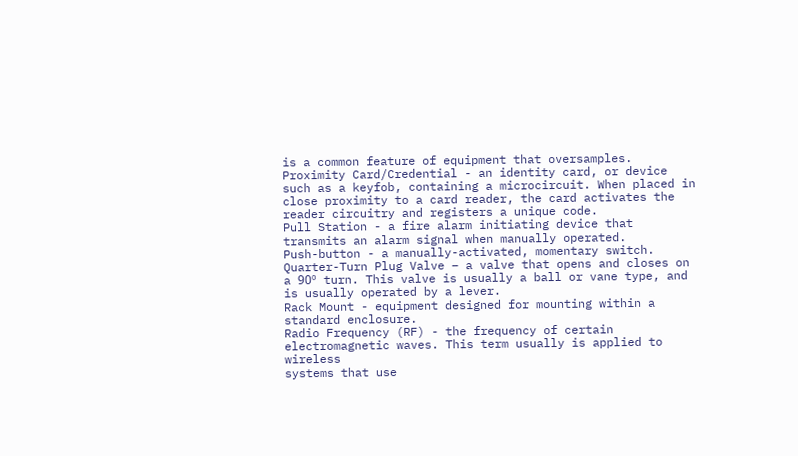is a common feature of equipment that oversamples.
Proximity Card/Credential - an identity card, or device such as a keyfob, containing a microcircuit. When placed in
close proximity to a card reader, the card activates the reader circuitry and registers a unique code.
Pull Station - a fire alarm initiating device that transmits an alarm signal when manually operated.
Push-button - a manually-activated, momentary switch.
Quarter-Turn Plug Valve – a valve that opens and closes on a 90º turn. This valve is usually a ball or vane type, and
is usually operated by a lever.
Rack Mount - equipment designed for mounting within a standard enclosure.
Radio Frequency (RF) - the frequency of certain electromagnetic waves. This term usually is applied to wireless
systems that use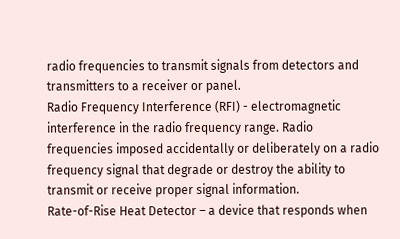radio frequencies to transmit signals from detectors and transmitters to a receiver or panel.
Radio Frequency Interference (RFI) - electromagnetic interference in the radio frequency range. Radio
frequencies imposed accidentally or deliberately on a radio frequency signal that degrade or destroy the ability to
transmit or receive proper signal information.
Rate-of-Rise Heat Detector – a device that responds when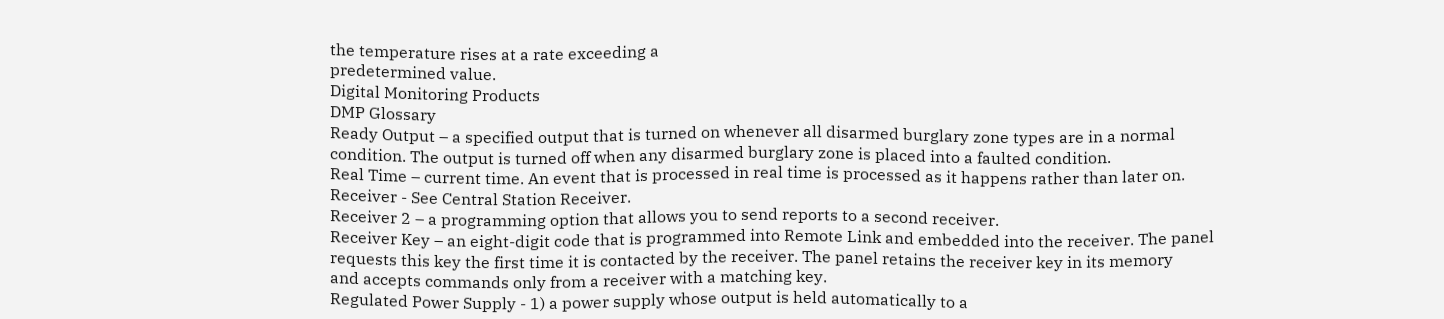the temperature rises at a rate exceeding a
predetermined value.
Digital Monitoring Products
DMP Glossary
Ready Output – a specified output that is turned on whenever all disarmed burglary zone types are in a normal
condition. The output is turned off when any disarmed burglary zone is placed into a faulted condition.
Real Time – current time. An event that is processed in real time is processed as it happens rather than later on.
Receiver - See Central Station Receiver.
Receiver 2 – a programming option that allows you to send reports to a second receiver.
Receiver Key – an eight-digit code that is programmed into Remote Link and embedded into the receiver. The panel
requests this key the first time it is contacted by the receiver. The panel retains the receiver key in its memory
and accepts commands only from a receiver with a matching key.
Regulated Power Supply - 1) a power supply whose output is held automatically to a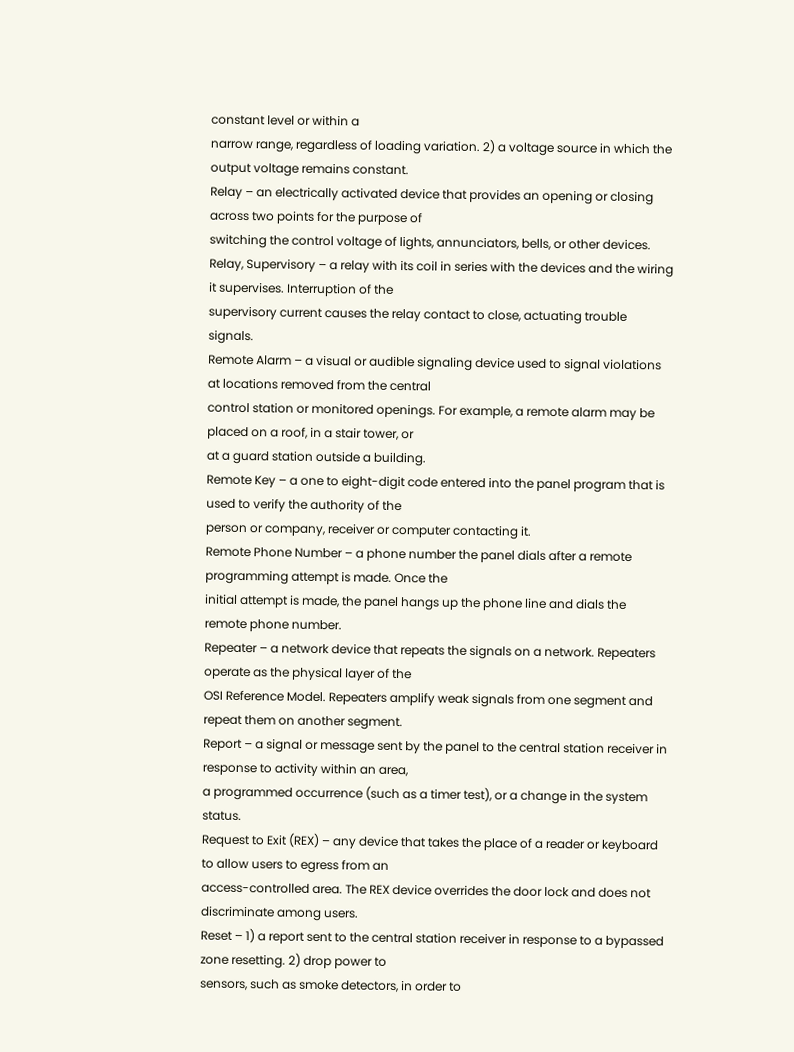constant level or within a
narrow range, regardless of loading variation. 2) a voltage source in which the output voltage remains constant.
Relay – an electrically activated device that provides an opening or closing across two points for the purpose of
switching the control voltage of lights, annunciators, bells, or other devices.
Relay, Supervisory – a relay with its coil in series with the devices and the wiring it supervises. Interruption of the
supervisory current causes the relay contact to close, actuating trouble signals.
Remote Alarm – a visual or audible signaling device used to signal violations at locations removed from the central
control station or monitored openings. For example, a remote alarm may be placed on a roof, in a stair tower, or
at a guard station outside a building.
Remote Key – a one to eight-digit code entered into the panel program that is used to verify the authority of the
person or company, receiver or computer contacting it.
Remote Phone Number – a phone number the panel dials after a remote programming attempt is made. Once the
initial attempt is made, the panel hangs up the phone line and dials the remote phone number.
Repeater – a network device that repeats the signals on a network. Repeaters operate as the physical layer of the
OSI Reference Model. Repeaters amplify weak signals from one segment and repeat them on another segment.
Report – a signal or message sent by the panel to the central station receiver in response to activity within an area,
a programmed occurrence (such as a timer test), or a change in the system status.
Request to Exit (REX) – any device that takes the place of a reader or keyboard to allow users to egress from an
access-controlled area. The REX device overrides the door lock and does not discriminate among users.
Reset – 1) a report sent to the central station receiver in response to a bypassed zone resetting. 2) drop power to
sensors, such as smoke detectors, in order to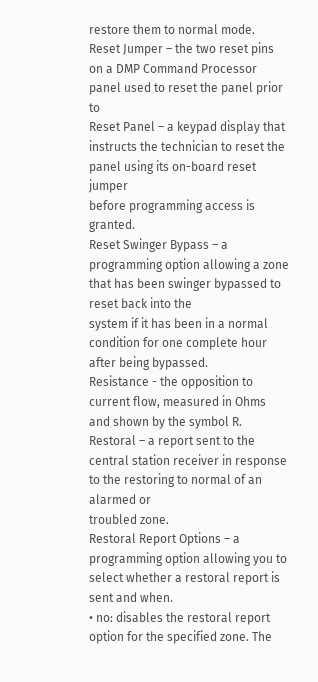restore them to normal mode.
Reset Jumper – the two reset pins on a DMP Command Processor panel used to reset the panel prior to
Reset Panel – a keypad display that instructs the technician to reset the panel using its on-board reset jumper
before programming access is granted.
Reset Swinger Bypass – a programming option allowing a zone that has been swinger bypassed to reset back into the
system if it has been in a normal condition for one complete hour after being bypassed.
Resistance - the opposition to current flow, measured in Ohms and shown by the symbol R.
Restoral – a report sent to the central station receiver in response to the restoring to normal of an alarmed or
troubled zone.
Restoral Report Options – a programming option allowing you to select whether a restoral report is sent and when.
• no: disables the restoral report option for the specified zone. The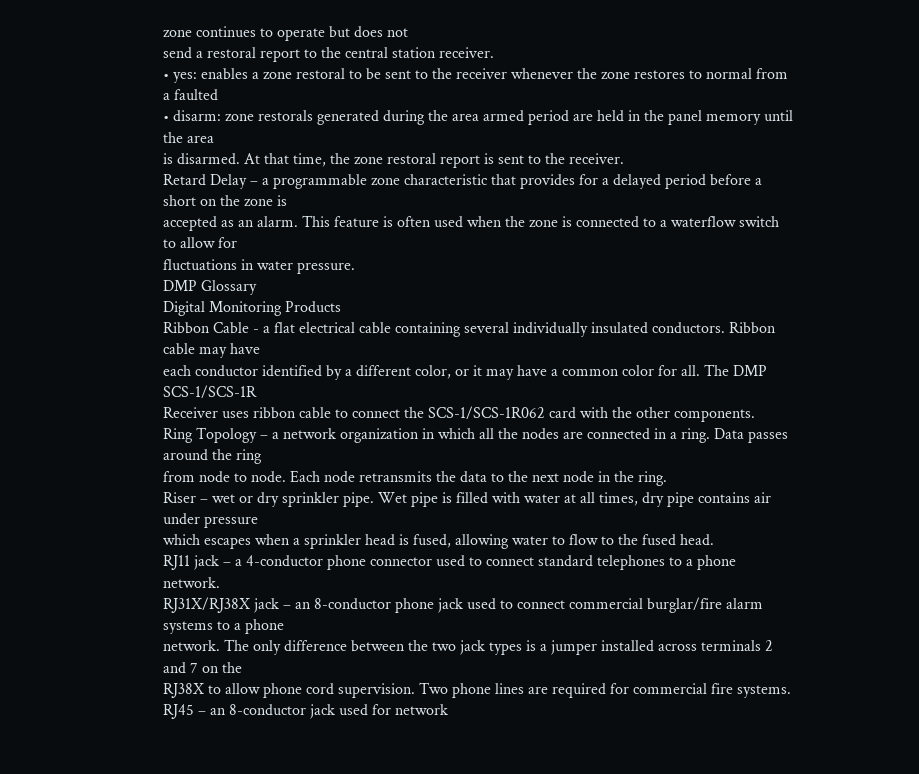zone continues to operate but does not
send a restoral report to the central station receiver.
• yes: enables a zone restoral to be sent to the receiver whenever the zone restores to normal from a faulted
• disarm: zone restorals generated during the area armed period are held in the panel memory until the area
is disarmed. At that time, the zone restoral report is sent to the receiver.
Retard Delay – a programmable zone characteristic that provides for a delayed period before a short on the zone is
accepted as an alarm. This feature is often used when the zone is connected to a waterflow switch to allow for
fluctuations in water pressure.
DMP Glossary
Digital Monitoring Products
Ribbon Cable - a flat electrical cable containing several individually insulated conductors. Ribbon cable may have
each conductor identified by a different color, or it may have a common color for all. The DMP SCS-1/SCS-1R
Receiver uses ribbon cable to connect the SCS-1/SCS-1R062 card with the other components.
Ring Topology – a network organization in which all the nodes are connected in a ring. Data passes around the ring
from node to node. Each node retransmits the data to the next node in the ring.
Riser – wet or dry sprinkler pipe. Wet pipe is filled with water at all times, dry pipe contains air under pressure
which escapes when a sprinkler head is fused, allowing water to flow to the fused head.
RJ11 jack – a 4-conductor phone connector used to connect standard telephones to a phone network.
RJ31X/RJ38X jack – an 8-conductor phone jack used to connect commercial burglar/fire alarm systems to a phone
network. The only difference between the two jack types is a jumper installed across terminals 2 and 7 on the
RJ38X to allow phone cord supervision. Two phone lines are required for commercial fire systems.
RJ45 – an 8-conductor jack used for network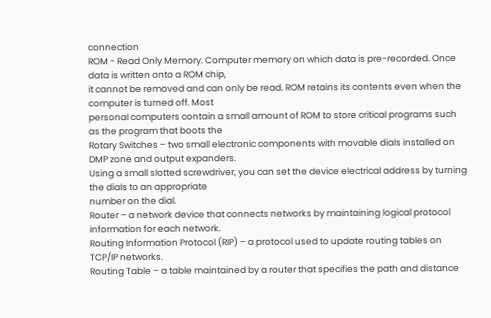connection
ROM - Read Only Memory. Computer memory on which data is pre-recorded. Once data is written onto a ROM chip,
it cannot be removed and can only be read. ROM retains its contents even when the computer is turned off. Most
personal computers contain a small amount of ROM to store critical programs such as the program that boots the
Rotary Switches – two small electronic components with movable dials installed on DMP zone and output expanders.
Using a small slotted screwdriver, you can set the device electrical address by turning the dials to an appropriate
number on the dial.
Router – a network device that connects networks by maintaining logical protocol information for each network.
Routing Information Protocol (RIP) – a protocol used to update routing tables on TCP/IP networks.
Routing Table – a table maintained by a router that specifies the path and distance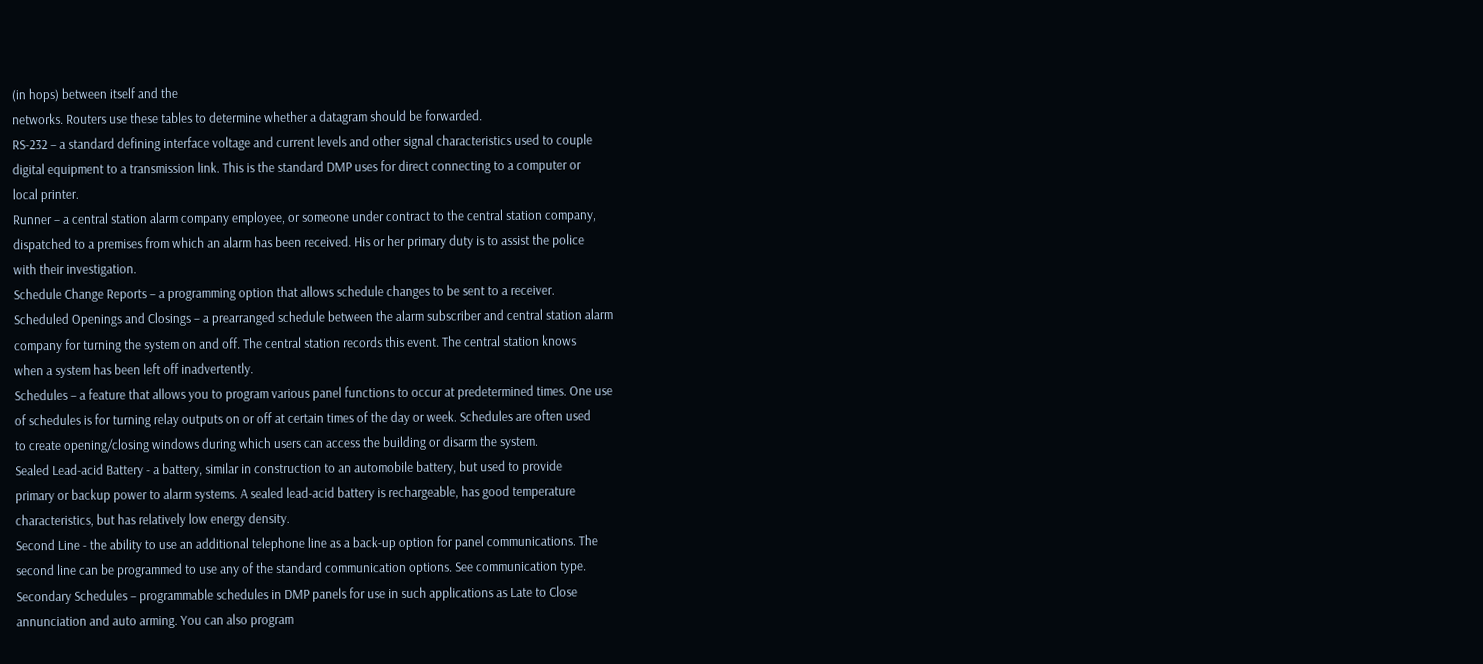(in hops) between itself and the
networks. Routers use these tables to determine whether a datagram should be forwarded.
RS-232 – a standard defining interface voltage and current levels and other signal characteristics used to couple
digital equipment to a transmission link. This is the standard DMP uses for direct connecting to a computer or
local printer.
Runner – a central station alarm company employee, or someone under contract to the central station company,
dispatched to a premises from which an alarm has been received. His or her primary duty is to assist the police
with their investigation.
Schedule Change Reports – a programming option that allows schedule changes to be sent to a receiver.
Scheduled Openings and Closings – a prearranged schedule between the alarm subscriber and central station alarm
company for turning the system on and off. The central station records this event. The central station knows
when a system has been left off inadvertently.
Schedules – a feature that allows you to program various panel functions to occur at predetermined times. One use
of schedules is for turning relay outputs on or off at certain times of the day or week. Schedules are often used
to create opening/closing windows during which users can access the building or disarm the system.
Sealed Lead-acid Battery - a battery, similar in construction to an automobile battery, but used to provide
primary or backup power to alarm systems. A sealed lead-acid battery is rechargeable, has good temperature
characteristics, but has relatively low energy density.
Second Line - the ability to use an additional telephone line as a back-up option for panel communications. The
second line can be programmed to use any of the standard communication options. See communication type.
Secondary Schedules – programmable schedules in DMP panels for use in such applications as Late to Close
annunciation and auto arming. You can also program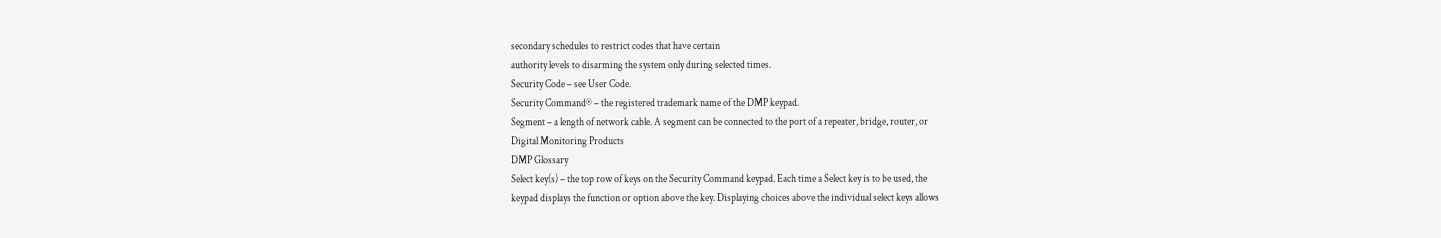secondary schedules to restrict codes that have certain
authority levels to disarming the system only during selected times.
Security Code – see User Code.
Security Command® – the registered trademark name of the DMP keypad.
Segment – a length of network cable. A segment can be connected to the port of a repeater, bridge, router, or
Digital Monitoring Products
DMP Glossary
Select key(s) – the top row of keys on the Security Command keypad. Each time a Select key is to be used, the
keypad displays the function or option above the key. Displaying choices above the individual select keys allows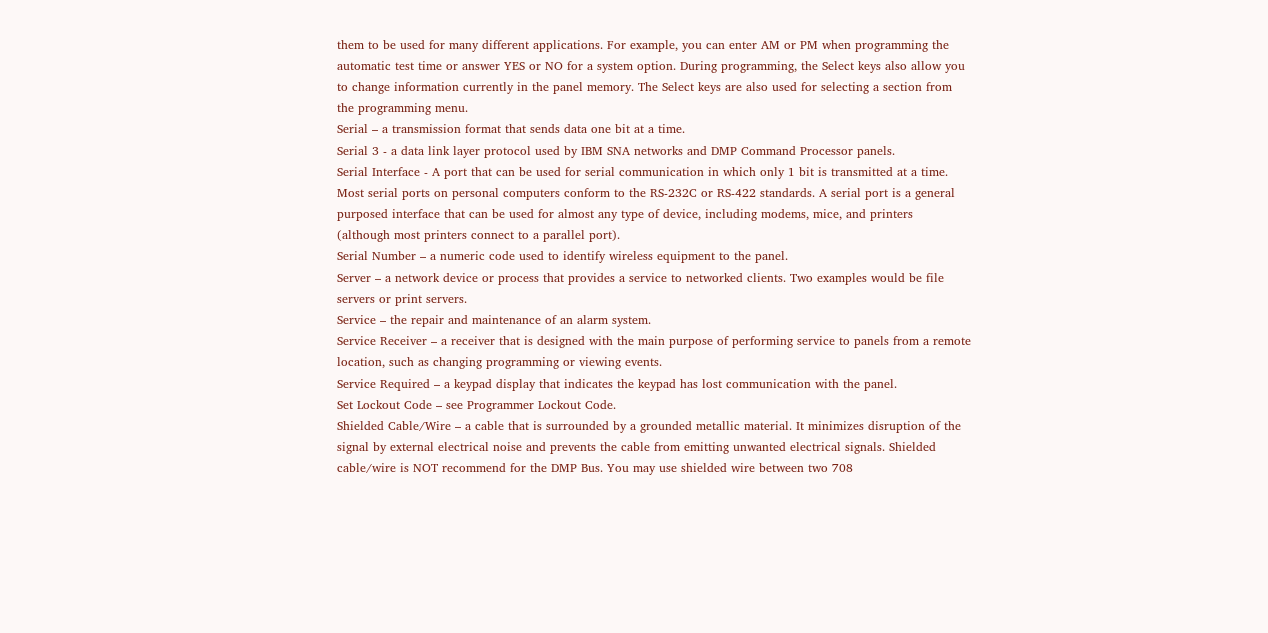them to be used for many different applications. For example, you can enter AM or PM when programming the
automatic test time or answer YES or NO for a system option. During programming, the Select keys also allow you
to change information currently in the panel memory. The Select keys are also used for selecting a section from
the programming menu.
Serial – a transmission format that sends data one bit at a time.
Serial 3 - a data link layer protocol used by IBM SNA networks and DMP Command Processor panels.
Serial Interface - A port that can be used for serial communication in which only 1 bit is transmitted at a time.
Most serial ports on personal computers conform to the RS-232C or RS-422 standards. A serial port is a general
purposed interface that can be used for almost any type of device, including modems, mice, and printers
(although most printers connect to a parallel port).
Serial Number – a numeric code used to identify wireless equipment to the panel.
Server – a network device or process that provides a service to networked clients. Two examples would be file
servers or print servers.
Service – the repair and maintenance of an alarm system.
Service Receiver – a receiver that is designed with the main purpose of performing service to panels from a remote
location, such as changing programming or viewing events.
Service Required – a keypad display that indicates the keypad has lost communication with the panel.
Set Lockout Code – see Programmer Lockout Code.
Shielded Cable/Wire – a cable that is surrounded by a grounded metallic material. It minimizes disruption of the
signal by external electrical noise and prevents the cable from emitting unwanted electrical signals. Shielded
cable/wire is NOT recommend for the DMP Bus. You may use shielded wire between two 708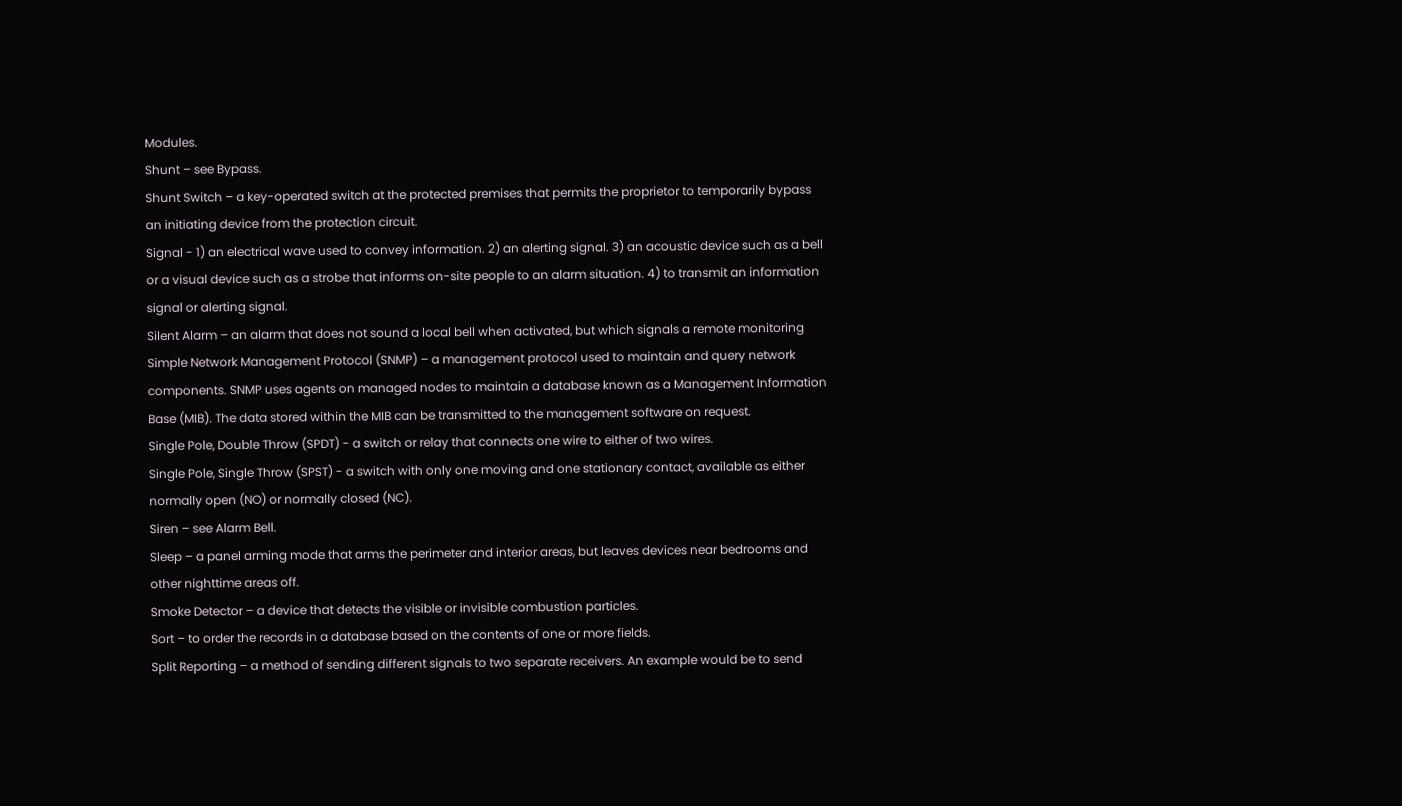Modules.
Shunt – see Bypass.
Shunt Switch – a key-operated switch at the protected premises that permits the proprietor to temporarily bypass
an initiating device from the protection circuit.
Signal - 1) an electrical wave used to convey information. 2) an alerting signal. 3) an acoustic device such as a bell
or a visual device such as a strobe that informs on-site people to an alarm situation. 4) to transmit an information
signal or alerting signal.
Silent Alarm – an alarm that does not sound a local bell when activated, but which signals a remote monitoring
Simple Network Management Protocol (SNMP) – a management protocol used to maintain and query network
components. SNMP uses agents on managed nodes to maintain a database known as a Management Information
Base (MIB). The data stored within the MIB can be transmitted to the management software on request.
Single Pole, Double Throw (SPDT) - a switch or relay that connects one wire to either of two wires.
Single Pole, Single Throw (SPST) - a switch with only one moving and one stationary contact, available as either
normally open (NO) or normally closed (NC).
Siren – see Alarm Bell.
Sleep – a panel arming mode that arms the perimeter and interior areas, but leaves devices near bedrooms and
other nighttime areas off.
Smoke Detector – a device that detects the visible or invisible combustion particles.
Sort – to order the records in a database based on the contents of one or more fields.
Split Reporting – a method of sending different signals to two separate receivers. An example would be to send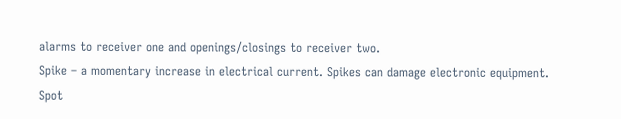alarms to receiver one and openings/closings to receiver two.
Spike – a momentary increase in electrical current. Spikes can damage electronic equipment.
Spot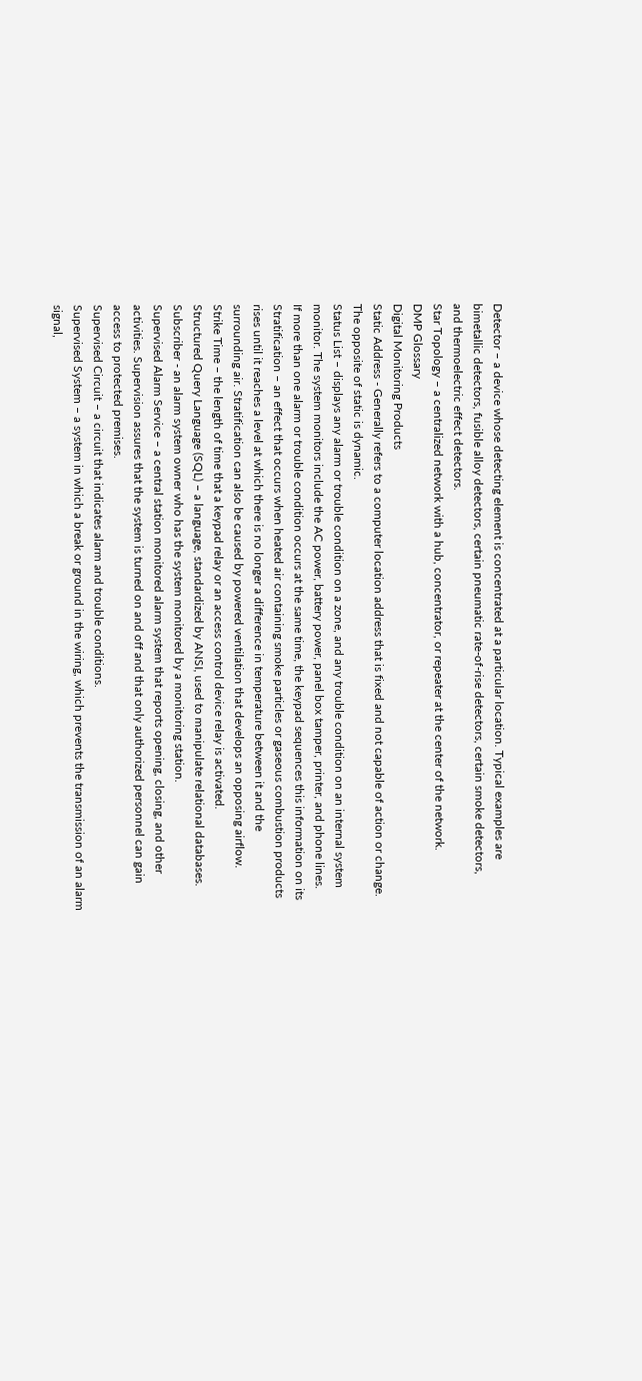Detector – a device whose detecting element is concentrated at a particular location. Typical examples are
bimetallic detectors, fusible alloy detectors, certain pneumatic rate-of-rise detectors, certain smoke detectors,
and thermoelectric effect detectors.
Star Topology – a centralized network with a hub, concentrator, or repeater at the center of the network.
DMP Glossary
Digital Monitoring Products
Static Address - Generally refers to a computer location address that is fixed and not capable of action or change.
The opposite of static is dynamic.
Status List – displays any alarm or trouble condition on a zone, and any trouble condition on an internal system
monitor. The system monitors include the AC power, battery power, panel box tamper, printer, and phone lines.
If more than one alarm or trouble condition occurs at the same time, the keypad sequences this information on its
Stratification – an effect that occurs when heated air containing smoke particles or gaseous combustion products
rises until it reaches a level at which there is no longer a difference in temperature between it and the
surrounding air. Stratification can also be caused by powered ventilation that develops an opposing airflow.
Strike Time – the length of time that a keypad relay or an access control device relay is activated.
Structured Query Language (SQL) – a language, standardized by ANSI, used to manipulate relational databases.
Subscriber - an alarm system owner who has the system monitored by a monitoring station.
Supervised Alarm Service – a central station monitored alarm system that reports opening, closing, and other
activities. Supervision assures that the system is turned on and off and that only authorized personnel can gain
access to protected premises.
Supervised Circuit – a circuit that indicates alarm and trouble conditions.
Supervised System – a system in which a break or ground in the wiring, which prevents the transmission of an alarm
signal,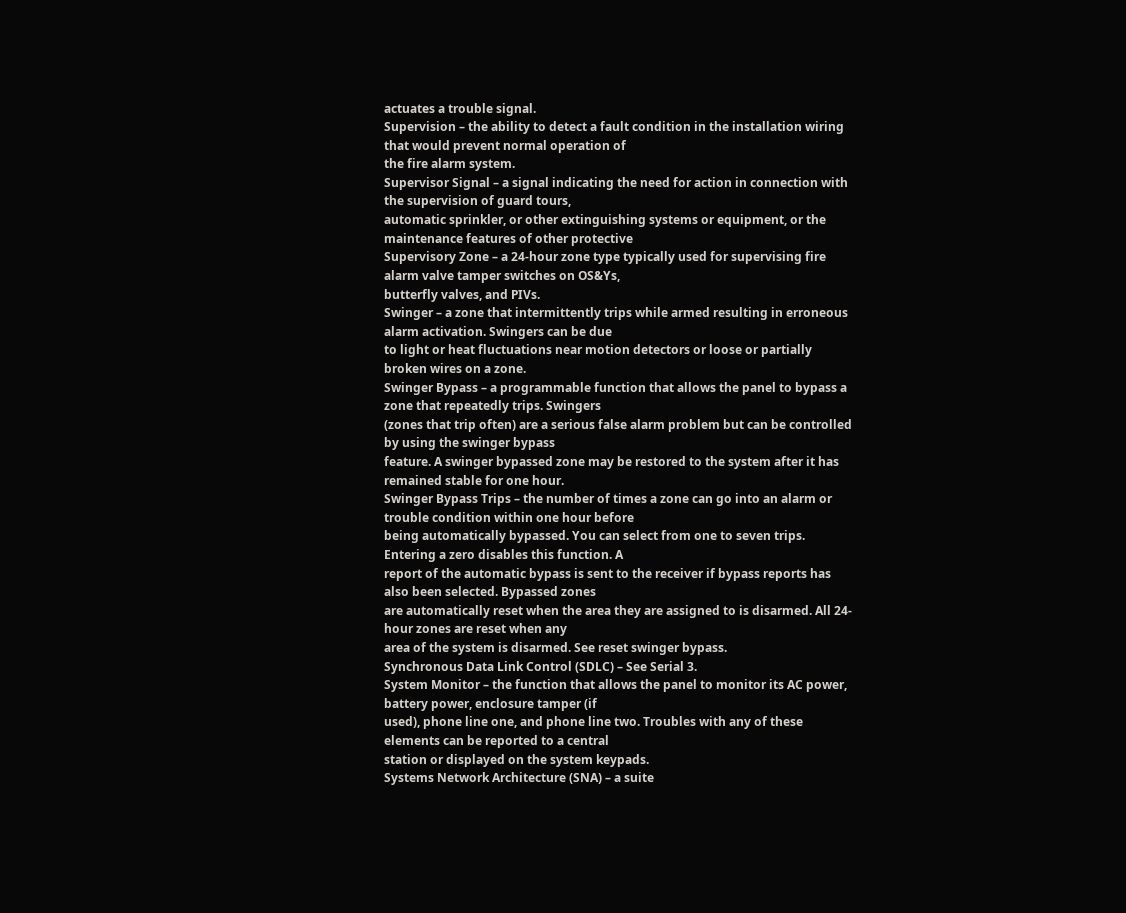actuates a trouble signal.
Supervision – the ability to detect a fault condition in the installation wiring that would prevent normal operation of
the fire alarm system.
Supervisor Signal – a signal indicating the need for action in connection with the supervision of guard tours,
automatic sprinkler, or other extinguishing systems or equipment, or the maintenance features of other protective
Supervisory Zone – a 24-hour zone type typically used for supervising fire alarm valve tamper switches on OS&Ys,
butterfly valves, and PIVs.
Swinger – a zone that intermittently trips while armed resulting in erroneous alarm activation. Swingers can be due
to light or heat fluctuations near motion detectors or loose or partially broken wires on a zone.
Swinger Bypass – a programmable function that allows the panel to bypass a zone that repeatedly trips. Swingers
(zones that trip often) are a serious false alarm problem but can be controlled by using the swinger bypass
feature. A swinger bypassed zone may be restored to the system after it has remained stable for one hour.
Swinger Bypass Trips – the number of times a zone can go into an alarm or trouble condition within one hour before
being automatically bypassed. You can select from one to seven trips. Entering a zero disables this function. A
report of the automatic bypass is sent to the receiver if bypass reports has also been selected. Bypassed zones
are automatically reset when the area they are assigned to is disarmed. All 24-hour zones are reset when any
area of the system is disarmed. See reset swinger bypass.
Synchronous Data Link Control (SDLC) – See Serial 3.
System Monitor – the function that allows the panel to monitor its AC power, battery power, enclosure tamper (if
used), phone line one, and phone line two. Troubles with any of these elements can be reported to a central
station or displayed on the system keypads.
Systems Network Architecture (SNA) – a suite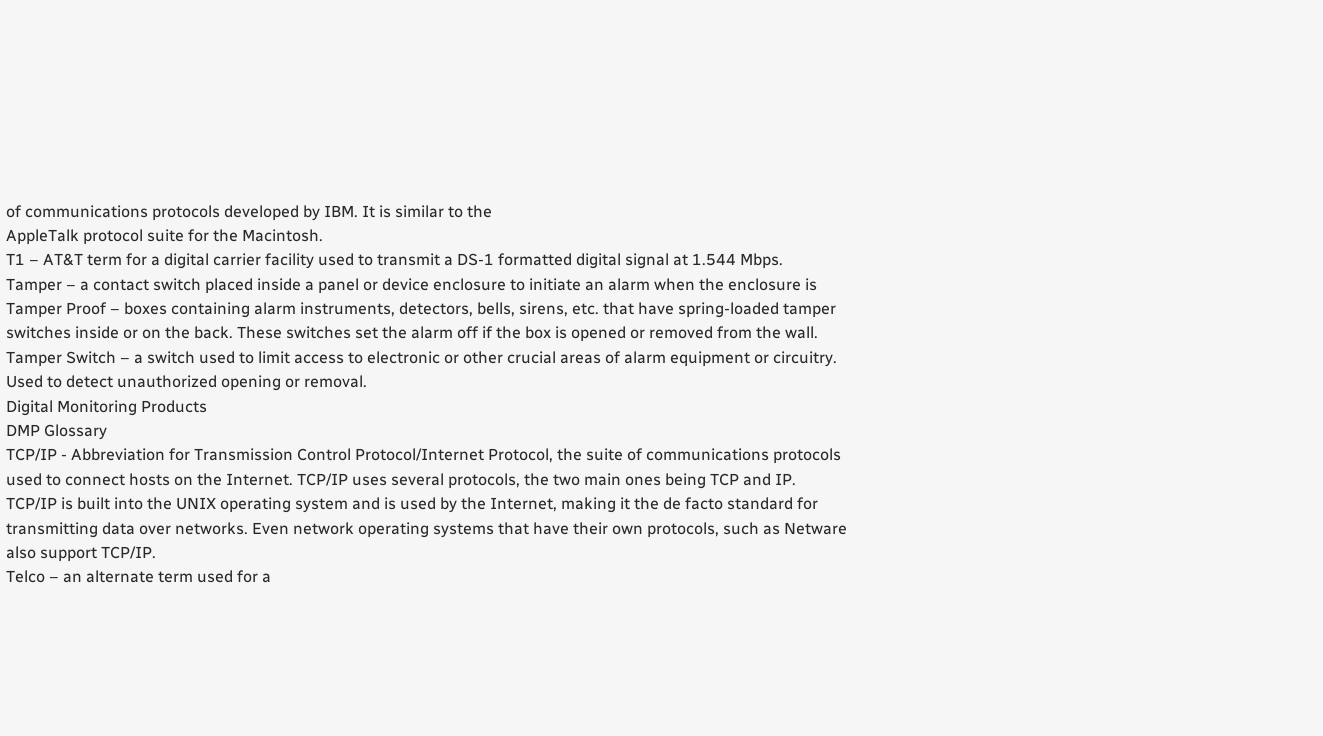of communications protocols developed by IBM. It is similar to the
AppleTalk protocol suite for the Macintosh.
T1 – AT&T term for a digital carrier facility used to transmit a DS-1 formatted digital signal at 1.544 Mbps.
Tamper – a contact switch placed inside a panel or device enclosure to initiate an alarm when the enclosure is
Tamper Proof – boxes containing alarm instruments, detectors, bells, sirens, etc. that have spring-loaded tamper
switches inside or on the back. These switches set the alarm off if the box is opened or removed from the wall.
Tamper Switch – a switch used to limit access to electronic or other crucial areas of alarm equipment or circuitry.
Used to detect unauthorized opening or removal.
Digital Monitoring Products
DMP Glossary
TCP/IP - Abbreviation for Transmission Control Protocol/Internet Protocol, the suite of communications protocols
used to connect hosts on the Internet. TCP/IP uses several protocols, the two main ones being TCP and IP.
TCP/IP is built into the UNIX operating system and is used by the Internet, making it the de facto standard for
transmitting data over networks. Even network operating systems that have their own protocols, such as Netware
also support TCP/IP.
Telco – an alternate term used for a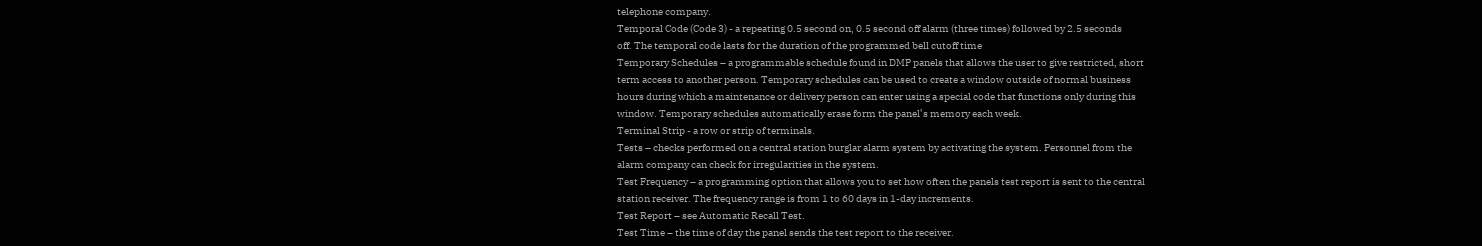telephone company.
Temporal Code (Code 3) - a repeating 0.5 second on, 0.5 second off alarm (three times) followed by 2.5 seconds
off. The temporal code lasts for the duration of the programmed bell cutoff time
Temporary Schedules – a programmable schedule found in DMP panels that allows the user to give restricted, short
term access to another person. Temporary schedules can be used to create a window outside of normal business
hours during which a maintenance or delivery person can enter using a special code that functions only during this
window. Temporary schedules automatically erase form the panel’s memory each week.
Terminal Strip - a row or strip of terminals.
Tests – checks performed on a central station burglar alarm system by activating the system. Personnel from the
alarm company can check for irregularities in the system.
Test Frequency – a programming option that allows you to set how often the panels test report is sent to the central
station receiver. The frequency range is from 1 to 60 days in 1-day increments.
Test Report – see Automatic Recall Test.
Test Time – the time of day the panel sends the test report to the receiver.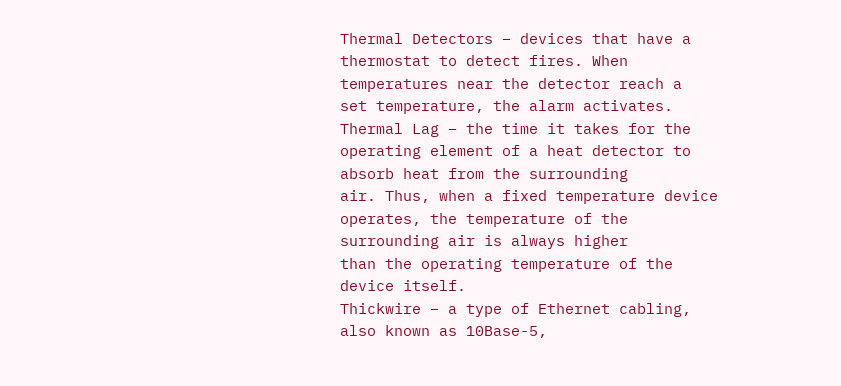Thermal Detectors – devices that have a thermostat to detect fires. When temperatures near the detector reach a
set temperature, the alarm activates.
Thermal Lag – the time it takes for the operating element of a heat detector to absorb heat from the surrounding
air. Thus, when a fixed temperature device operates, the temperature of the surrounding air is always higher
than the operating temperature of the device itself.
Thickwire – a type of Ethernet cabling, also known as 10Base-5,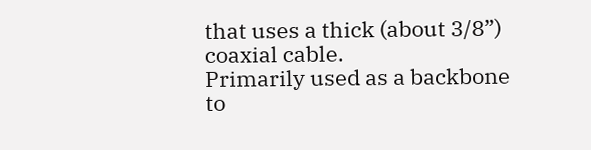that uses a thick (about 3/8”) coaxial cable.
Primarily used as a backbone to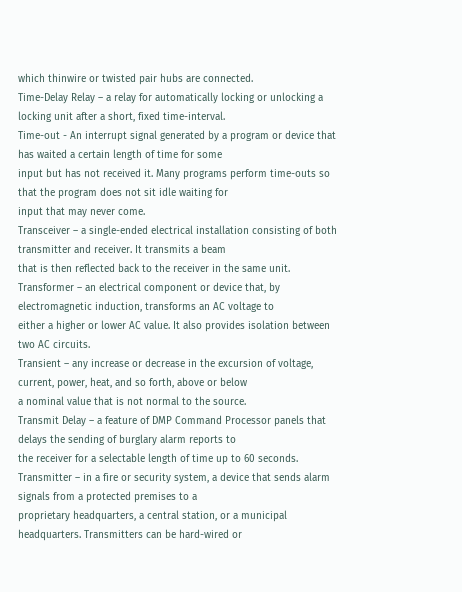which thinwire or twisted pair hubs are connected.
Time-Delay Relay – a relay for automatically locking or unlocking a locking unit after a short, fixed time-interval.
Time-out - An interrupt signal generated by a program or device that has waited a certain length of time for some
input but has not received it. Many programs perform time-outs so that the program does not sit idle waiting for
input that may never come.
Transceiver – a single-ended electrical installation consisting of both transmitter and receiver. It transmits a beam
that is then reflected back to the receiver in the same unit.
Transformer – an electrical component or device that, by electromagnetic induction, transforms an AC voltage to
either a higher or lower AC value. It also provides isolation between two AC circuits.
Transient – any increase or decrease in the excursion of voltage, current, power, heat, and so forth, above or below
a nominal value that is not normal to the source.
Transmit Delay – a feature of DMP Command Processor panels that delays the sending of burglary alarm reports to
the receiver for a selectable length of time up to 60 seconds.
Transmitter – in a fire or security system, a device that sends alarm signals from a protected premises to a
proprietary headquarters, a central station, or a municipal headquarters. Transmitters can be hard-wired or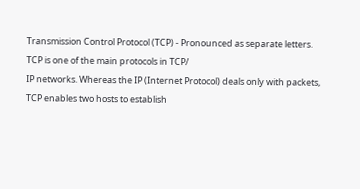Transmission Control Protocol (TCP) - Pronounced as separate letters. TCP is one of the main protocols in TCP/
IP networks. Whereas the IP (Internet Protocol) deals only with packets, TCP enables two hosts to establish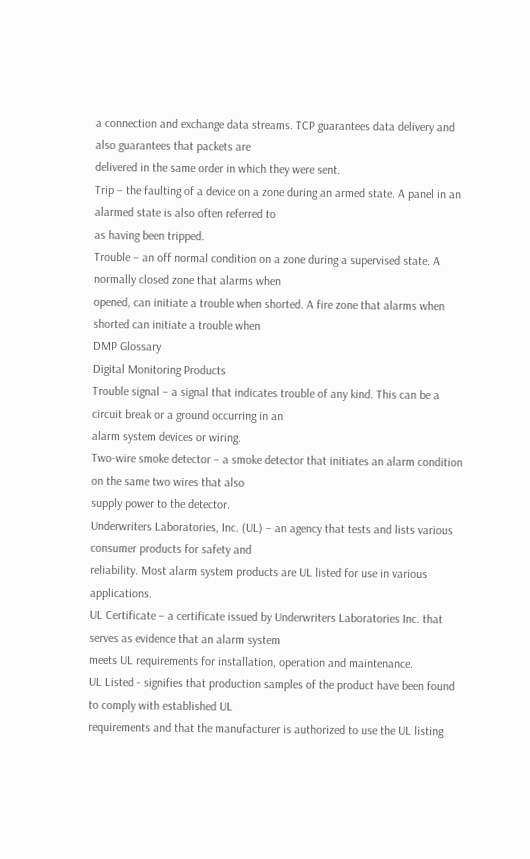a connection and exchange data streams. TCP guarantees data delivery and also guarantees that packets are
delivered in the same order in which they were sent.
Trip – the faulting of a device on a zone during an armed state. A panel in an alarmed state is also often referred to
as having been tripped.
Trouble – an off normal condition on a zone during a supervised state. A normally closed zone that alarms when
opened, can initiate a trouble when shorted. A fire zone that alarms when shorted can initiate a trouble when
DMP Glossary
Digital Monitoring Products
Trouble signal – a signal that indicates trouble of any kind. This can be a circuit break or a ground occurring in an
alarm system devices or wiring.
Two-wire smoke detector – a smoke detector that initiates an alarm condition on the same two wires that also
supply power to the detector.
Underwriters Laboratories, Inc. (UL) – an agency that tests and lists various consumer products for safety and
reliability. Most alarm system products are UL listed for use in various applications.
UL Certificate – a certificate issued by Underwriters Laboratories Inc. that serves as evidence that an alarm system
meets UL requirements for installation, operation and maintenance.
UL Listed - signifies that production samples of the product have been found to comply with established UL
requirements and that the manufacturer is authorized to use the UL listing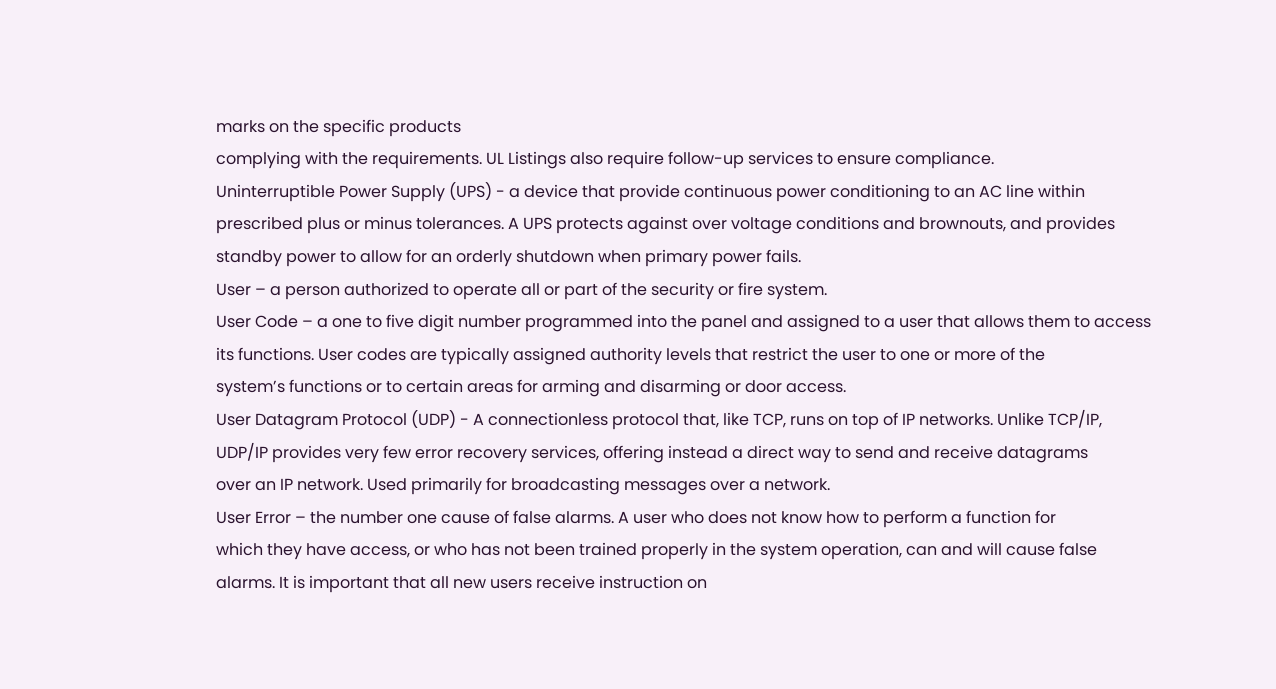marks on the specific products
complying with the requirements. UL Listings also require follow-up services to ensure compliance.
Uninterruptible Power Supply (UPS) - a device that provide continuous power conditioning to an AC line within
prescribed plus or minus tolerances. A UPS protects against over voltage conditions and brownouts, and provides
standby power to allow for an orderly shutdown when primary power fails.
User – a person authorized to operate all or part of the security or fire system.
User Code – a one to five digit number programmed into the panel and assigned to a user that allows them to access
its functions. User codes are typically assigned authority levels that restrict the user to one or more of the
system’s functions or to certain areas for arming and disarming or door access.
User Datagram Protocol (UDP) - A connectionless protocol that, like TCP, runs on top of IP networks. Unlike TCP/IP,
UDP/IP provides very few error recovery services, offering instead a direct way to send and receive datagrams
over an IP network. Used primarily for broadcasting messages over a network.
User Error – the number one cause of false alarms. A user who does not know how to perform a function for
which they have access, or who has not been trained properly in the system operation, can and will cause false
alarms. It is important that all new users receive instruction on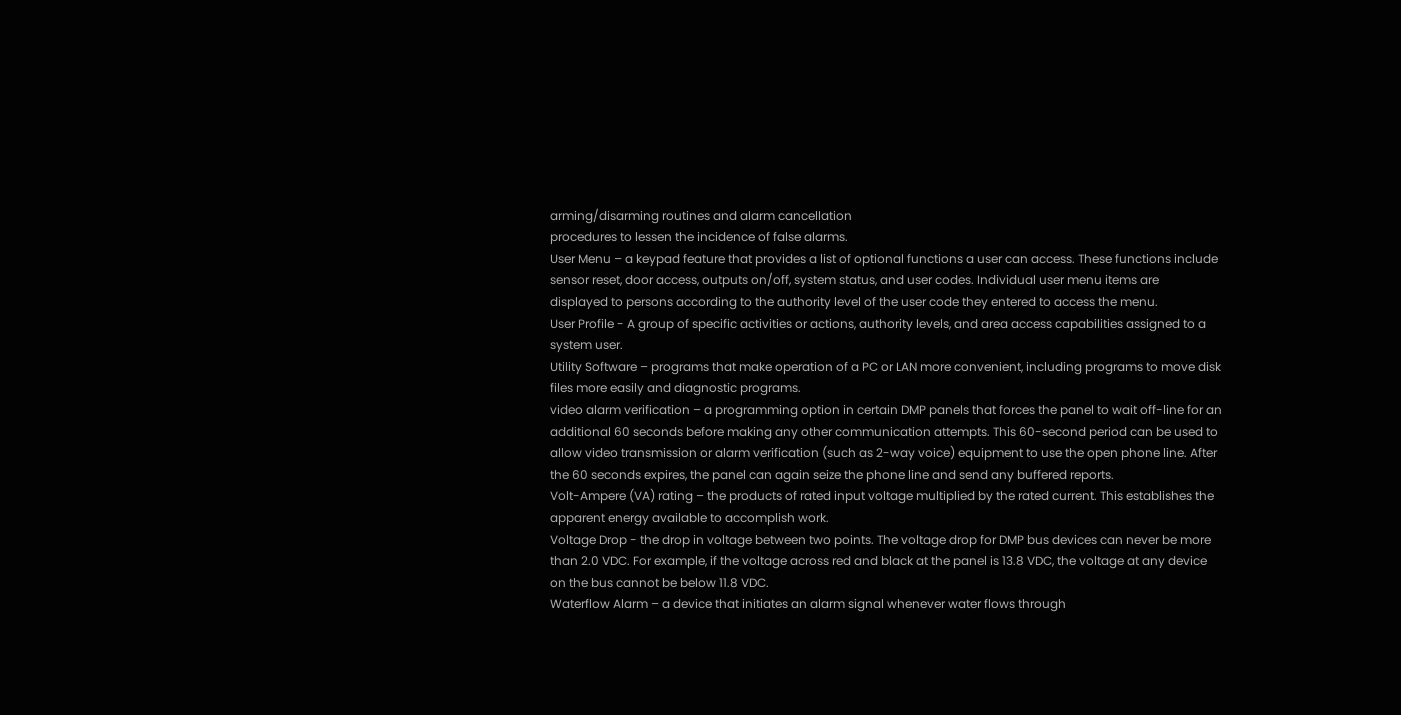arming/disarming routines and alarm cancellation
procedures to lessen the incidence of false alarms.
User Menu – a keypad feature that provides a list of optional functions a user can access. These functions include
sensor reset, door access, outputs on/off, system status, and user codes. Individual user menu items are
displayed to persons according to the authority level of the user code they entered to access the menu.
User Profile - A group of specific activities or actions, authority levels, and area access capabilities assigned to a
system user.
Utility Software – programs that make operation of a PC or LAN more convenient, including programs to move disk
files more easily and diagnostic programs.
video alarm verification – a programming option in certain DMP panels that forces the panel to wait off-line for an
additional 60 seconds before making any other communication attempts. This 60-second period can be used to
allow video transmission or alarm verification (such as 2-way voice) equipment to use the open phone line. After
the 60 seconds expires, the panel can again seize the phone line and send any buffered reports.
Volt-Ampere (VA) rating – the products of rated input voltage multiplied by the rated current. This establishes the
apparent energy available to accomplish work.
Voltage Drop - the drop in voltage between two points. The voltage drop for DMP bus devices can never be more
than 2.0 VDC. For example, if the voltage across red and black at the panel is 13.8 VDC, the voltage at any device
on the bus cannot be below 11.8 VDC.
Waterflow Alarm – a device that initiates an alarm signal whenever water flows through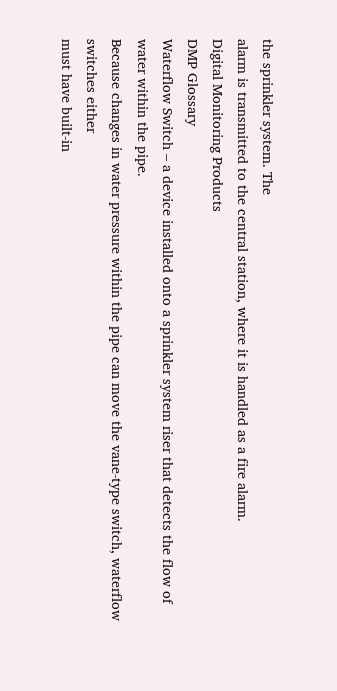the sprinkler system. The
alarm is transmitted to the central station, where it is handled as a fire alarm.
Digital Monitoring Products
DMP Glossary
Waterflow Switch – a device installed onto a sprinkler system riser that detects the flow of water within the pipe.
Because changes in water pressure within the pipe can move the vane-type switch, waterflow switches either
must have built-in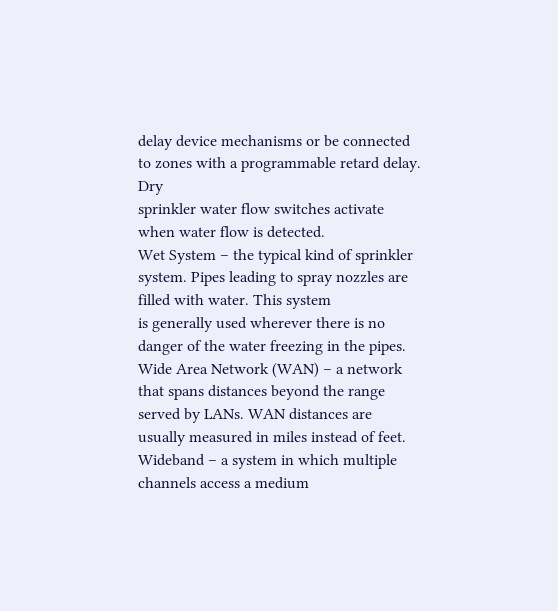delay device mechanisms or be connected to zones with a programmable retard delay. Dry
sprinkler water flow switches activate when water flow is detected.
Wet System – the typical kind of sprinkler system. Pipes leading to spray nozzles are filled with water. This system
is generally used wherever there is no danger of the water freezing in the pipes.
Wide Area Network (WAN) – a network that spans distances beyond the range served by LANs. WAN distances are
usually measured in miles instead of feet.
Wideband – a system in which multiple channels access a medium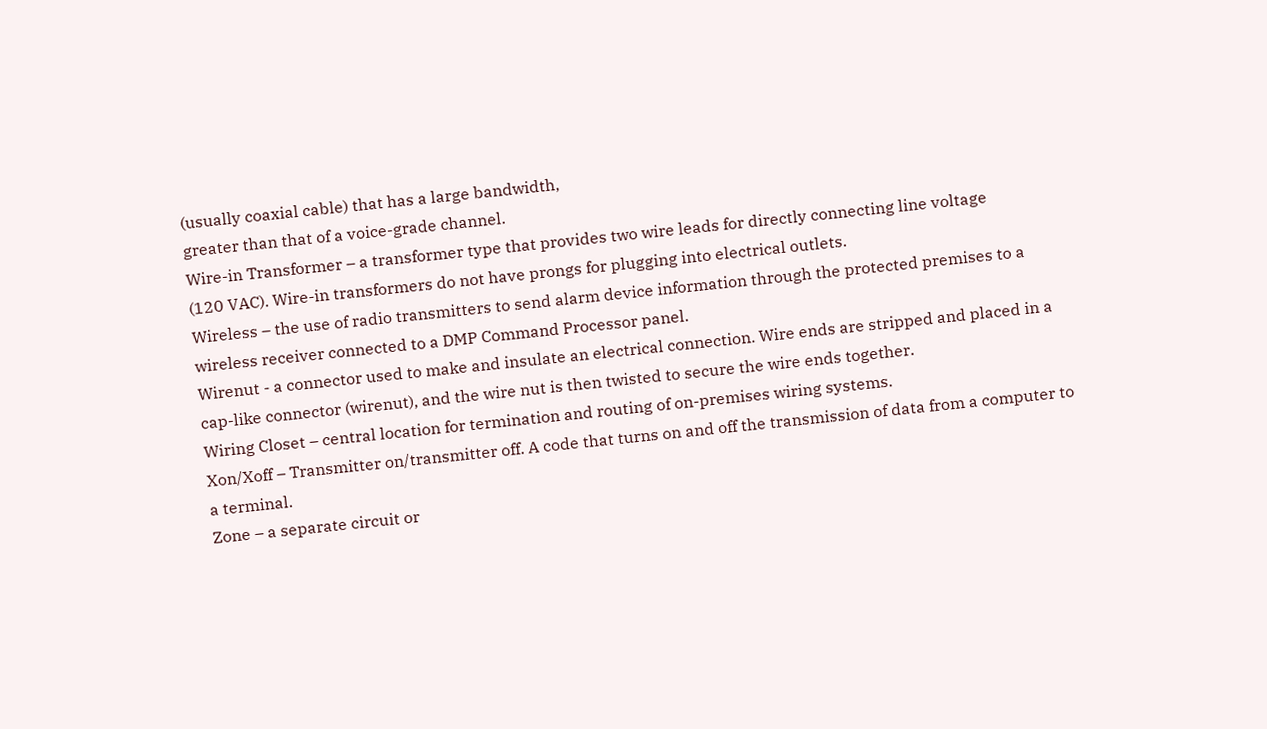(usually coaxial cable) that has a large bandwidth,
greater than that of a voice-grade channel.
Wire-in Transformer – a transformer type that provides two wire leads for directly connecting line voltage
(120 VAC). Wire-in transformers do not have prongs for plugging into electrical outlets.
Wireless – the use of radio transmitters to send alarm device information through the protected premises to a
wireless receiver connected to a DMP Command Processor panel.
Wirenut - a connector used to make and insulate an electrical connection. Wire ends are stripped and placed in a
cap-like connector (wirenut), and the wire nut is then twisted to secure the wire ends together.
Wiring Closet – central location for termination and routing of on-premises wiring systems.
Xon/Xoff – Transmitter on/transmitter off. A code that turns on and off the transmission of data from a computer to
a terminal.
Zone – a separate circuit or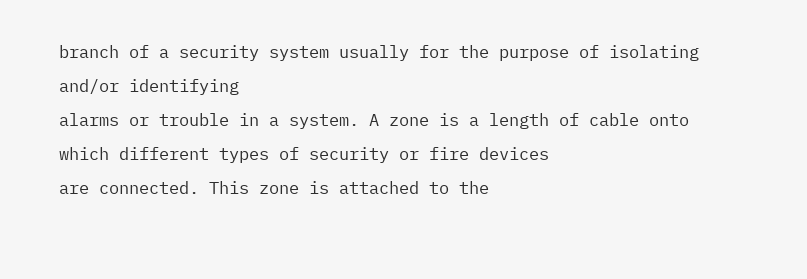branch of a security system usually for the purpose of isolating and/or identifying
alarms or trouble in a system. A zone is a length of cable onto which different types of security or fire devices
are connected. This zone is attached to the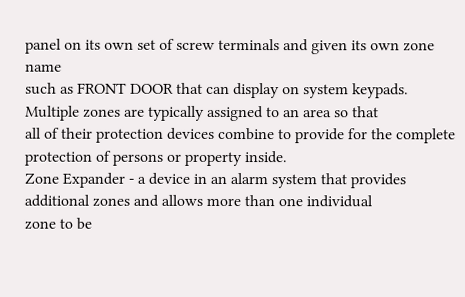panel on its own set of screw terminals and given its own zone name
such as FRONT DOOR that can display on system keypads. Multiple zones are typically assigned to an area so that
all of their protection devices combine to provide for the complete protection of persons or property inside.
Zone Expander - a device in an alarm system that provides additional zones and allows more than one individual
zone to be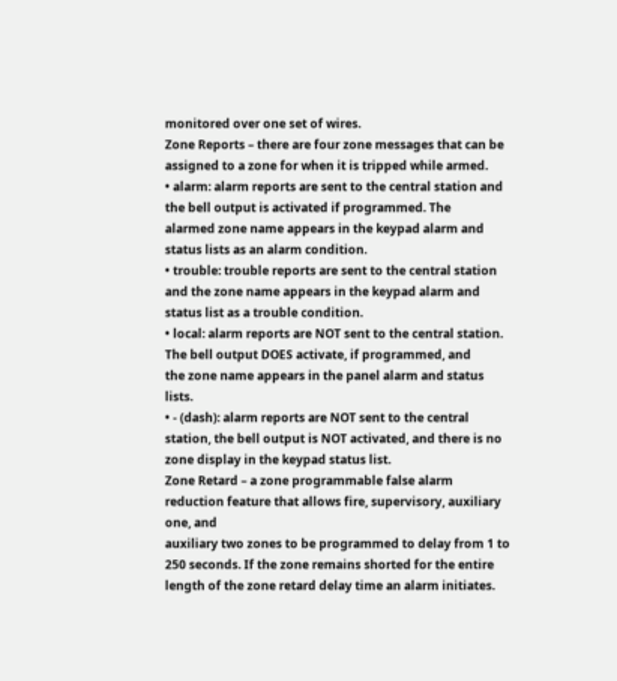monitored over one set of wires.
Zone Reports – there are four zone messages that can be assigned to a zone for when it is tripped while armed.
• alarm: alarm reports are sent to the central station and the bell output is activated if programmed. The
alarmed zone name appears in the keypad alarm and status lists as an alarm condition.
• trouble: trouble reports are sent to the central station and the zone name appears in the keypad alarm and
status list as a trouble condition.
• local: alarm reports are NOT sent to the central station. The bell output DOES activate, if programmed, and
the zone name appears in the panel alarm and status lists.
• - (dash): alarm reports are NOT sent to the central station, the bell output is NOT activated, and there is no
zone display in the keypad status list.
Zone Retard – a zone programmable false alarm reduction feature that allows fire, supervisory, auxiliary one, and
auxiliary two zones to be programmed to delay from 1 to 250 seconds. If the zone remains shorted for the entire
length of the zone retard delay time an alarm initiates.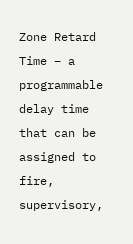Zone Retard Time – a programmable delay time that can be assigned to fire, supervisory,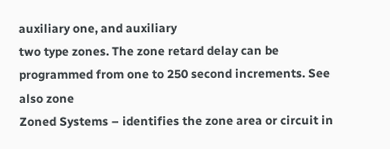auxiliary one, and auxiliary
two type zones. The zone retard delay can be programmed from one to 250 second increments. See also zone
Zoned Systems – identifies the zone area or circuit in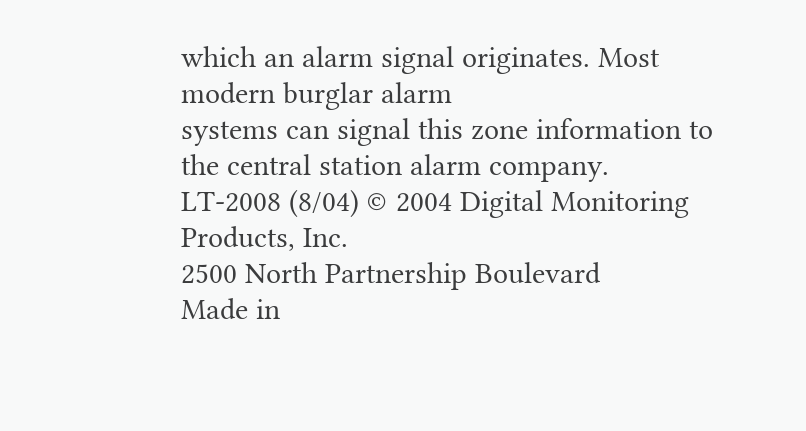which an alarm signal originates. Most modern burglar alarm
systems can signal this zone information to the central station alarm company.
LT-2008 (8/04) © 2004 Digital Monitoring Products, Inc.
2500 North Partnership Boulevard
Made in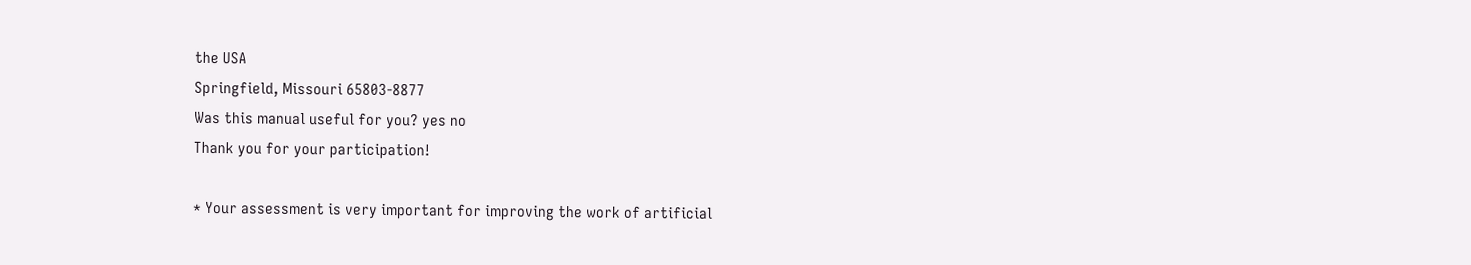the USA
Springfield, Missouri 65803-8877
Was this manual useful for you? yes no
Thank you for your participation!

* Your assessment is very important for improving the work of artificial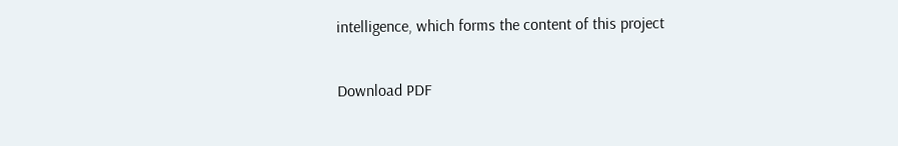intelligence, which forms the content of this project

Download PDF